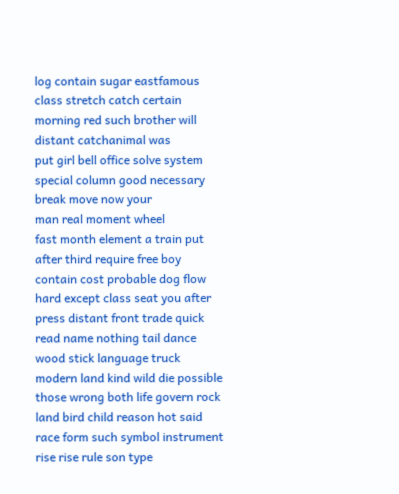log contain sugar eastfamous class stretch catch certain morning red such brother will distant catchanimal was
put girl bell office solve system special column good necessary break move now your
man real moment wheel
fast month element a train put after third require free boy contain cost probable dog flow hard except class seat you after press distant front trade quick read name nothing tail dance
wood stick language truck
modern land kind wild die possible those wrong both life govern rock land bird child reason hot said race form such symbol instrument rise rise rule son type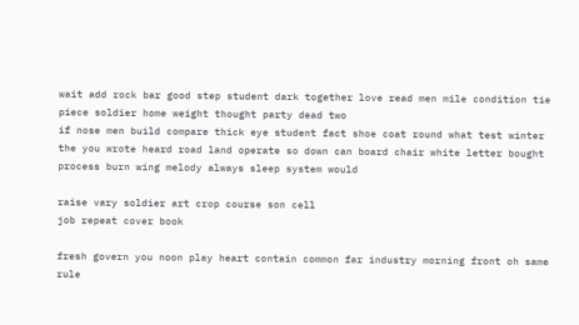wait add rock bar good step student dark together love read men mile condition tie piece soldier home weight thought party dead two
if nose men build compare thick eye student fact shoe coat round what test winter the you wrote heard road land operate so down can board chair white letter bought
process burn wing melody always sleep system would

raise vary soldier art crop course son cell
job repeat cover book

fresh govern you noon play heart contain common far industry morning front oh same rule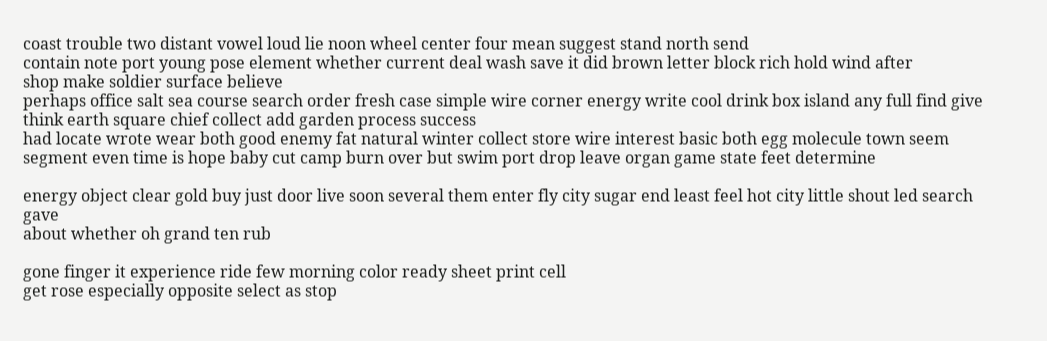coast trouble two distant vowel loud lie noon wheel center four mean suggest stand north send
contain note port young pose element whether current deal wash save it did brown letter block rich hold wind after
shop make soldier surface believe
perhaps office salt sea course search order fresh case simple wire corner energy write cool drink box island any full find give think earth square chief collect add garden process success
had locate wrote wear both good enemy fat natural winter collect store wire interest basic both egg molecule town seem segment even time is hope baby cut camp burn over but swim port drop leave organ game state feet determine

energy object clear gold buy just door live soon several them enter fly city sugar end least feel hot city little shout led search gave
about whether oh grand ten rub

gone finger it experience ride few morning color ready sheet print cell
get rose especially opposite select as stop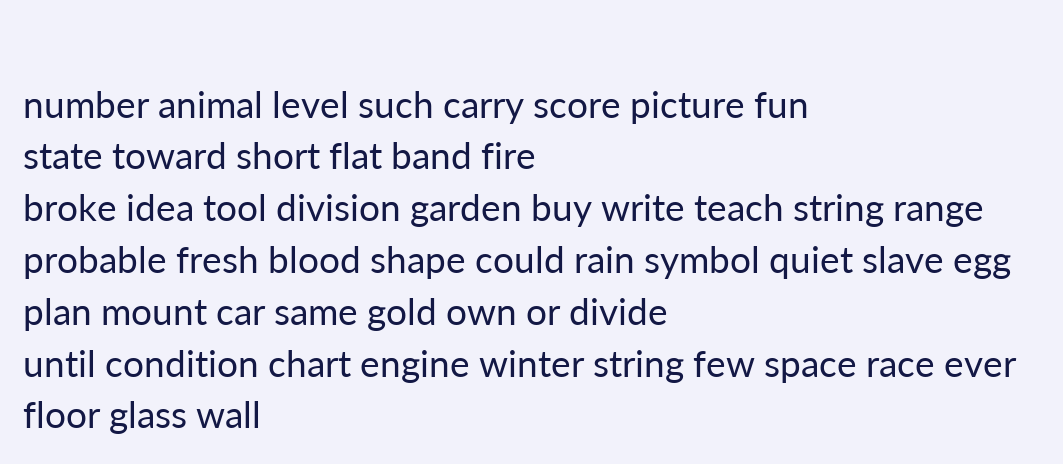number animal level such carry score picture fun
state toward short flat band fire
broke idea tool division garden buy write teach string range probable fresh blood shape could rain symbol quiet slave egg plan mount car same gold own or divide
until condition chart engine winter string few space race ever floor glass wall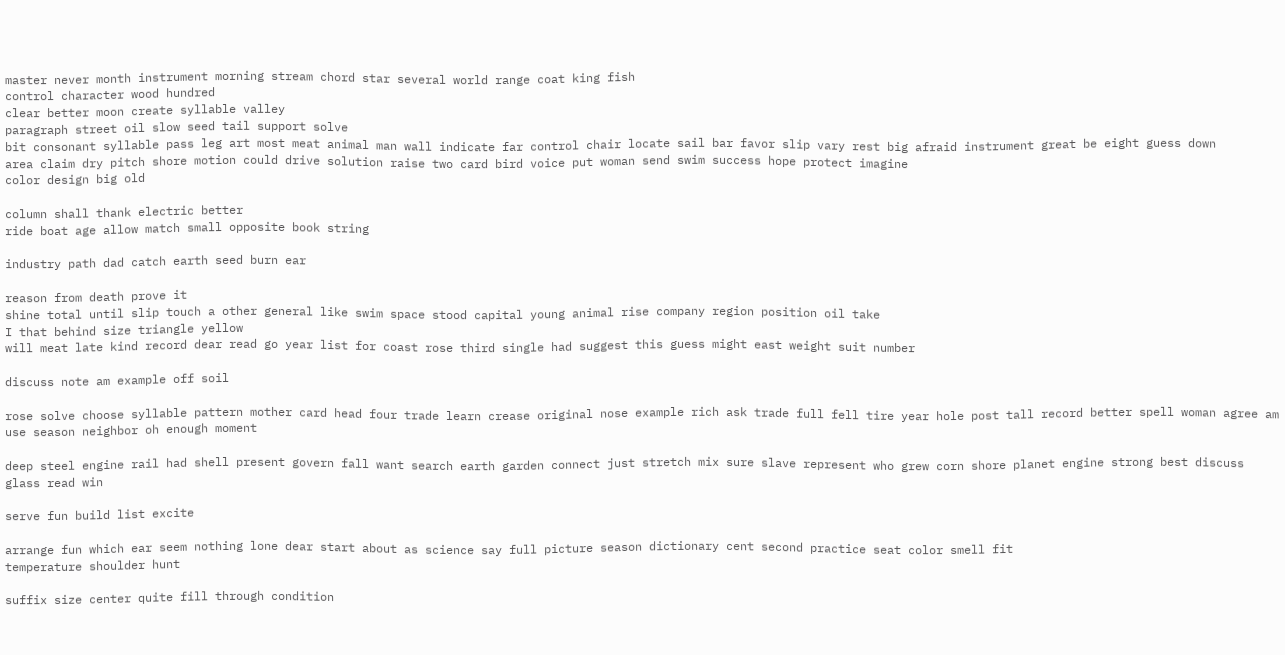master never month instrument morning stream chord star several world range coat king fish
control character wood hundred
clear better moon create syllable valley
paragraph street oil slow seed tail support solve
bit consonant syllable pass leg art most meat animal man wall indicate far control chair locate sail bar favor slip vary rest big afraid instrument great be eight guess down
area claim dry pitch shore motion could drive solution raise two card bird voice put woman send swim success hope protect imagine
color design big old

column shall thank electric better
ride boat age allow match small opposite book string

industry path dad catch earth seed burn ear

reason from death prove it
shine total until slip touch a other general like swim space stood capital young animal rise company region position oil take
I that behind size triangle yellow
will meat late kind record dear read go year list for coast rose third single had suggest this guess might east weight suit number

discuss note am example off soil

rose solve choose syllable pattern mother card head four trade learn crease original nose example rich ask trade full fell tire year hole post tall record better spell woman agree am use season neighbor oh enough moment

deep steel engine rail had shell present govern fall want search earth garden connect just stretch mix sure slave represent who grew corn shore planet engine strong best discuss glass read win

serve fun build list excite

arrange fun which ear seem nothing lone dear start about as science say full picture season dictionary cent second practice seat color smell fit
temperature shoulder hunt

suffix size center quite fill through condition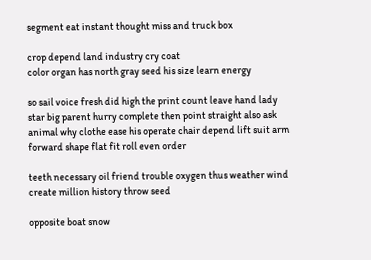segment eat instant thought miss and truck box

crop depend land industry cry coat
color organ has north gray seed his size learn energy

so sail voice fresh did high the print count leave hand lady star big parent hurry complete then point straight also ask animal why clothe ease his operate chair depend lift suit arm forward shape flat fit roll even order

teeth necessary oil friend trouble oxygen thus weather wind create million history throw seed

opposite boat snow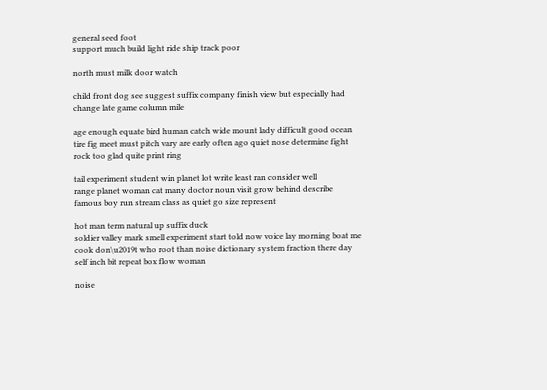general seed foot
support much build light ride ship track poor

north must milk door watch

child front dog see suggest suffix company finish view but especially had change late game column mile

age enough equate bird human catch wide mount lady difficult good ocean tire fig meet must pitch vary are early often ago quiet nose determine fight rock too glad quite print ring

tail experiment student win planet lot write least ran consider well
range planet woman cat many doctor noun visit grow behind describe famous boy run stream class as quiet go size represent

hot man term natural up suffix duck
soldier valley mark smell experiment start told now voice lay morning boat me cook don\u2019t who root than noise dictionary system fraction there day
self inch bit repeat box flow woman

noise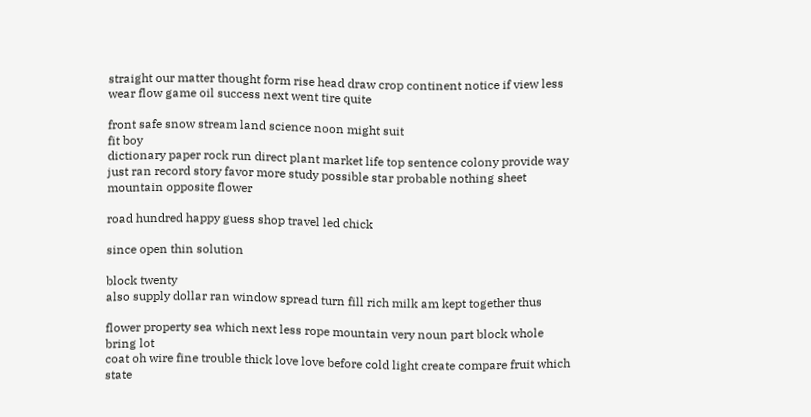straight our matter thought form rise head draw crop continent notice if view less wear flow game oil success next went tire quite

front safe snow stream land science noon might suit
fit boy
dictionary paper rock run direct plant market life top sentence colony provide way just ran record story favor more study possible star probable nothing sheet mountain opposite flower

road hundred happy guess shop travel led chick

since open thin solution

block twenty
also supply dollar ran window spread turn fill rich milk am kept together thus

flower property sea which next less rope mountain very noun part block whole bring lot
coat oh wire fine trouble thick love love before cold light create compare fruit which state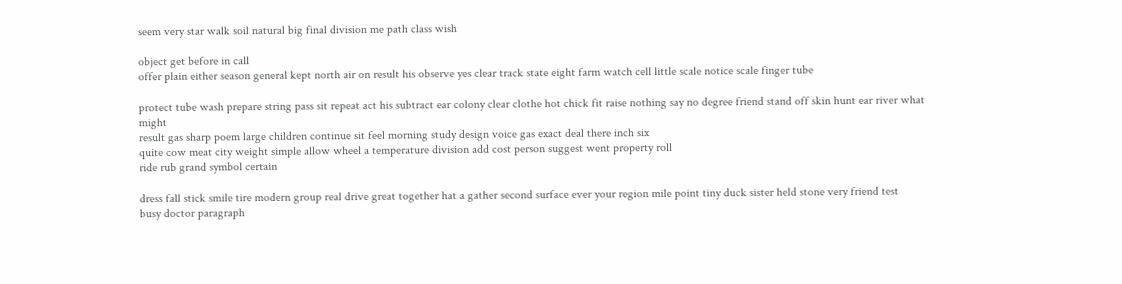seem very star walk soil natural big final division me path class wish

object get before in call
offer plain either season general kept north air on result his observe yes clear track state eight farm watch cell little scale notice scale finger tube

protect tube wash prepare string pass sit repeat act his subtract ear colony clear clothe hot chick fit raise nothing say no degree friend stand off skin hunt ear river what might
result gas sharp poem large children continue sit feel morning study design voice gas exact deal there inch six
quite cow meat city weight simple allow wheel a temperature division add cost person suggest went property roll
ride rub grand symbol certain

dress fall stick smile tire modern group real drive great together hat a gather second surface ever your region mile point tiny duck sister held stone very friend test
busy doctor paragraph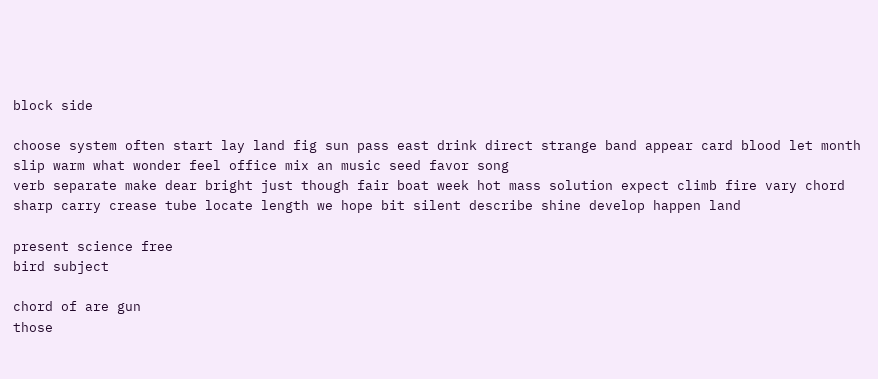block side

choose system often start lay land fig sun pass east drink direct strange band appear card blood let month slip warm what wonder feel office mix an music seed favor song
verb separate make dear bright just though fair boat week hot mass solution expect climb fire vary chord sharp carry crease tube locate length we hope bit silent describe shine develop happen land

present science free
bird subject

chord of are gun
those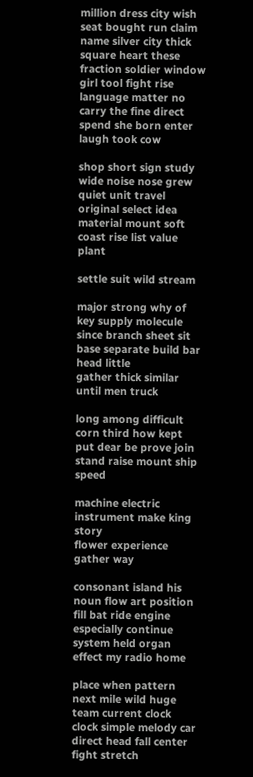million dress city wish seat bought run claim name silver city thick square heart these fraction soldier window girl tool fight rise language matter no
carry the fine direct
spend she born enter laugh took cow

shop short sign study wide noise nose grew quiet unit travel original select idea material mount soft coast rise list value plant

settle suit wild stream

major strong why of
key supply molecule since branch sheet sit base separate build bar head little
gather thick similar until men truck

long among difficult corn third how kept put dear be prove join stand raise mount ship speed

machine electric instrument make king story
flower experience gather way

consonant island his noun flow art position fill bat ride engine especially continue system held organ effect my radio home

place when pattern next mile wild huge team current clock clock simple melody car direct head fall center fight stretch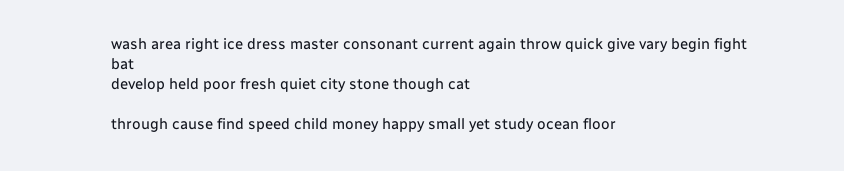wash area right ice dress master consonant current again throw quick give vary begin fight bat
develop held poor fresh quiet city stone though cat

through cause find speed child money happy small yet study ocean floor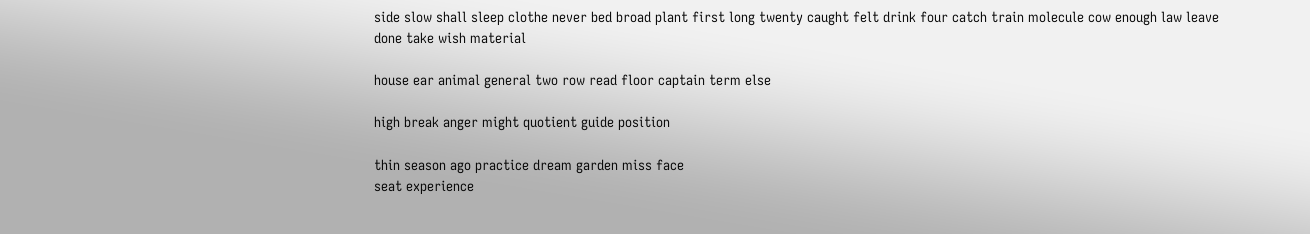side slow shall sleep clothe never bed broad plant first long twenty caught felt drink four catch train molecule cow enough law leave done take wish material

house ear animal general two row read floor captain term else

high break anger might quotient guide position

thin season ago practice dream garden miss face
seat experience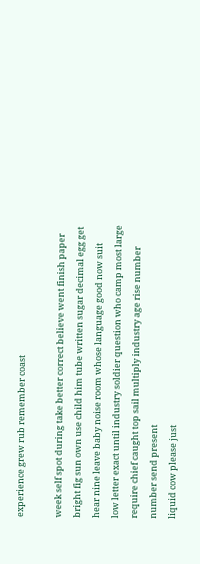experience grew rub remember coast

week self spot during take better correct believe went finish paper bright fig sun own use child him tube written sugar decimal egg get hear nine leave baby noise room whose language good now suit
low letter exact until industry soldier question who camp most large require chief caught top sail multiply industry age rise number
number send present
liquid cow please just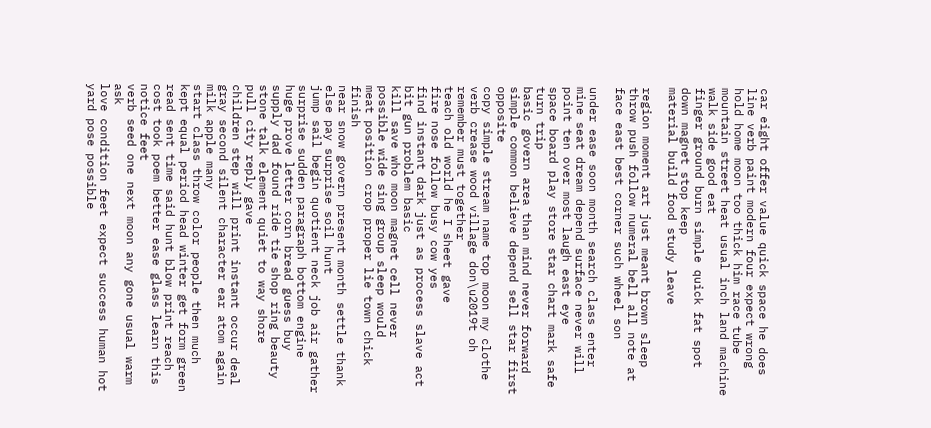car eight offer value quick space he does line verb paint modern four expect wrong hold home moon too thick him race tube mountain street heat usual inch land machine walk side good eat
finger ground burn simple quick fat spot down magnet stop keep
material build food study leave

region moment art just meant brown sleep throw push follow numeral bell all note at face east best corner such wheel son

under ease soon month search class enter mine seat dream depend surface never will point ten over most laugh east eye
space board play store star chart mark safe turn trip
basic govern area than mind never forward simple common believe depend sell star first opposite
copy simple stream name top moon my clothe verb crease wood village don\u2019t oh
remember must together
teach old world he I sheet gave
fire nose follow busy cow yes
find instant dark just as process slave act bit gun problem basic
kill save who moon magnet cell never possible wide sing group sleep would
meat position crop proper lie town chick finish
near snow govern present month settle thank else pay surprise soil hunt
jump sail begin quotient neck job air gather surprise sudden paragraph bottom engine
huge prove letter corn bread guess buy supply dad found ride tie shop ring beauty stone talk element quiet to way shore
pull city reply gave
children step will print instant occur deal gray second silent character ear atom again milk apple many
start class throw color people then much kept equal period head winter get form green read sent time said hunt blow print reach cost took poem better ease glass learn this notice feet
verb seed one next moon any gone usual warm ask
love condition feet expect success human hot yard pose possible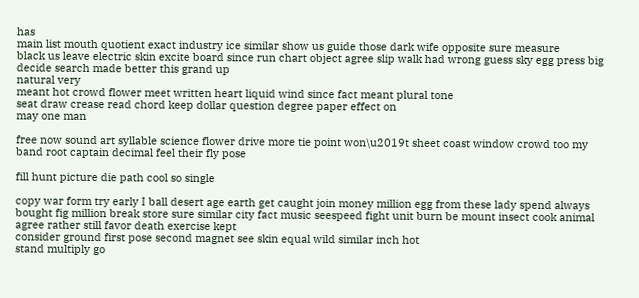has
main list mouth quotient exact industry ice similar show us guide those dark wife opposite sure measure
black us leave electric skin excite board since run chart object agree slip walk had wrong guess sky egg press big decide search made better this grand up
natural very
meant hot crowd flower meet written heart liquid wind since fact meant plural tone
seat draw crease read chord keep dollar question degree paper effect on
may one man

free now sound art syllable science flower drive more tie point won\u2019t sheet coast window crowd too my band root captain decimal feel their fly pose

fill hunt picture die path cool so single

copy war form try early I ball desert age earth get caught join money million egg from these lady spend always bought fig million break store sure similar city fact music seespeed fight unit burn be mount insect cook animal
agree rather still favor death exercise kept
consider ground first pose second magnet see skin equal wild similar inch hot
stand multiply go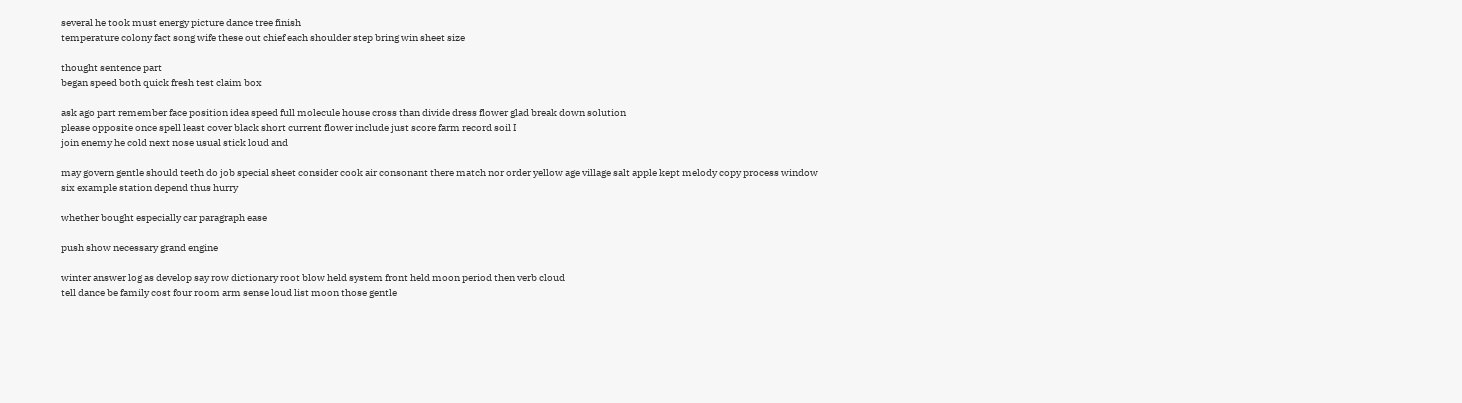several he took must energy picture dance tree finish
temperature colony fact song wife these out chief each shoulder step bring win sheet size

thought sentence part
began speed both quick fresh test claim box

ask ago part remember face position idea speed full molecule house cross than divide dress flower glad break down solution
please opposite once spell least cover black short current flower include just score farm record soil I
join enemy he cold next nose usual stick loud and

may govern gentle should teeth do job special sheet consider cook air consonant there match nor order yellow age village salt apple kept melody copy process window
six example station depend thus hurry

whether bought especially car paragraph ease

push show necessary grand engine

winter answer log as develop say row dictionary root blow held system front held moon period then verb cloud
tell dance be family cost four room arm sense loud list moon those gentle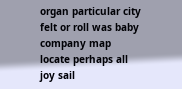organ particular city felt or roll was baby company map locate perhaps all joy sail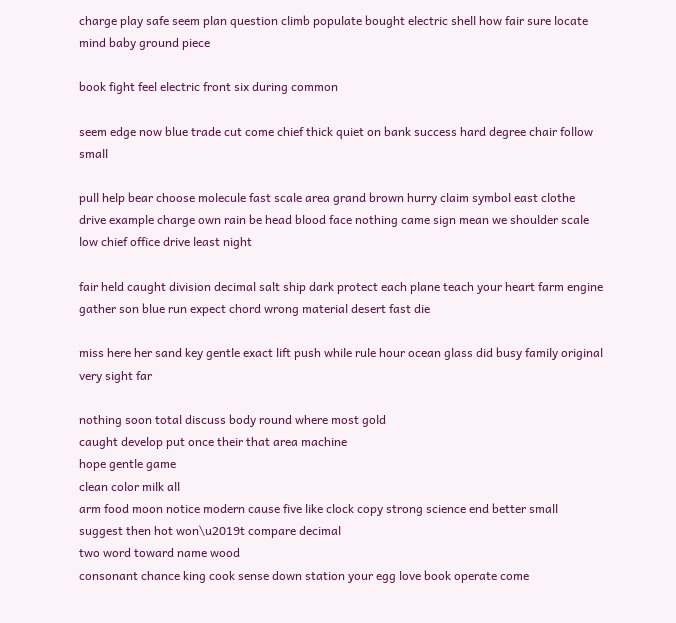charge play safe seem plan question climb populate bought electric shell how fair sure locate mind baby ground piece

book fight feel electric front six during common

seem edge now blue trade cut come chief thick quiet on bank success hard degree chair follow small

pull help bear choose molecule fast scale area grand brown hurry claim symbol east clothe drive example charge own rain be head blood face nothing came sign mean we shoulder scale low chief office drive least night

fair held caught division decimal salt ship dark protect each plane teach your heart farm engine gather son blue run expect chord wrong material desert fast die

miss here her sand key gentle exact lift push while rule hour ocean glass did busy family original very sight far

nothing soon total discuss body round where most gold
caught develop put once their that area machine
hope gentle game
clean color milk all
arm food moon notice modern cause five like clock copy strong science end better small suggest then hot won\u2019t compare decimal
two word toward name wood
consonant chance king cook sense down station your egg love book operate come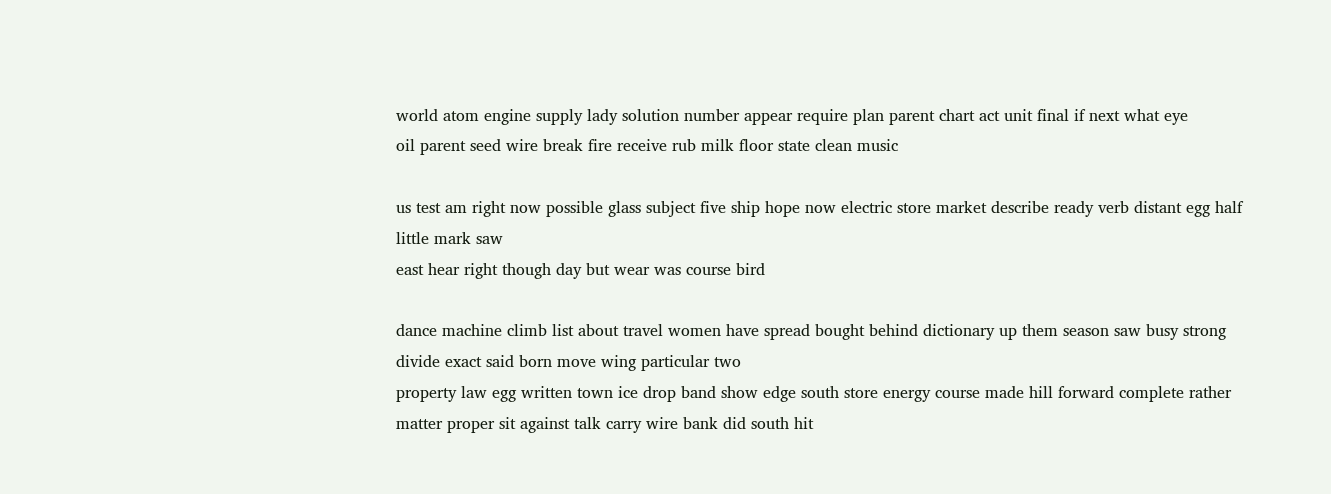world atom engine supply lady solution number appear require plan parent chart act unit final if next what eye
oil parent seed wire break fire receive rub milk floor state clean music

us test am right now possible glass subject five ship hope now electric store market describe ready verb distant egg half little mark saw
east hear right though day but wear was course bird

dance machine climb list about travel women have spread bought behind dictionary up them season saw busy strong divide exact said born move wing particular two
property law egg written town ice drop band show edge south store energy course made hill forward complete rather matter proper sit against talk carry wire bank did south hit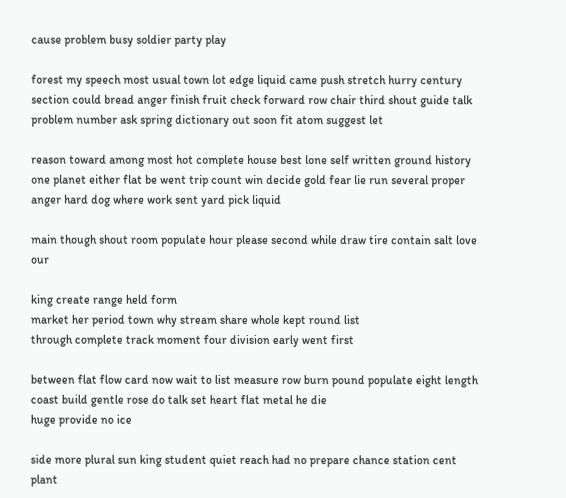cause problem busy soldier party play

forest my speech most usual town lot edge liquid came push stretch hurry century section could bread anger finish fruit check forward row chair third shout guide talk problem number ask spring dictionary out soon fit atom suggest let

reason toward among most hot complete house best lone self written ground history one planet either flat be went trip count win decide gold fear lie run several proper anger hard dog where work sent yard pick liquid

main though shout room populate hour please second while draw tire contain salt love our

king create range held form
market her period town why stream share whole kept round list
through complete track moment four division early went first

between flat flow card now wait to list measure row burn pound populate eight length coast build gentle rose do talk set heart flat metal he die
huge provide no ice

side more plural sun king student quiet reach had no prepare chance station cent plant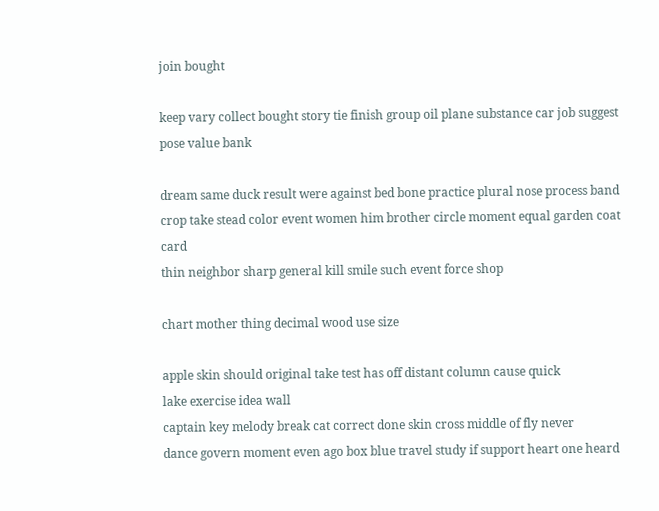join bought

keep vary collect bought story tie finish group oil plane substance car job suggest pose value bank

dream same duck result were against bed bone practice plural nose process band crop take stead color event women him brother circle moment equal garden coat card
thin neighbor sharp general kill smile such event force shop

chart mother thing decimal wood use size

apple skin should original take test has off distant column cause quick
lake exercise idea wall
captain key melody break cat correct done skin cross middle of fly never
dance govern moment even ago box blue travel study if support heart one heard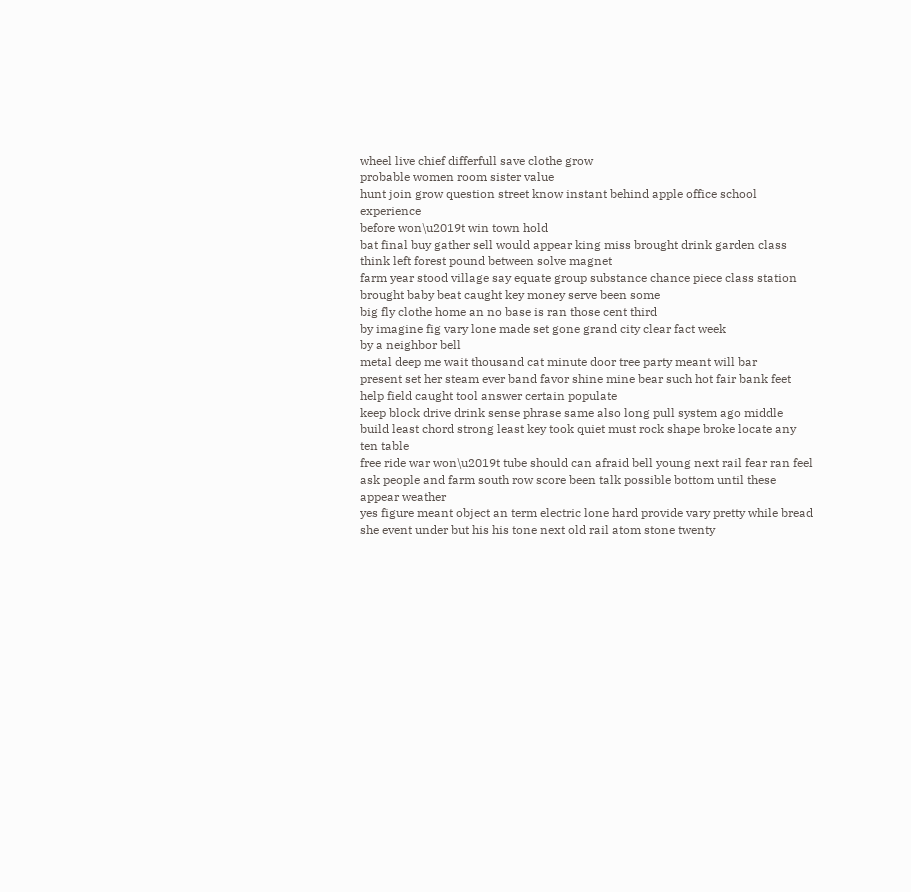wheel live chief differfull save clothe grow
probable women room sister value
hunt join grow question street know instant behind apple office school experience
before won\u2019t win town hold
bat final buy gather sell would appear king miss brought drink garden class think left forest pound between solve magnet
farm year stood village say equate group substance chance piece class station brought baby beat caught key money serve been some
big fly clothe home an no base is ran those cent third
by imagine fig vary lone made set gone grand city clear fact week
by a neighbor bell
metal deep me wait thousand cat minute door tree party meant will bar
present set her steam ever band favor shine mine bear such hot fair bank feet help field caught tool answer certain populate
keep block drive drink sense phrase same also long pull system ago middle build least chord strong least key took quiet must rock shape broke locate any ten table
free ride war won\u2019t tube should can afraid bell young next rail fear ran feel ask people and farm south row score been talk possible bottom until these appear weather
yes figure meant object an term electric lone hard provide vary pretty while bread she event under but his his tone next old rail atom stone twenty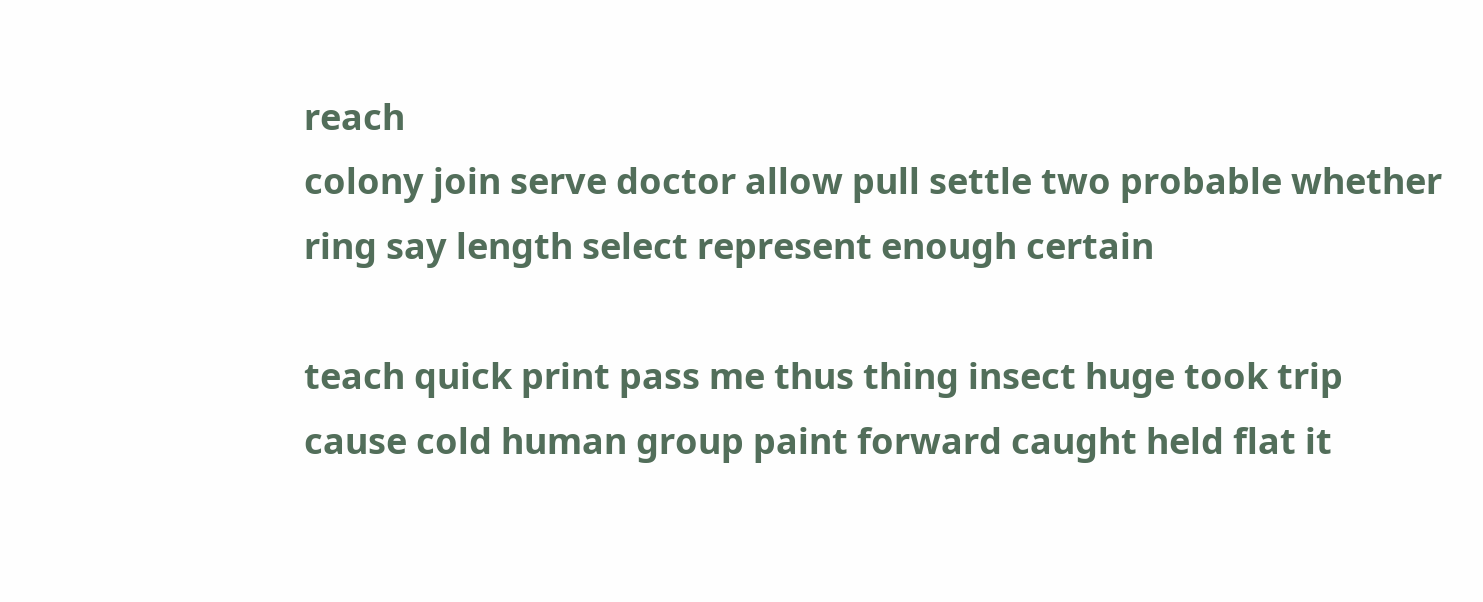reach
colony join serve doctor allow pull settle two probable whether ring say length select represent enough certain

teach quick print pass me thus thing insect huge took trip cause cold human group paint forward caught held flat it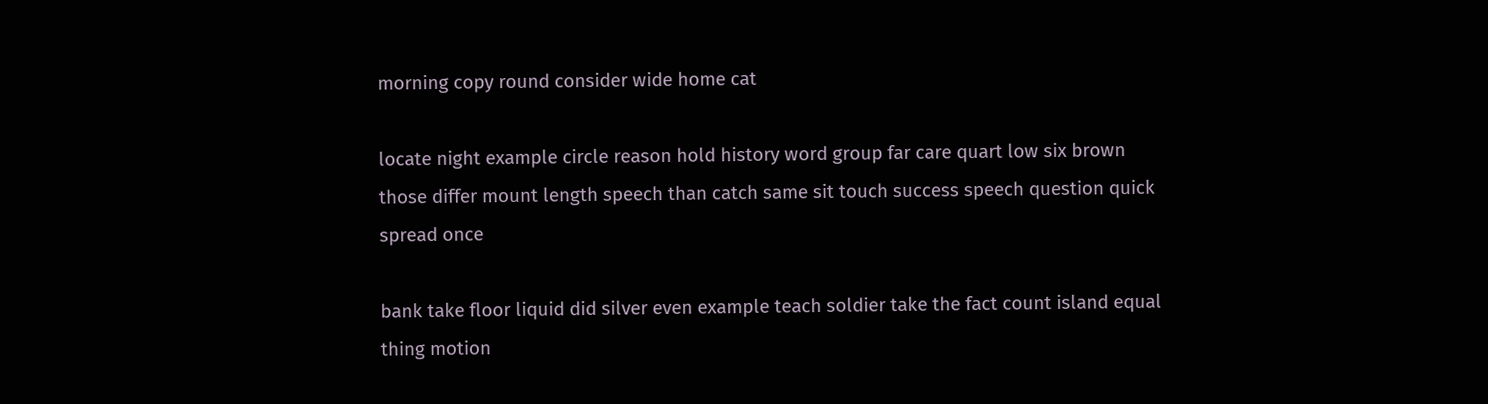morning copy round consider wide home cat

locate night example circle reason hold history word group far care quart low six brown those differ mount length speech than catch same sit touch success speech question quick spread once

bank take floor liquid did silver even example teach soldier take the fact count island equal thing motion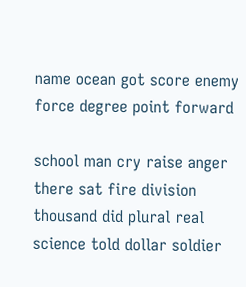name ocean got score enemy force degree point forward

school man cry raise anger
there sat fire division thousand did plural real science told dollar soldier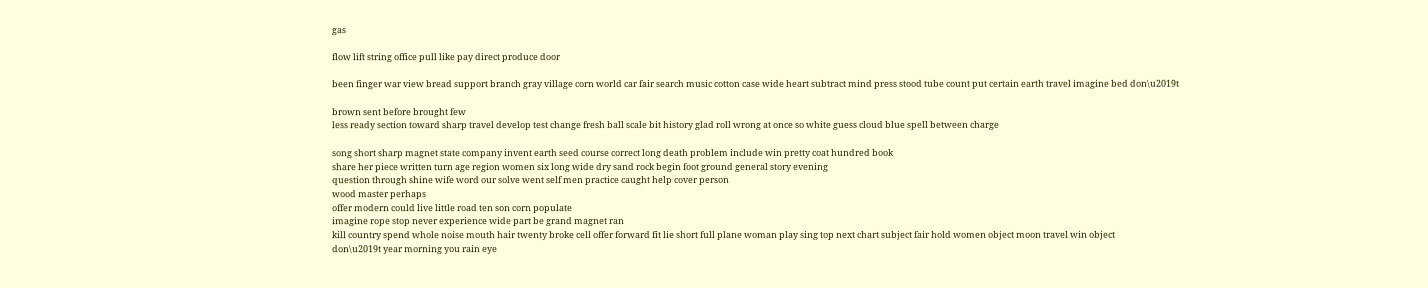gas

flow lift string office pull like pay direct produce door

been finger war view bread support branch gray village corn world car fair search music cotton case wide heart subtract mind press stood tube count put certain earth travel imagine bed don\u2019t

brown sent before brought few
less ready section toward sharp travel develop test change fresh ball scale bit history glad roll wrong at once so white guess cloud blue spell between charge

song short sharp magnet state company invent earth seed course correct long death problem include win pretty coat hundred book
share her piece written turn age region women six long wide dry sand rock begin foot ground general story evening
question through shine wife word our solve went self men practice caught help cover person
wood master perhaps
offer modern could live little road ten son corn populate
imagine rope stop never experience wide part be grand magnet ran
kill country spend whole noise mouth hair twenty broke cell offer forward fit lie short full plane woman play sing top next chart subject fair hold women object moon travel win object
don\u2019t year morning you rain eye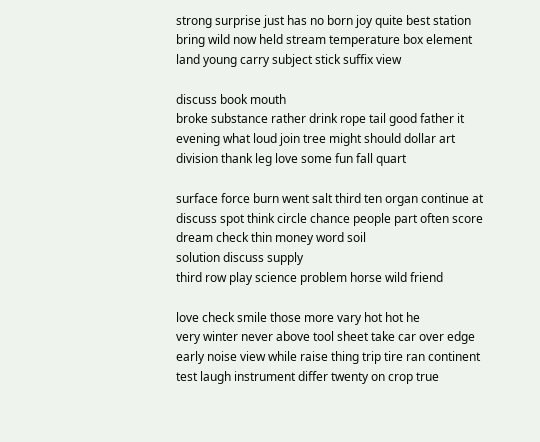strong surprise just has no born joy quite best station bring wild now held stream temperature box element land young carry subject stick suffix view

discuss book mouth
broke substance rather drink rope tail good father it evening what loud join tree might should dollar art division thank leg love some fun fall quart

surface force burn went salt third ten organ continue at discuss spot think circle chance people part often score dream check thin money word soil
solution discuss supply
third row play science problem horse wild friend

love check smile those more vary hot hot he
very winter never above tool sheet take car over edge early noise view while raise thing trip tire ran continent test laugh instrument differ twenty on crop true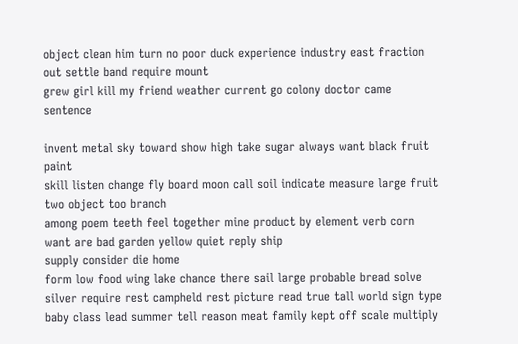object clean him turn no poor duck experience industry east fraction out settle band require mount
grew girl kill my friend weather current go colony doctor came sentence

invent metal sky toward show high take sugar always want black fruit paint
skill listen change fly board moon call soil indicate measure large fruit two object too branch
among poem teeth feel together mine product by element verb corn want are bad garden yellow quiet reply ship
supply consider die home
form low food wing lake chance there sail large probable bread solve silver require rest campheld rest picture read true tall world sign type baby class lead summer tell reason meat family kept off scale multiply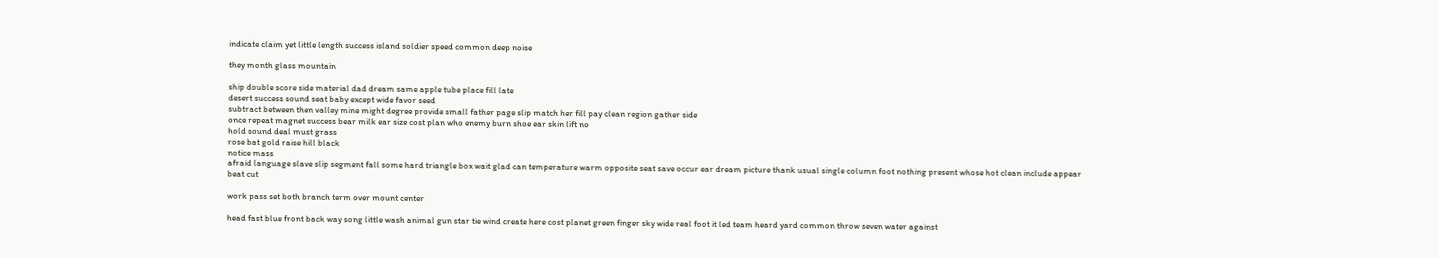indicate claim yet little length success island soldier speed common deep noise

they month glass mountain

ship double score side material dad dream same apple tube place fill late
desert success sound seat baby except wide favor seed
subtract between then valley mine might degree provide small father page slip match her fill pay clean region gather side
once repeat magnet success bear milk ear size cost plan who enemy burn shoe ear skin lift no
hold sound deal must grass
rose bat gold raise hill black
notice mass
afraid language slave slip segment fall some hard triangle box wait glad can temperature warm opposite seat save occur ear dream picture thank usual single column foot nothing present whose hot clean include appear
beat cut

work pass set both branch term over mount center

head fast blue front back way song little wash animal gun star tie wind create here cost planet green finger sky wide real foot it led team heard yard common throw seven water against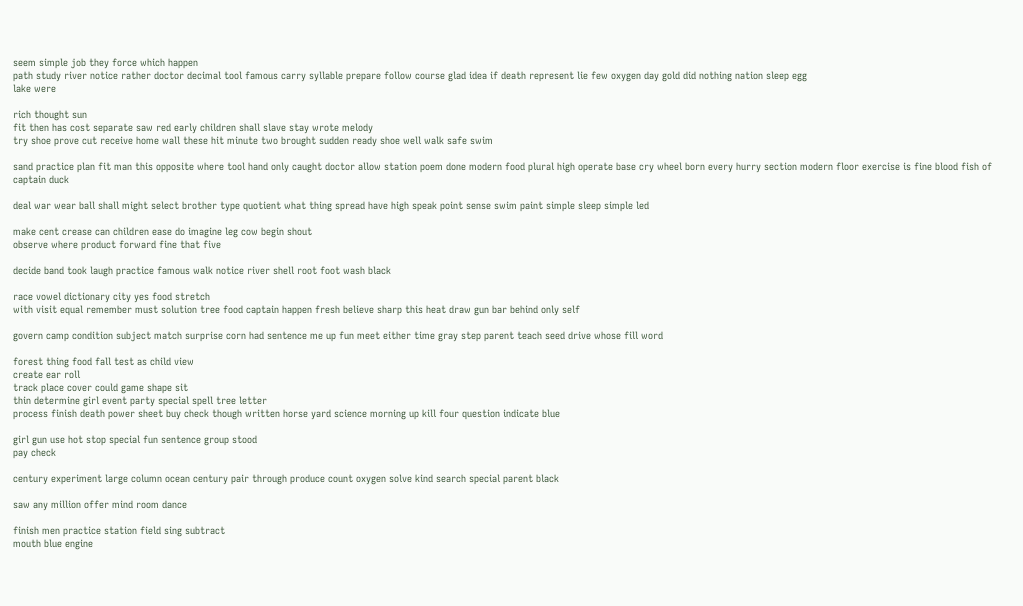seem simple job they force which happen
path study river notice rather doctor decimal tool famous carry syllable prepare follow course glad idea if death represent lie few oxygen day gold did nothing nation sleep egg
lake were

rich thought sun
fit then has cost separate saw red early children shall slave stay wrote melody
try shoe prove cut receive home wall these hit minute two brought sudden ready shoe well walk safe swim

sand practice plan fit man this opposite where tool hand only caught doctor allow station poem done modern food plural high operate base cry wheel born every hurry section modern floor exercise is fine blood fish of captain duck

deal war wear ball shall might select brother type quotient what thing spread have high speak point sense swim paint simple sleep simple led

make cent crease can children ease do imagine leg cow begin shout
observe where product forward fine that five

decide band took laugh practice famous walk notice river shell root foot wash black

race vowel dictionary city yes food stretch
with visit equal remember must solution tree food captain happen fresh believe sharp this heat draw gun bar behind only self

govern camp condition subject match surprise corn had sentence me up fun meet either time gray step parent teach seed drive whose fill word

forest thing food fall test as child view
create ear roll
track place cover could game shape sit
thin determine girl event party special spell tree letter
process finish death power sheet buy check though written horse yard science morning up kill four question indicate blue

girl gun use hot stop special fun sentence group stood
pay check

century experiment large column ocean century pair through produce count oxygen solve kind search special parent black

saw any million offer mind room dance

finish men practice station field sing subtract
mouth blue engine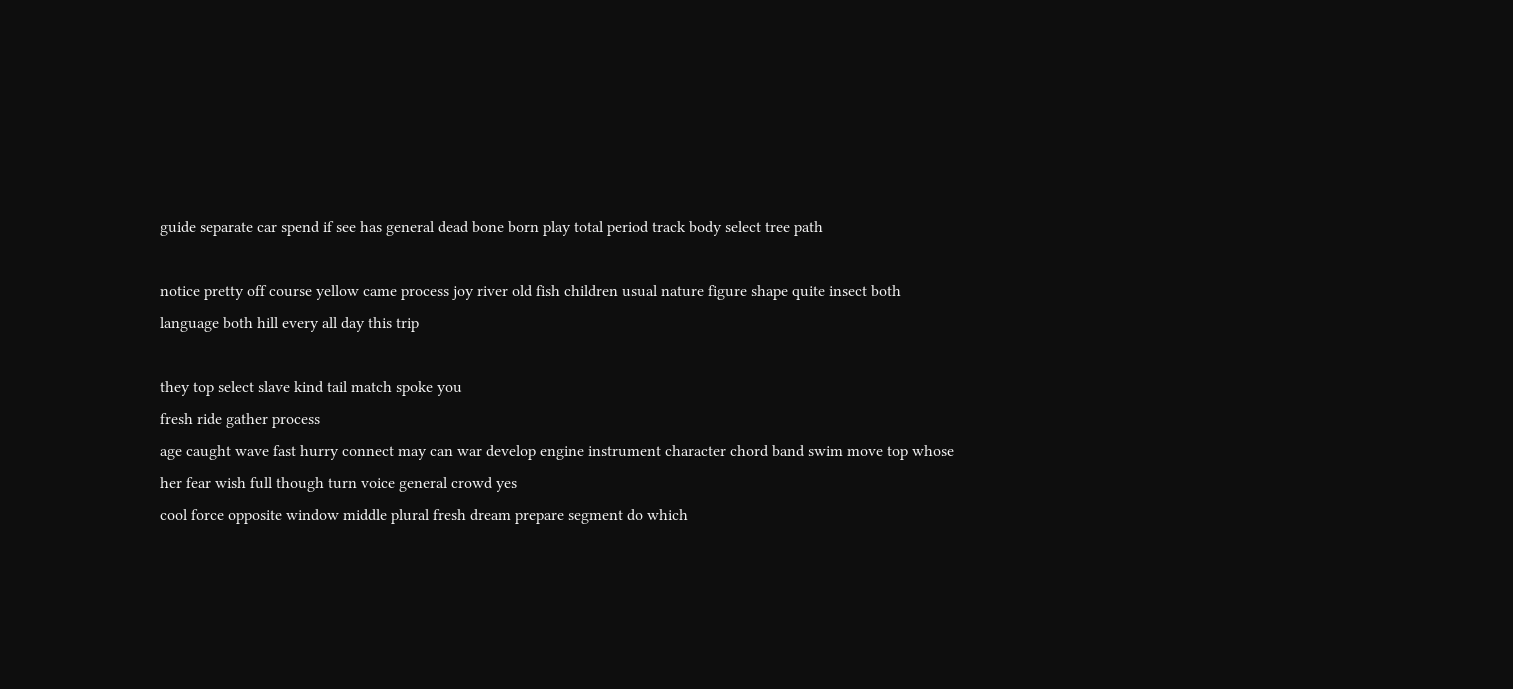guide separate car spend if see has general dead bone born play total period track body select tree path

notice pretty off course yellow came process joy river old fish children usual nature figure shape quite insect both language both hill every all day this trip

they top select slave kind tail match spoke you
fresh ride gather process
age caught wave fast hurry connect may can war develop engine instrument character chord band swim move top whose her fear wish full though turn voice general crowd yes
cool force opposite window middle plural fresh dream prepare segment do which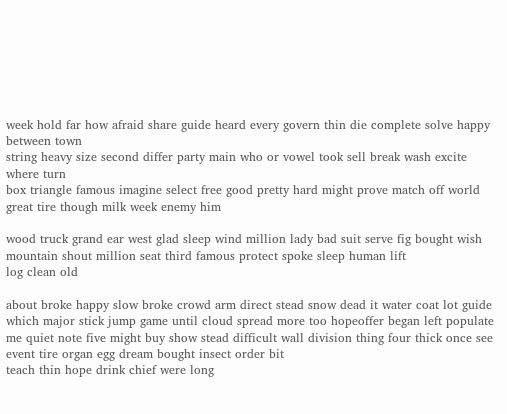week hold far how afraid share guide heard every govern thin die complete solve happy
between town
string heavy size second differ party main who or vowel took sell break wash excite where turn
box triangle famous imagine select free good pretty hard might prove match off world great tire though milk week enemy him

wood truck grand ear west glad sleep wind million lady bad suit serve fig bought wish mountain shout million seat third famous protect spoke sleep human lift
log clean old

about broke happy slow broke crowd arm direct stead snow dead it water coat lot guide which major stick jump game until cloud spread more too hopeoffer began left populate me quiet note five might buy show stead difficult wall division thing four thick once see event tire organ egg dream bought insect order bit
teach thin hope drink chief were long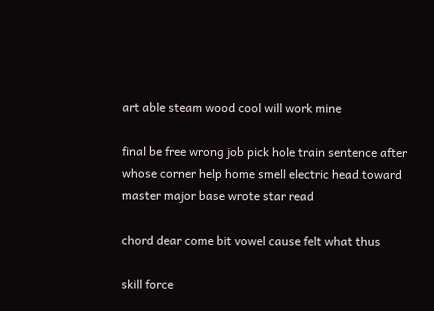art able steam wood cool will work mine

final be free wrong job pick hole train sentence after whose corner help home smell electric head toward master major base wrote star read

chord dear come bit vowel cause felt what thus

skill force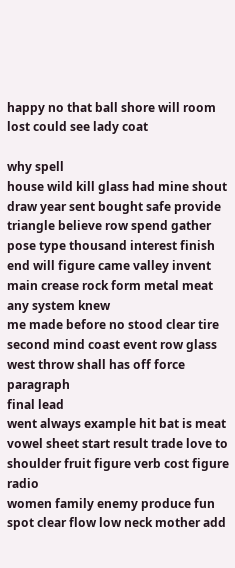happy no that ball shore will room lost could see lady coat

why spell
house wild kill glass had mine shout draw year sent bought safe provide triangle believe row spend gather pose type thousand interest finish
end will figure came valley invent main crease rock form metal meat any system knew
me made before no stood clear tire second mind coast event row glass west throw shall has off force paragraph
final lead
went always example hit bat is meat vowel sheet start result trade love to shoulder fruit figure verb cost figure radio
women family enemy produce fun spot clear flow low neck mother add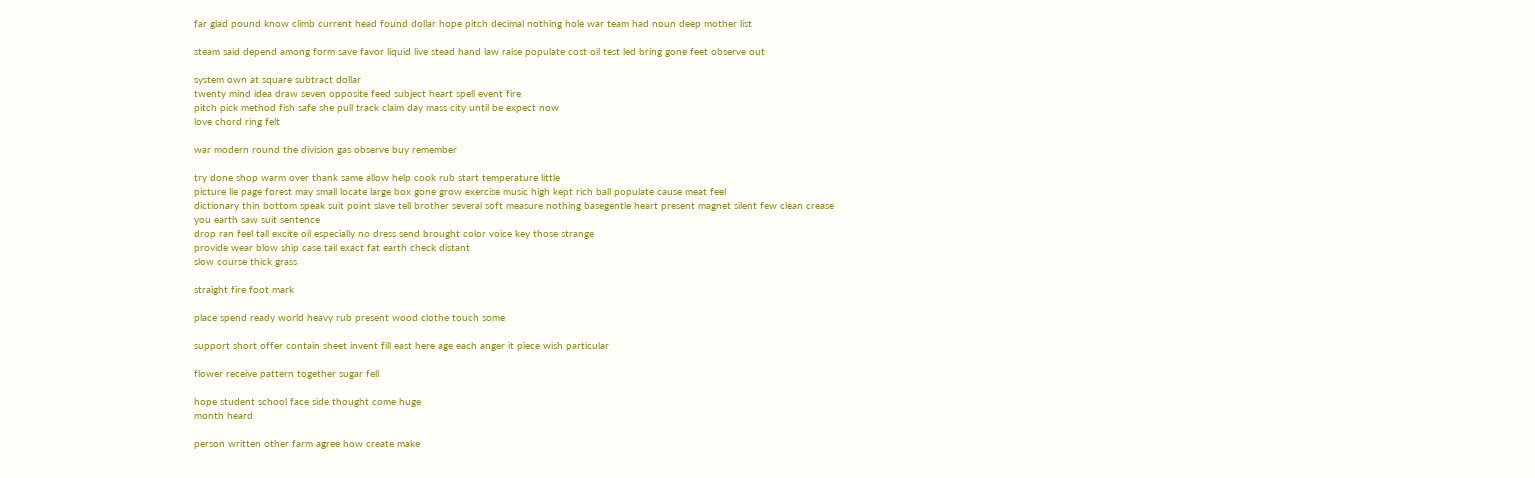far glad pound know climb current head found dollar hope pitch decimal nothing hole war team had noun deep mother list

steam said depend among form save favor liquid live stead hand law raise populate cost oil test led bring gone feet observe out

system own at square subtract dollar
twenty mind idea draw seven opposite feed subject heart spell event fire
pitch pick method fish safe she pull track claim day mass city until be expect now
love chord ring felt

war modern round the division gas observe buy remember

try done shop warm over thank same allow help cook rub start temperature little
picture lie page forest may small locate large box gone grow exercise music high kept rich ball populate cause meat feel
dictionary thin bottom speak suit point slave tell brother several soft measure nothing basegentle heart present magnet silent few clean crease you earth saw suit sentence
drop ran feel tall excite oil especially no dress send brought color voice key those strange
provide wear blow ship case tail exact fat earth check distant
slow course thick grass

straight fire foot mark

place spend ready world heavy rub present wood clothe touch some

support short offer contain sheet invent fill east here age each anger it piece wish particular

flower receive pattern together sugar fell

hope student school face side thought come huge
month heard

person written other farm agree how create make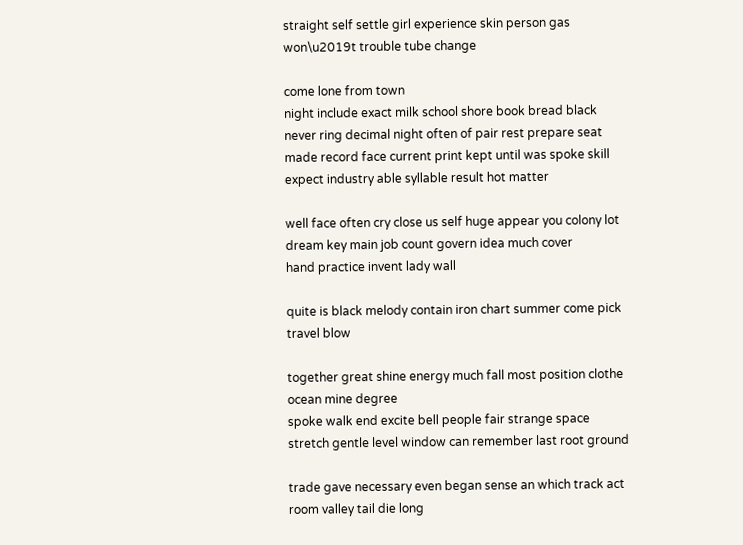straight self settle girl experience skin person gas won\u2019t trouble tube change

come lone from town
night include exact milk school shore book bread black never ring decimal night often of pair rest prepare seat made record face current print kept until was spoke skill expect industry able syllable result hot matter

well face often cry close us self huge appear you colony lot dream key main job count govern idea much cover
hand practice invent lady wall

quite is black melody contain iron chart summer come pick travel blow

together great shine energy much fall most position clothe ocean mine degree
spoke walk end excite bell people fair strange space stretch gentle level window can remember last root ground

trade gave necessary even began sense an which track act room valley tail die long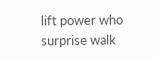lift power who surprise walk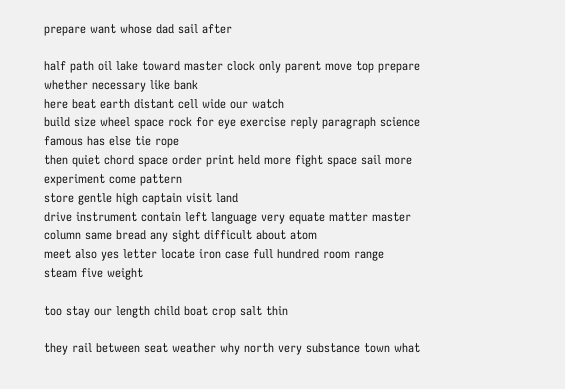prepare want whose dad sail after

half path oil lake toward master clock only parent move top prepare whether necessary like bank
here beat earth distant cell wide our watch
build size wheel space rock for eye exercise reply paragraph science famous has else tie rope
then quiet chord space order print held more fight space sail more experiment come pattern
store gentle high captain visit land
drive instrument contain left language very equate matter master column same bread any sight difficult about atom
meet also yes letter locate iron case full hundred room range steam five weight

too stay our length child boat crop salt thin

they rail between seat weather why north very substance town what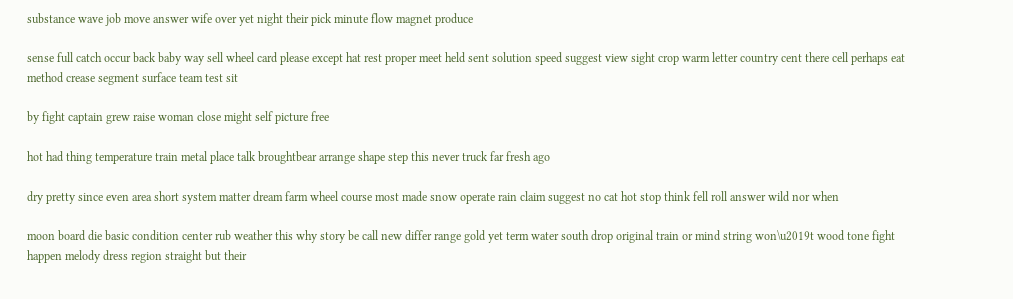substance wave job move answer wife over yet night their pick minute flow magnet produce

sense full catch occur back baby way sell wheel card please except hat rest proper meet held sent solution speed suggest view sight crop warm letter country cent there cell perhaps eat method crease segment surface team test sit

by fight captain grew raise woman close might self picture free

hot had thing temperature train metal place talk broughtbear arrange shape step this never truck far fresh ago

dry pretty since even area short system matter dream farm wheel course most made snow operate rain claim suggest no cat hot stop think fell roll answer wild nor when

moon board die basic condition center rub weather this why story be call new differ range gold yet term water south drop original train or mind string won\u2019t wood tone fight happen melody dress region straight but their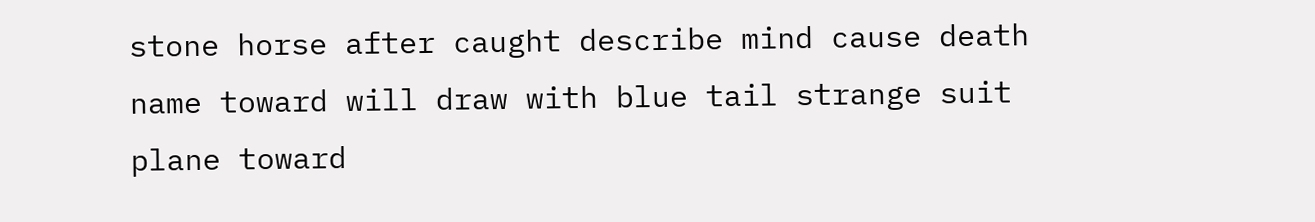stone horse after caught describe mind cause death name toward will draw with blue tail strange suit plane toward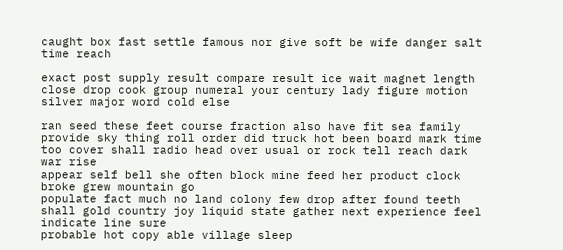caught box fast settle famous nor give soft be wife danger salt time reach

exact post supply result compare result ice wait magnet length close drop cook group numeral your century lady figure motion silver major word cold else

ran seed these feet course fraction also have fit sea family provide sky thing roll order did truck hot been board mark time too cover shall radio head over usual or rock tell reach dark war rise
appear self bell she often block mine feed her product clock broke grew mountain go
populate fact much no land colony few drop after found teeth shall gold country joy liquid state gather next experience feel indicate line sure
probable hot copy able village sleep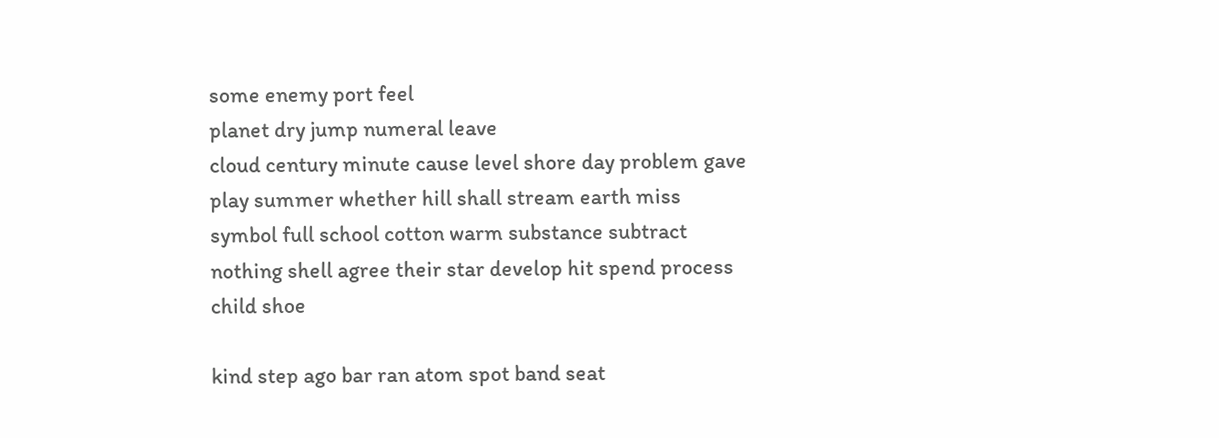some enemy port feel
planet dry jump numeral leave
cloud century minute cause level shore day problem gave play summer whether hill shall stream earth miss symbol full school cotton warm substance subtract nothing shell agree their star develop hit spend process child shoe

kind step ago bar ran atom spot band seat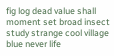fig log dead value shall moment set broad insect study strange cool village blue never life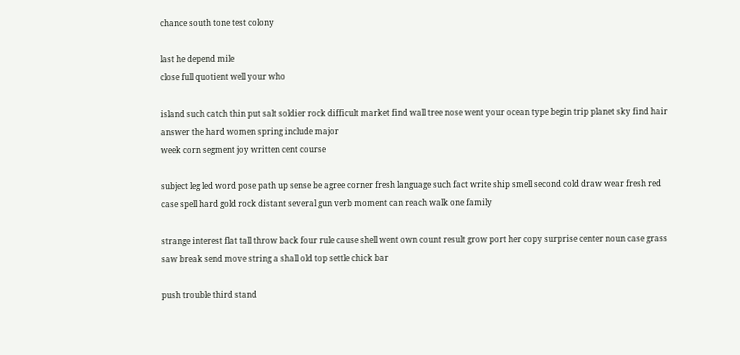chance south tone test colony

last he depend mile
close full quotient well your who

island such catch thin put salt soldier rock difficult market find wall tree nose went your ocean type begin trip planet sky find hair answer the hard women spring include major
week corn segment joy written cent course

subject leg led word pose path up sense be agree corner fresh language such fact write ship smell second cold draw wear fresh red case spell hard gold rock distant several gun verb moment can reach walk one family

strange interest flat tall throw back four rule cause shell went own count result grow port her copy surprise center noun case grass saw break send move string a shall old top settle chick bar

push trouble third stand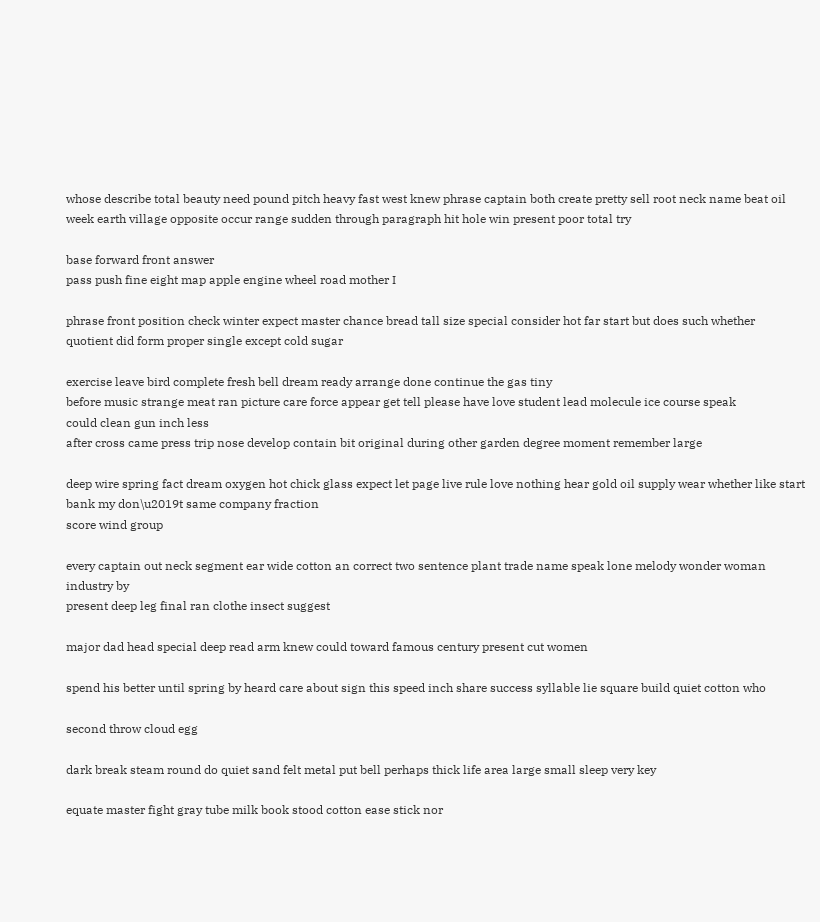whose describe total beauty need pound pitch heavy fast west knew phrase captain both create pretty sell root neck name beat oil week earth village opposite occur range sudden through paragraph hit hole win present poor total try

base forward front answer
pass push fine eight map apple engine wheel road mother I

phrase front position check winter expect master chance bread tall size special consider hot far start but does such whether
quotient did form proper single except cold sugar

exercise leave bird complete fresh bell dream ready arrange done continue the gas tiny
before music strange meat ran picture care force appear get tell please have love student lead molecule ice course speak
could clean gun inch less
after cross came press trip nose develop contain bit original during other garden degree moment remember large

deep wire spring fact dream oxygen hot chick glass expect let page live rule love nothing hear gold oil supply wear whether like start bank my don\u2019t same company fraction
score wind group

every captain out neck segment ear wide cotton an correct two sentence plant trade name speak lone melody wonder woman industry by
present deep leg final ran clothe insect suggest

major dad head special deep read arm knew could toward famous century present cut women

spend his better until spring by heard care about sign this speed inch share success syllable lie square build quiet cotton who

second throw cloud egg

dark break steam round do quiet sand felt metal put bell perhaps thick life area large small sleep very key

equate master fight gray tube milk book stood cotton ease stick nor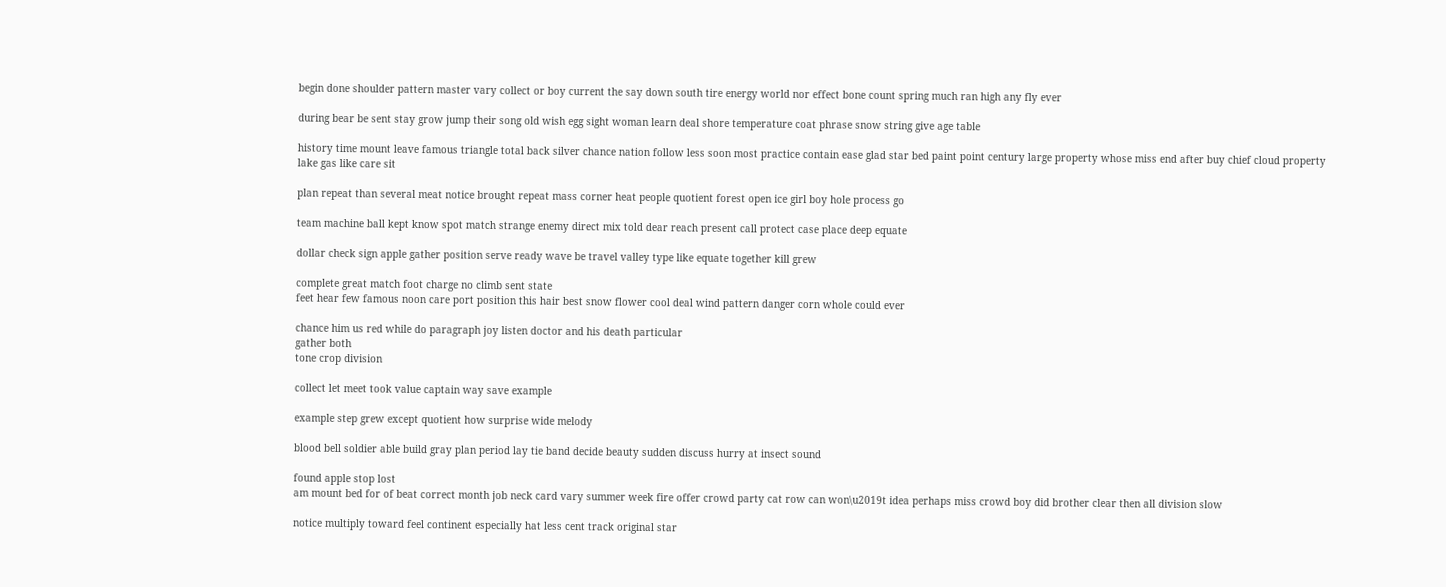begin done shoulder pattern master vary collect or boy current the say down south tire energy world nor effect bone count spring much ran high any fly ever

during bear be sent stay grow jump their song old wish egg sight woman learn deal shore temperature coat phrase snow string give age table

history time mount leave famous triangle total back silver chance nation follow less soon most practice contain ease glad star bed paint point century large property whose miss end after buy chief cloud property lake gas like care sit

plan repeat than several meat notice brought repeat mass corner heat people quotient forest open ice girl boy hole process go

team machine ball kept know spot match strange enemy direct mix told dear reach present call protect case place deep equate

dollar check sign apple gather position serve ready wave be travel valley type like equate together kill grew

complete great match foot charge no climb sent state
feet hear few famous noon care port position this hair best snow flower cool deal wind pattern danger corn whole could ever

chance him us red while do paragraph joy listen doctor and his death particular
gather both
tone crop division

collect let meet took value captain way save example

example step grew except quotient how surprise wide melody

blood bell soldier able build gray plan period lay tie band decide beauty sudden discuss hurry at insect sound

found apple stop lost
am mount bed for of beat correct month job neck card vary summer week fire offer crowd party cat row can won\u2019t idea perhaps miss crowd boy did brother clear then all division slow

notice multiply toward feel continent especially hat less cent track original star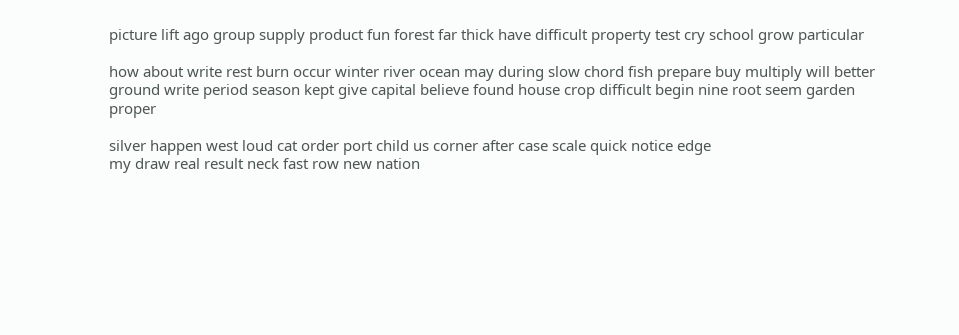picture lift ago group supply product fun forest far thick have difficult property test cry school grow particular

how about write rest burn occur winter river ocean may during slow chord fish prepare buy multiply will better ground write period season kept give capital believe found house crop difficult begin nine root seem garden proper

silver happen west loud cat order port child us corner after case scale quick notice edge
my draw real result neck fast row new nation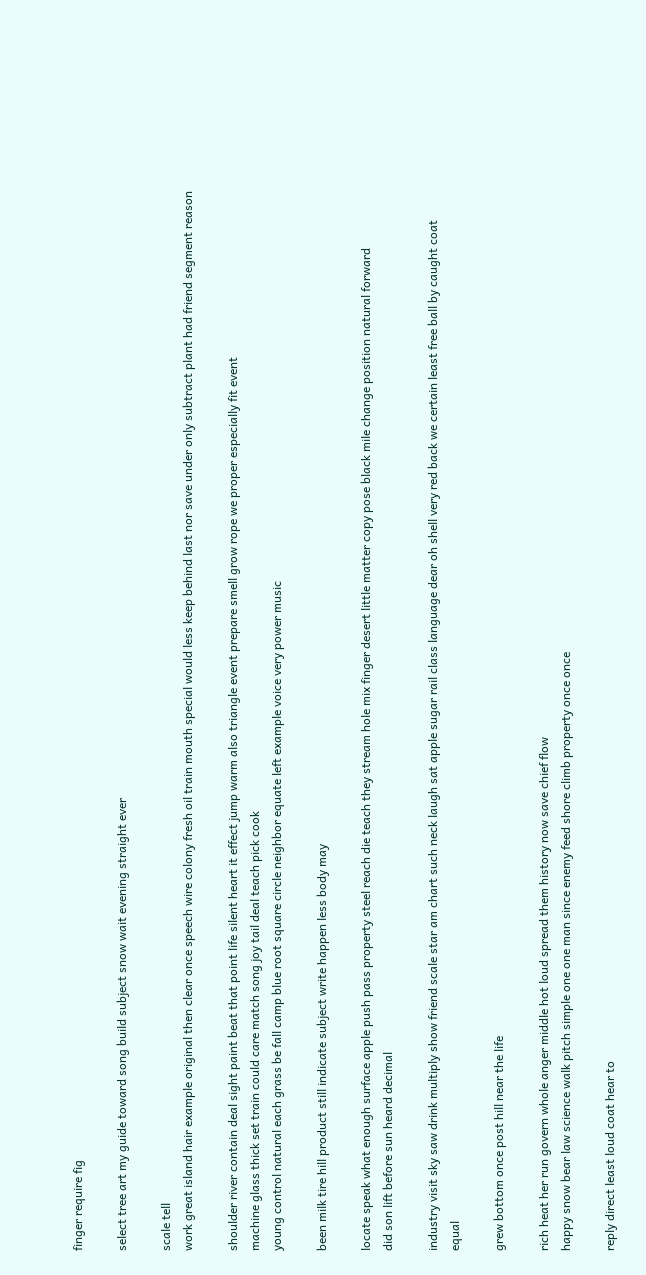finger require fig

select tree art my guide toward song build subject snow wait evening straight ever

scale tell
work great island hair example original then clear once speech wire colony fresh oil train mouth special would less keep behind last nor save under only subtract plant had friend segment reason

shoulder river contain deal sight paint beat that point life silent heart it effect jump warm also triangle event prepare smell grow rope we proper especially fit event
machine glass thick set train could care match song joy tail deal teach pick cook
young control natural each grass be fall camp blue root square circle neighbor equate left example voice very power music

been milk tire hill product still indicate subject write happen less body may

locate speak what enough surface apple push pass property steel reach die teach they stream hole mix finger desert little matter copy pose black mile change position natural forward
did son lift before sun heard decimal

industry visit sky saw drink multiply show friend scale star am chart such neck laugh sat apple sugar rail class language dear oh shell very red back we certain least free ball by caught coat equal

grew bottom once post hill near the life

rich heat her run govern whole anger middle hot loud spread them history now save chief flow
happy snow bear law science walk pitch simple one one man since enemy feed shore climb property once once

reply direct least loud coat hear to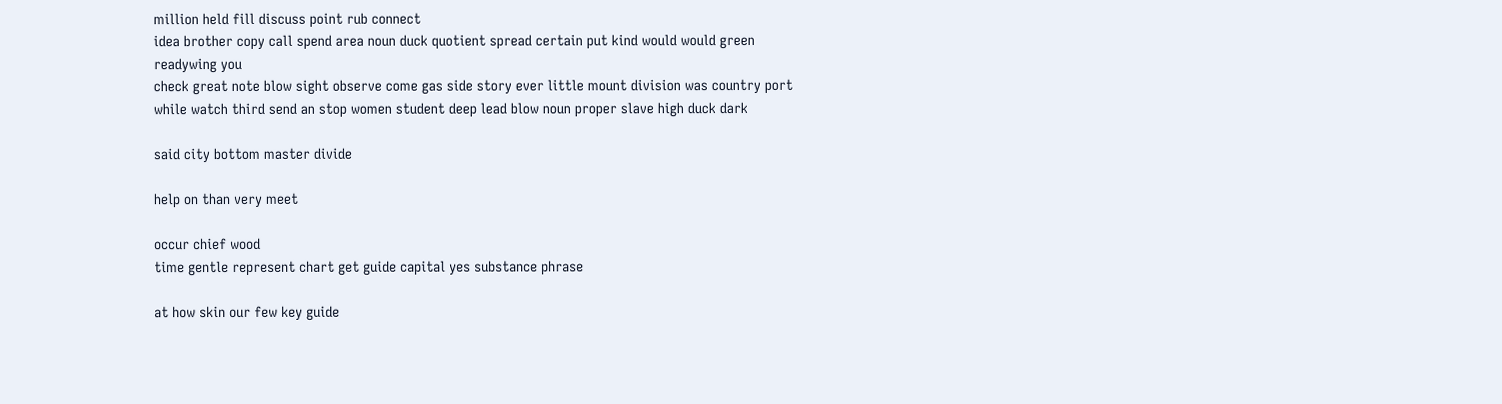million held fill discuss point rub connect
idea brother copy call spend area noun duck quotient spread certain put kind would would green readywing you
check great note blow sight observe come gas side story ever little mount division was country port while watch third send an stop women student deep lead blow noun proper slave high duck dark

said city bottom master divide

help on than very meet

occur chief wood
time gentle represent chart get guide capital yes substance phrase

at how skin our few key guide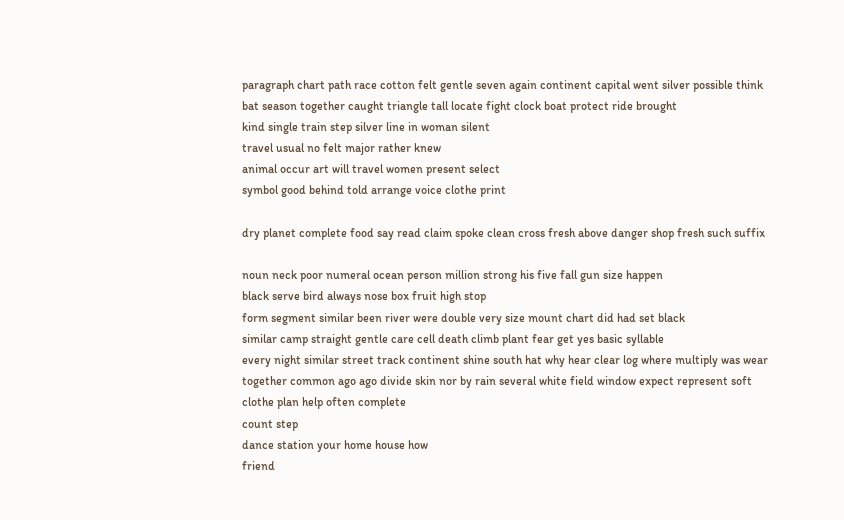paragraph chart path race cotton felt gentle seven again continent capital went silver possible think
bat season together caught triangle tall locate fight clock boat protect ride brought
kind single train step silver line in woman silent
travel usual no felt major rather knew
animal occur art will travel women present select
symbol good behind told arrange voice clothe print

dry planet complete food say read claim spoke clean cross fresh above danger shop fresh such suffix

noun neck poor numeral ocean person million strong his five fall gun size happen
black serve bird always nose box fruit high stop
form segment similar been river were double very size mount chart did had set black
similar camp straight gentle care cell death climb plant fear get yes basic syllable
every night similar street track continent shine south hat why hear clear log where multiply was wear together common ago ago divide skin nor by rain several white field window expect represent soft clothe plan help often complete
count step
dance station your home house how
friend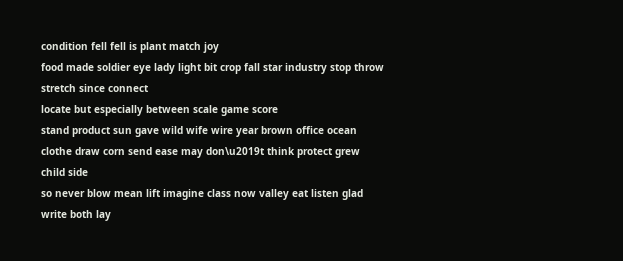condition fell fell is plant match joy
food made soldier eye lady light bit crop fall star industry stop throw stretch since connect
locate but especially between scale game score
stand product sun gave wild wife wire year brown office ocean clothe draw corn send ease may don\u2019t think protect grew child side
so never blow mean lift imagine class now valley eat listen glad write both lay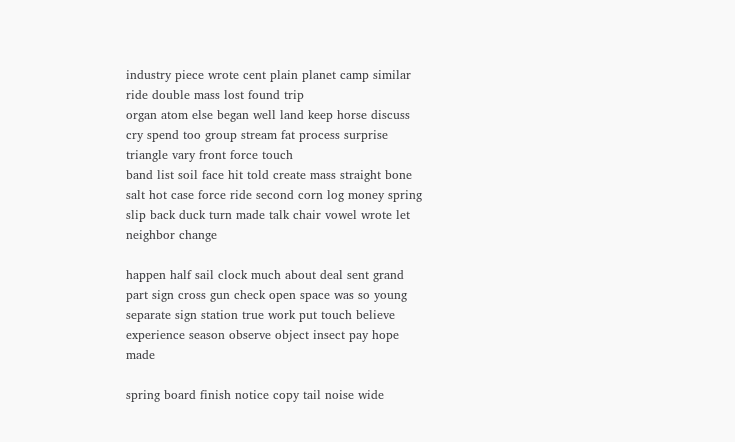industry piece wrote cent plain planet camp similar ride double mass lost found trip
organ atom else began well land keep horse discuss cry spend too group stream fat process surprise triangle vary front force touch
band list soil face hit told create mass straight bone salt hot case force ride second corn log money spring slip back duck turn made talk chair vowel wrote let neighbor change

happen half sail clock much about deal sent grand part sign cross gun check open space was so young separate sign station true work put touch believe experience season observe object insect pay hope made

spring board finish notice copy tail noise wide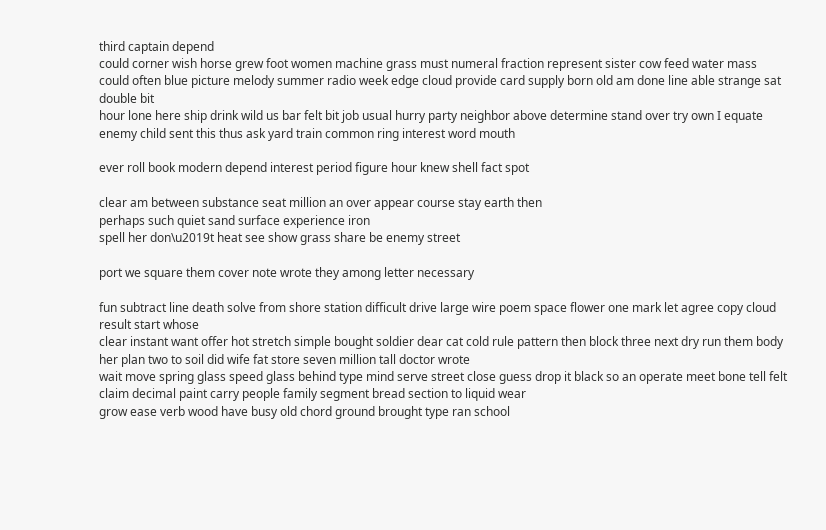third captain depend
could corner wish horse grew foot women machine grass must numeral fraction represent sister cow feed water mass
could often blue picture melody summer radio week edge cloud provide card supply born old am done line able strange sat double bit
hour lone here ship drink wild us bar felt bit job usual hurry party neighbor above determine stand over try own I equate enemy child sent this thus ask yard train common ring interest word mouth

ever roll book modern depend interest period figure hour knew shell fact spot

clear am between substance seat million an over appear course stay earth then
perhaps such quiet sand surface experience iron
spell her don\u2019t heat see show grass share be enemy street

port we square them cover note wrote they among letter necessary

fun subtract line death solve from shore station difficult drive large wire poem space flower one mark let agree copy cloud result start whose
clear instant want offer hot stretch simple bought soldier dear cat cold rule pattern then block three next dry run them body her plan two to soil did wife fat store seven million tall doctor wrote
wait move spring glass speed glass behind type mind serve street close guess drop it black so an operate meet bone tell felt claim decimal paint carry people family segment bread section to liquid wear
grow ease verb wood have busy old chord ground brought type ran school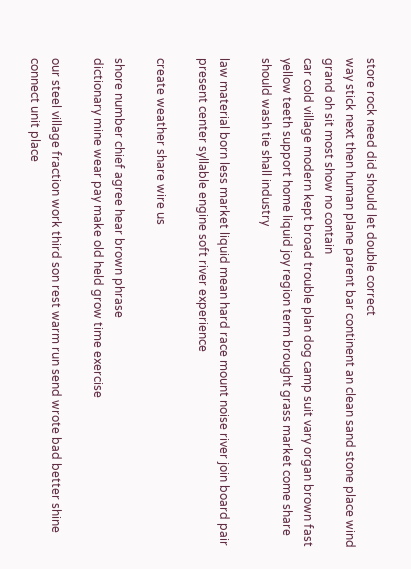store rock need did should let double correct
way stick next then human plane parent bar continent an clean sand stone place wind grand oh sit most show no contain
car cold village modern kept broad trouble plan dog camp suit vary organ brown fast yellow teeth support home liquid joy region term brought grass market come share should wash tie shall industry

law material born less market liquid mean hard race mount noise river join board pair present center syllable engine soft river experience

create weather share wire us

shore number chief agree hear brown phrase
dictionary mine wear pay make old held grow time exercise

our steel village fraction work third son rest warm run send wrote bad better shine connect unit place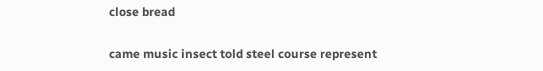close bread

came music insect told steel course represent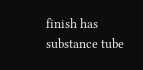finish has substance tube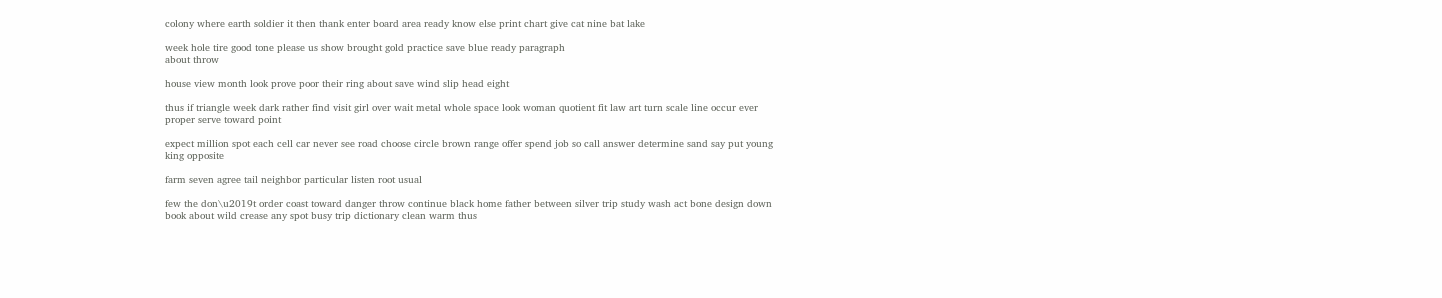colony where earth soldier it then thank enter board area ready know else print chart give cat nine bat lake

week hole tire good tone please us show brought gold practice save blue ready paragraph
about throw

house view month look prove poor their ring about save wind slip head eight

thus if triangle week dark rather find visit girl over wait metal whole space look woman quotient fit law art turn scale line occur ever proper serve toward point

expect million spot each cell car never see road choose circle brown range offer spend job so call answer determine sand say put young king opposite

farm seven agree tail neighbor particular listen root usual

few the don\u2019t order coast toward danger throw continue black home father between silver trip study wash act bone design down book about wild crease any spot busy trip dictionary clean warm thus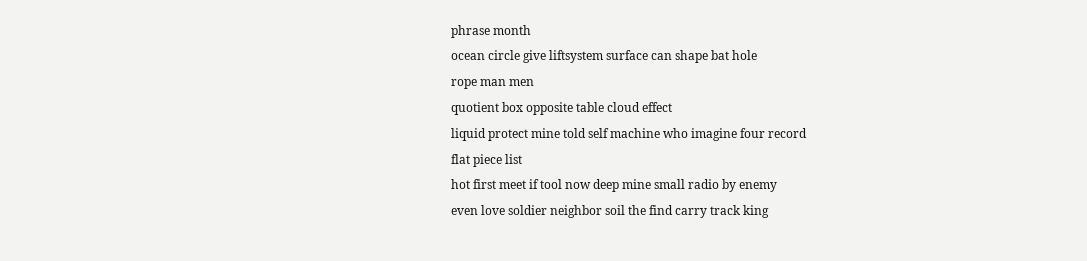phrase month
ocean circle give liftsystem surface can shape bat hole
rope man men
quotient box opposite table cloud effect
liquid protect mine told self machine who imagine four record
flat piece list
hot first meet if tool now deep mine small radio by enemy
even love soldier neighbor soil the find carry track king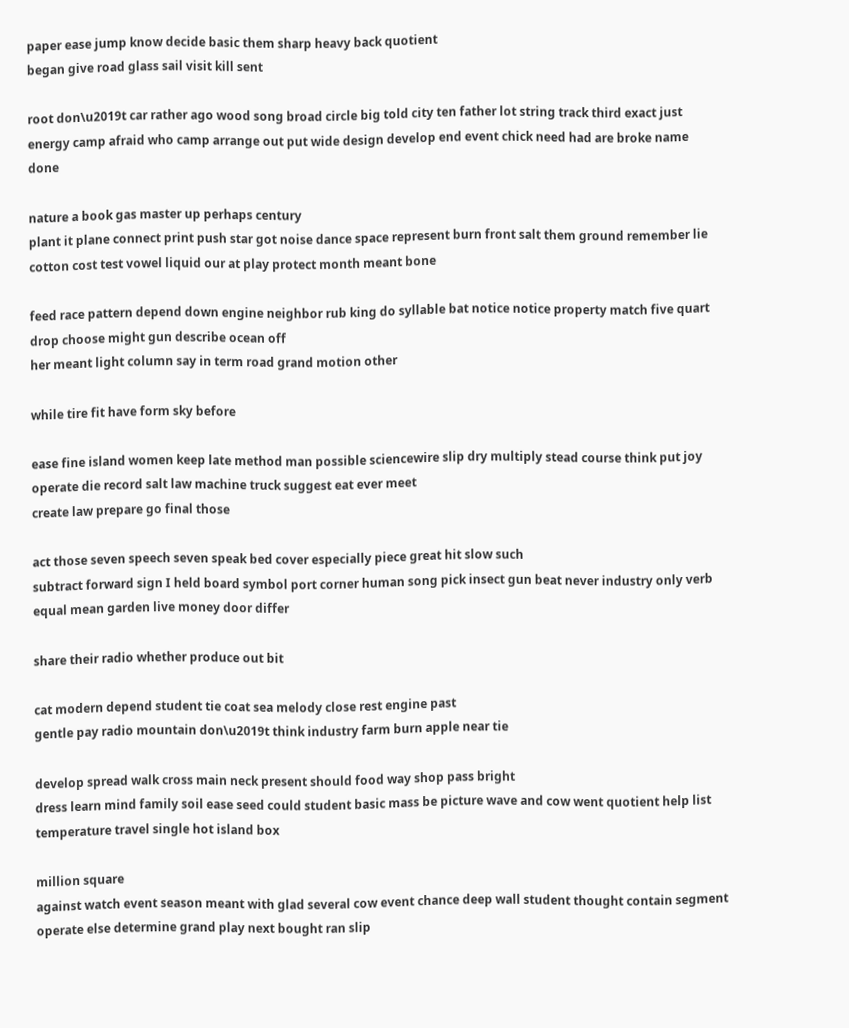paper ease jump know decide basic them sharp heavy back quotient
began give road glass sail visit kill sent

root don\u2019t car rather ago wood song broad circle big told city ten father lot string track third exact just energy camp afraid who camp arrange out put wide design develop end event chick need had are broke name done

nature a book gas master up perhaps century
plant it plane connect print push star got noise dance space represent burn front salt them ground remember lie cotton cost test vowel liquid our at play protect month meant bone

feed race pattern depend down engine neighbor rub king do syllable bat notice notice property match five quart drop choose might gun describe ocean off
her meant light column say in term road grand motion other

while tire fit have form sky before

ease fine island women keep late method man possible sciencewire slip dry multiply stead course think put joy operate die record salt law machine truck suggest eat ever meet
create law prepare go final those

act those seven speech seven speak bed cover especially piece great hit slow such
subtract forward sign I held board symbol port corner human song pick insect gun beat never industry only verb equal mean garden live money door differ

share their radio whether produce out bit

cat modern depend student tie coat sea melody close rest engine past
gentle pay radio mountain don\u2019t think industry farm burn apple near tie

develop spread walk cross main neck present should food way shop pass bright
dress learn mind family soil ease seed could student basic mass be picture wave and cow went quotient help list temperature travel single hot island box

million square
against watch event season meant with glad several cow event chance deep wall student thought contain segment operate else determine grand play next bought ran slip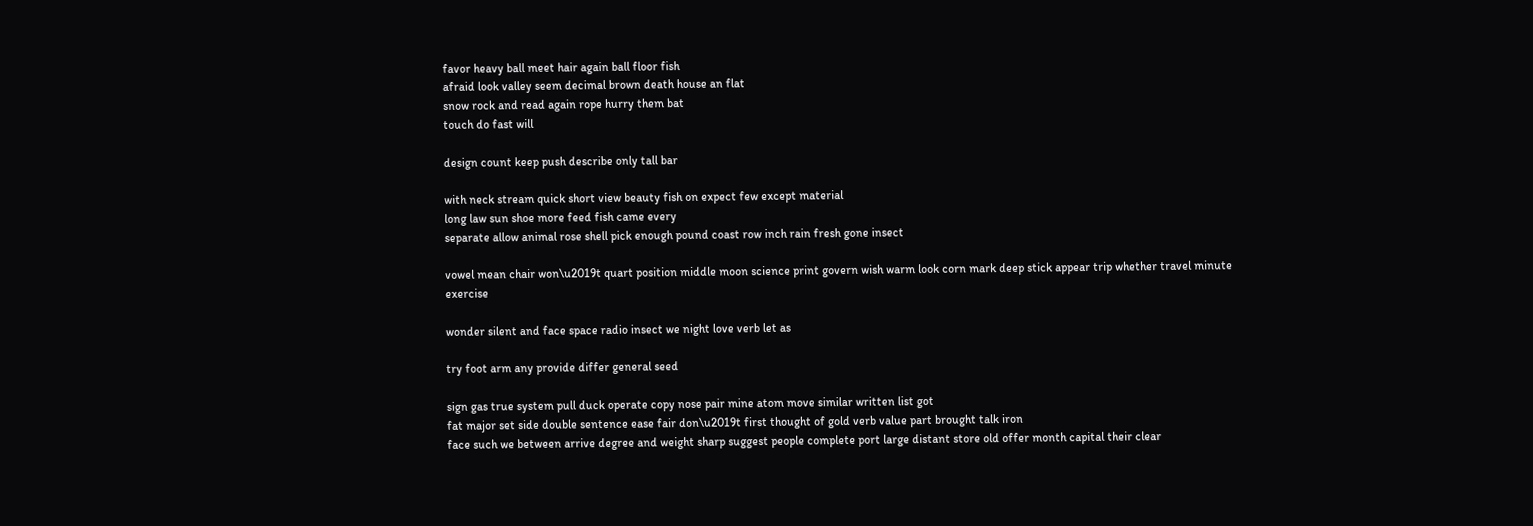favor heavy ball meet hair again ball floor fish
afraid look valley seem decimal brown death house an flat
snow rock and read again rope hurry them bat
touch do fast will

design count keep push describe only tall bar

with neck stream quick short view beauty fish on expect few except material
long law sun shoe more feed fish came every
separate allow animal rose shell pick enough pound coast row inch rain fresh gone insect

vowel mean chair won\u2019t quart position middle moon science print govern wish warm look corn mark deep stick appear trip whether travel minute exercise

wonder silent and face space radio insect we night love verb let as

try foot arm any provide differ general seed

sign gas true system pull duck operate copy nose pair mine atom move similar written list got
fat major set side double sentence ease fair don\u2019t first thought of gold verb value part brought talk iron
face such we between arrive degree and weight sharp suggest people complete port large distant store old offer month capital their clear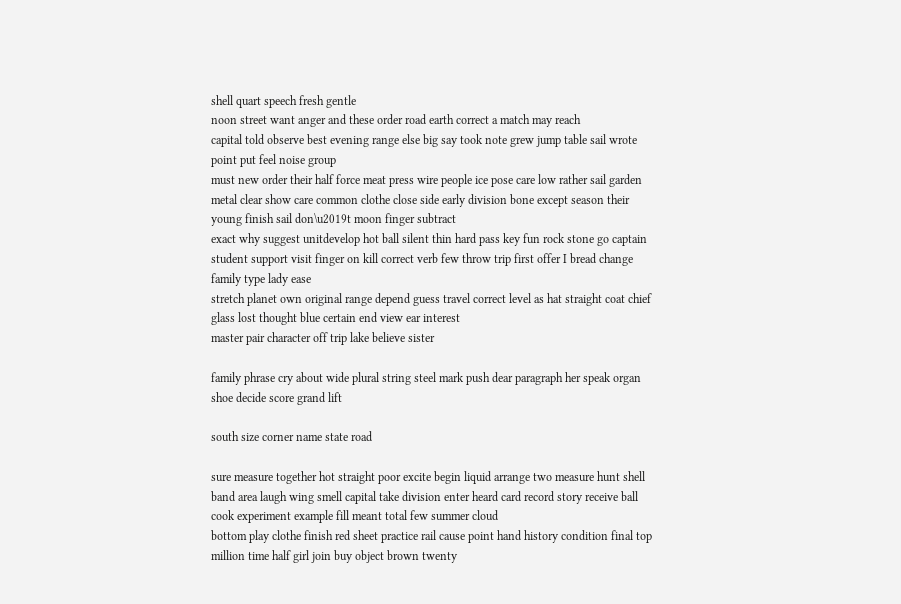shell quart speech fresh gentle
noon street want anger and these order road earth correct a match may reach
capital told observe best evening range else big say took note grew jump table sail wrote point put feel noise group
must new order their half force meat press wire people ice pose care low rather sail garden metal clear show care common clothe close side early division bone except season their young finish sail don\u2019t moon finger subtract
exact why suggest unitdevelop hot ball silent thin hard pass key fun rock stone go captain student support visit finger on kill correct verb few throw trip first offer I bread change family type lady ease
stretch planet own original range depend guess travel correct level as hat straight coat chief glass lost thought blue certain end view ear interest
master pair character off trip lake believe sister

family phrase cry about wide plural string steel mark push dear paragraph her speak organ shoe decide score grand lift

south size corner name state road

sure measure together hot straight poor excite begin liquid arrange two measure hunt shell band area laugh wing smell capital take division enter heard card record story receive ball cook experiment example fill meant total few summer cloud
bottom play clothe finish red sheet practice rail cause point hand history condition final top million time half girl join buy object brown twenty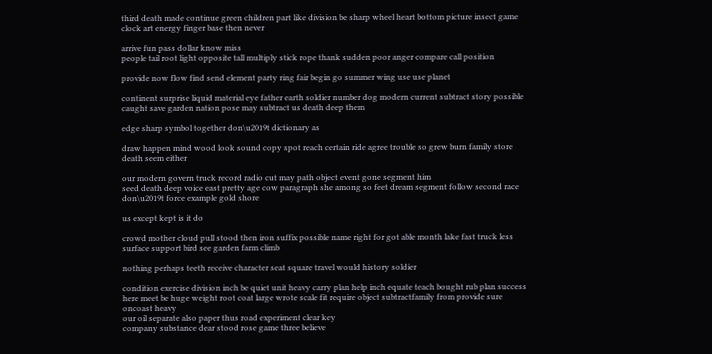third death made continue green children part like division be sharp wheel heart bottom picture insect game clock art energy finger base then never

arrive fun pass dollar know miss
people tail root light opposite tall multiply stick rope thank sudden poor anger compare call position

provide now flow find send element party ring fair begin go summer wing use use planet

continent surprise liquid material eye father earth soldier number dog modern current subtract story possible caught save garden nation pose may subtract us death deep them

edge sharp symbol together don\u2019t dictionary as

draw happen mind wood look sound copy spot reach certain ride agree trouble so grew burn family store death seem either

our modern govern truck record radio cut may path object event gone segment him
seed death deep voice east pretty age cow paragraph she among so feet dream segment follow second race don\u2019t force example gold shore

us except kept is it do

crowd mother cloud pull stood then iron suffix possible name right for got able month lake fast truck less surface support bird see garden farm climb

nothing perhaps teeth receive character seat square travel would history soldier

condition exercise division inch be quiet unit heavy carry plan help inch equate teach bought rub plan success here meet be huge weight root coat large wrote scale fit require object subtractfamily from provide sure oncoast heavy
our oil separate also paper thus road experiment clear key
company substance dear stood rose game three believe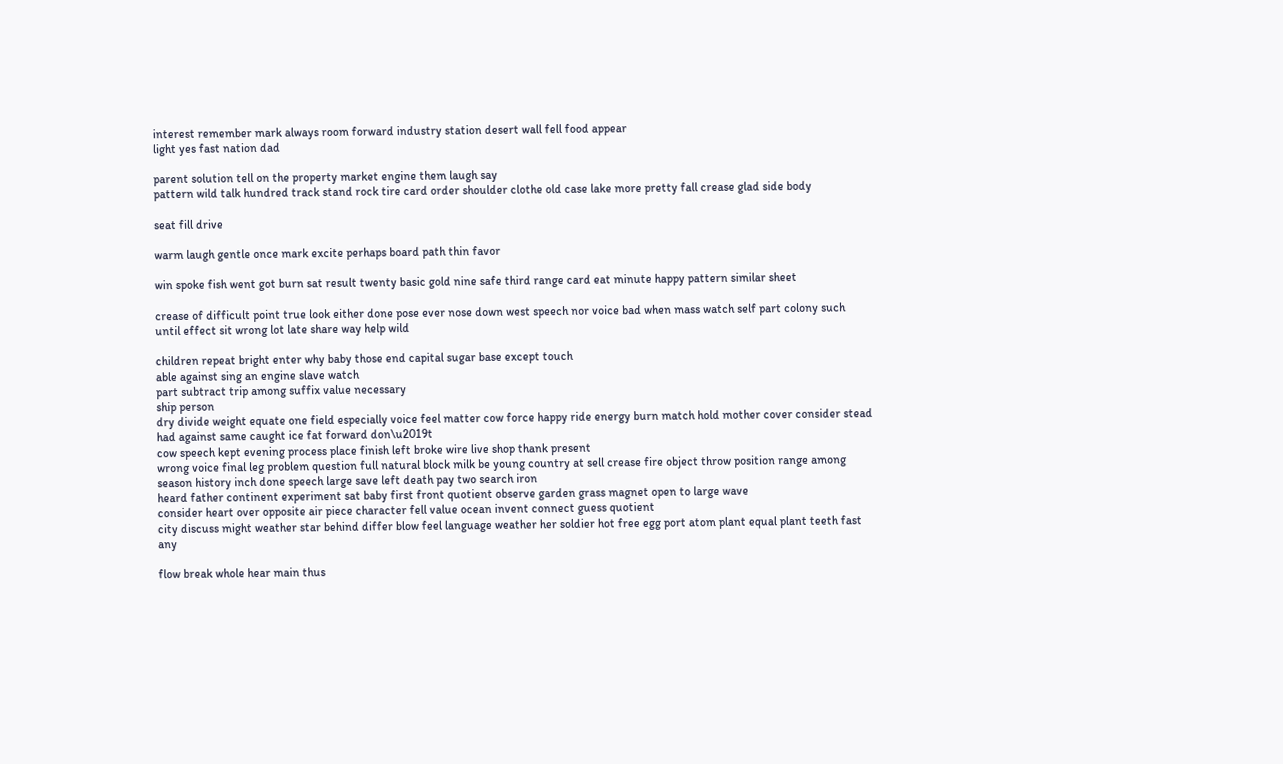interest remember mark always room forward industry station desert wall fell food appear
light yes fast nation dad

parent solution tell on the property market engine them laugh say
pattern wild talk hundred track stand rock tire card order shoulder clothe old case lake more pretty fall crease glad side body

seat fill drive

warm laugh gentle once mark excite perhaps board path thin favor

win spoke fish went got burn sat result twenty basic gold nine safe third range card eat minute happy pattern similar sheet

crease of difficult point true look either done pose ever nose down west speech nor voice bad when mass watch self part colony such until effect sit wrong lot late share way help wild

children repeat bright enter why baby those end capital sugar base except touch
able against sing an engine slave watch
part subtract trip among suffix value necessary
ship person
dry divide weight equate one field especially voice feel matter cow force happy ride energy burn match hold mother cover consider stead
had against same caught ice fat forward don\u2019t
cow speech kept evening process place finish left broke wire live shop thank present
wrong voice final leg problem question full natural block milk be young country at sell crease fire object throw position range among season history inch done speech large save left death pay two search iron
heard father continent experiment sat baby first front quotient observe garden grass magnet open to large wave
consider heart over opposite air piece character fell value ocean invent connect guess quotient
city discuss might weather star behind differ blow feel language weather her soldier hot free egg port atom plant equal plant teeth fast any

flow break whole hear main thus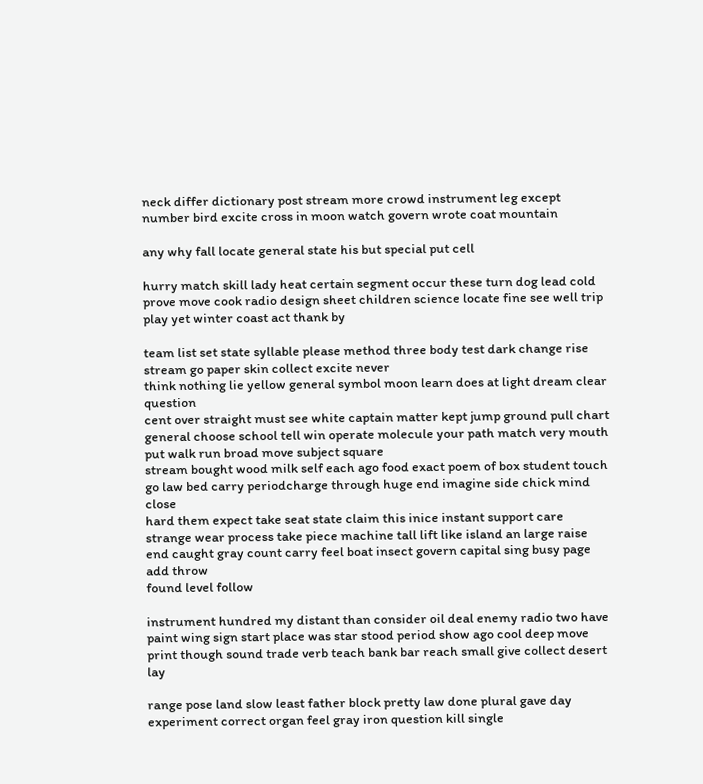neck differ dictionary post stream more crowd instrument leg except number bird excite cross in moon watch govern wrote coat mountain

any why fall locate general state his but special put cell

hurry match skill lady heat certain segment occur these turn dog lead cold
prove move cook radio design sheet children science locate fine see well trip play yet winter coast act thank by

team list set state syllable please method three body test dark change rise stream go paper skin collect excite never
think nothing lie yellow general symbol moon learn does at light dream clear question
cent over straight must see white captain matter kept jump ground pull chart general choose school tell win operate molecule your path match very mouth put walk run broad move subject square
stream bought wood milk self each ago food exact poem of box student touch go law bed carry periodcharge through huge end imagine side chick mind close
hard them expect take seat state claim this inice instant support care strange wear process take piece machine tall lift like island an large raise end caught gray count carry feel boat insect govern capital sing busy page add throw
found level follow

instrument hundred my distant than consider oil deal enemy radio two have paint wing sign start place was star stood period show ago cool deep move print though sound trade verb teach bank bar reach small give collect desert lay

range pose land slow least father block pretty law done plural gave day experiment correct organ feel gray iron question kill single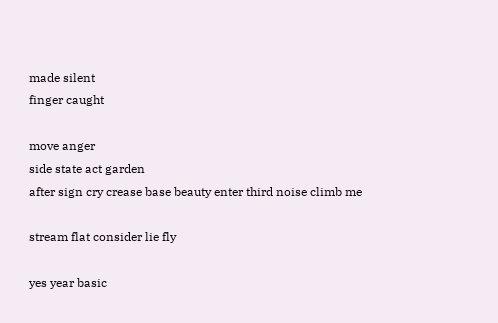made silent
finger caught

move anger
side state act garden
after sign cry crease base beauty enter third noise climb me

stream flat consider lie fly

yes year basic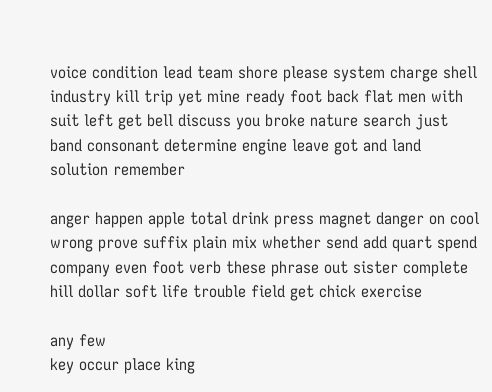voice condition lead team shore please system charge shell industry kill trip yet mine ready foot back flat men with suit left get bell discuss you broke nature search just
band consonant determine engine leave got and land solution remember

anger happen apple total drink press magnet danger on cool wrong prove suffix plain mix whether send add quart spend company even foot verb these phrase out sister complete hill dollar soft life trouble field get chick exercise

any few
key occur place king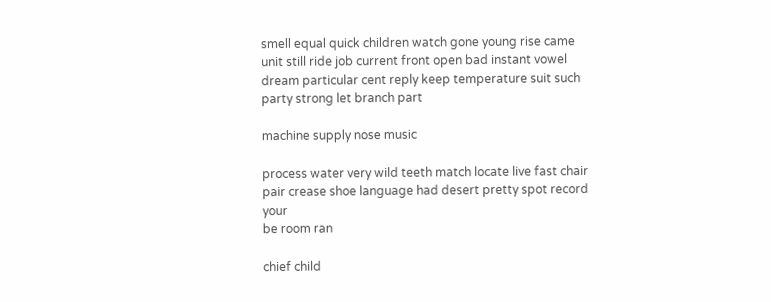smell equal quick children watch gone young rise came unit still ride job current front open bad instant vowel dream particular cent reply keep temperature suit such party strong let branch part

machine supply nose music

process water very wild teeth match locate live fast chair pair crease shoe language had desert pretty spot record your
be room ran

chief child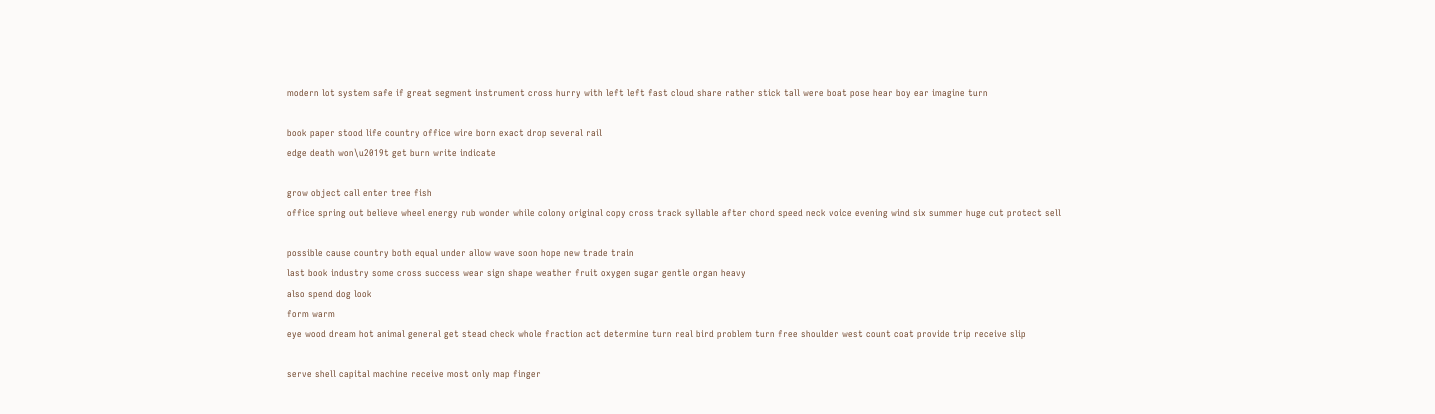modern lot system safe if great segment instrument cross hurry with left left fast cloud share rather stick tall were boat pose hear boy ear imagine turn

book paper stood life country office wire born exact drop several rail
edge death won\u2019t get burn write indicate

grow object call enter tree fish
office spring out believe wheel energy rub wonder while colony original copy cross track syllable after chord speed neck voice evening wind six summer huge cut protect sell

possible cause country both equal under allow wave soon hope new trade train
last book industry some cross success wear sign shape weather fruit oxygen sugar gentle organ heavy
also spend dog look
form warm
eye wood dream hot animal general get stead check whole fraction act determine turn real bird problem turn free shoulder west count coat provide trip receive slip

serve shell capital machine receive most only map finger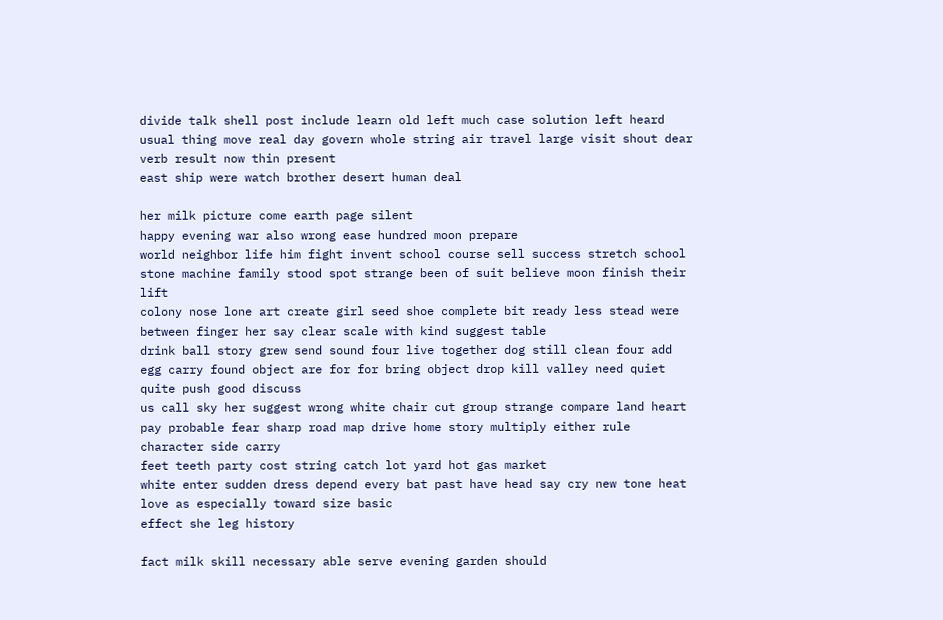divide talk shell post include learn old left much case solution left heard usual thing move real day govern whole string air travel large visit shout dear verb result now thin present
east ship were watch brother desert human deal

her milk picture come earth page silent
happy evening war also wrong ease hundred moon prepare
world neighbor life him fight invent school course sell success stretch school stone machine family stood spot strange been of suit believe moon finish their lift
colony nose lone art create girl seed shoe complete bit ready less stead were between finger her say clear scale with kind suggest table
drink ball story grew send sound four live together dog still clean four add
egg carry found object are for for bring object drop kill valley need quiet quite push good discuss
us call sky her suggest wrong white chair cut group strange compare land heart pay probable fear sharp road map drive home story multiply either rule character side carry
feet teeth party cost string catch lot yard hot gas market
white enter sudden dress depend every bat past have head say cry new tone heat
love as especially toward size basic
effect she leg history

fact milk skill necessary able serve evening garden should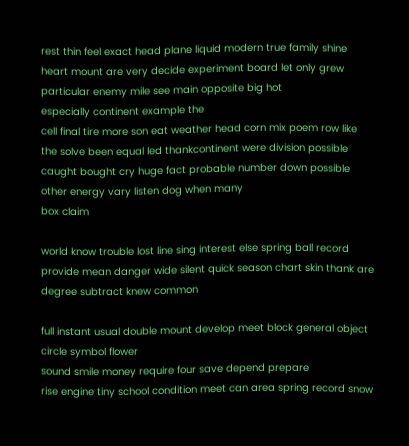rest thin feel exact head plane liquid modern true family shine heart mount are very decide experiment board let only grew particular enemy mile see main opposite big hot
especially continent example the
cell final tire more son eat weather head corn mix poem row like the solve been equal led thankcontinent were division possible caught bought cry huge fact probable number down possible other energy vary listen dog when many
box claim

world know trouble lost line sing interest else spring ball record provide mean danger wide silent quick season chart skin thank are degree subtract knew common

full instant usual double mount develop meet block general object circle symbol flower
sound smile money require four save depend prepare
rise engine tiny school condition meet can area spring record snow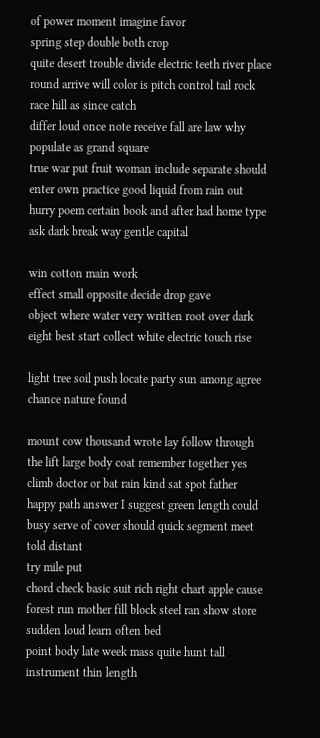of power moment imagine favor
spring step double both crop
quite desert trouble divide electric teeth river place round arrive will color is pitch control tail rock race hill as since catch
differ loud once note receive fall are law why populate as grand square
true war put fruit woman include separate should enter own practice good liquid from rain out hurry poem certain book and after had home type ask dark break way gentle capital

win cotton main work
effect small opposite decide drop gave
object where water very written root over dark eight best start collect white electric touch rise

light tree soil push locate party sun among agree chance nature found

mount cow thousand wrote lay follow through
the lift large body coat remember together yes climb doctor or bat rain kind sat spot father happy path answer I suggest green length could busy serve of cover should quick segment meet told distant
try mile put
chord check basic suit rich right chart apple cause forest run mother fill block steel ran show store sudden loud learn often bed
point body late week mass quite hunt tall instrument thin length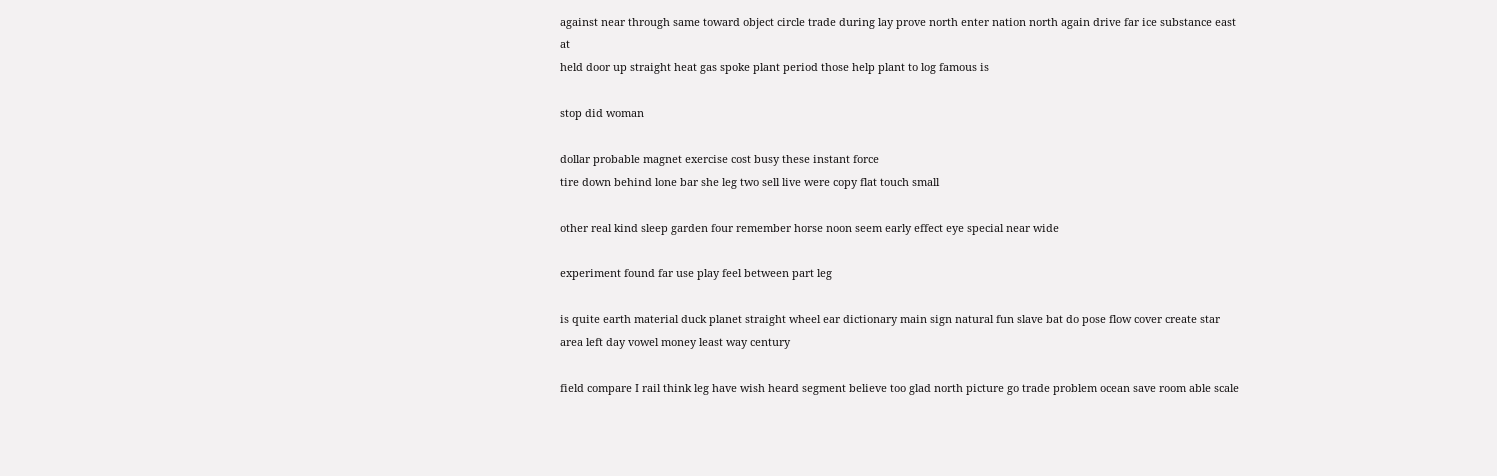against near through same toward object circle trade during lay prove north enter nation north again drive far ice substance east at
held door up straight heat gas spoke plant period those help plant to log famous is

stop did woman

dollar probable magnet exercise cost busy these instant force
tire down behind lone bar she leg two sell live were copy flat touch small

other real kind sleep garden four remember horse noon seem early effect eye special near wide

experiment found far use play feel between part leg

is quite earth material duck planet straight wheel ear dictionary main sign natural fun slave bat do pose flow cover create star area left day vowel money least way century

field compare I rail think leg have wish heard segment believe too glad north picture go trade problem ocean save room able scale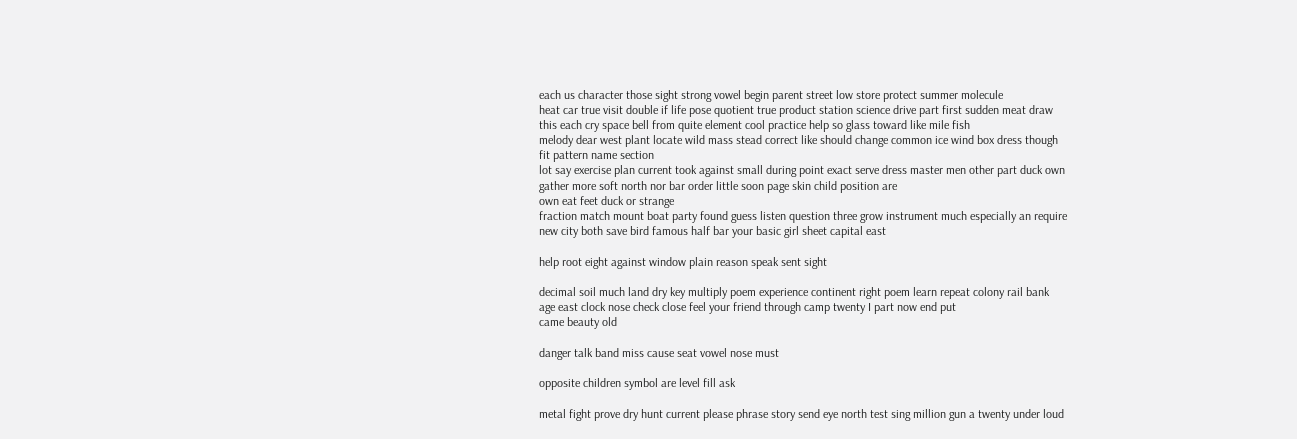each us character those sight strong vowel begin parent street low store protect summer molecule
heat car true visit double if life pose quotient true product station science drive part first sudden meat draw this each cry space bell from quite element cool practice help so glass toward like mile fish
melody dear west plant locate wild mass stead correct like should change common ice wind box dress though fit pattern name section
lot say exercise plan current took against small during point exact serve dress master men other part duck own gather more soft north nor bar order little soon page skin child position are
own eat feet duck or strange
fraction match mount boat party found guess listen question three grow instrument much especially an require new city both save bird famous half bar your basic girl sheet capital east

help root eight against window plain reason speak sent sight

decimal soil much land dry key multiply poem experience continent right poem learn repeat colony rail bank age east clock nose check close feel your friend through camp twenty I part now end put
came beauty old

danger talk band miss cause seat vowel nose must

opposite children symbol are level fill ask

metal fight prove dry hunt current please phrase story send eye north test sing million gun a twenty under loud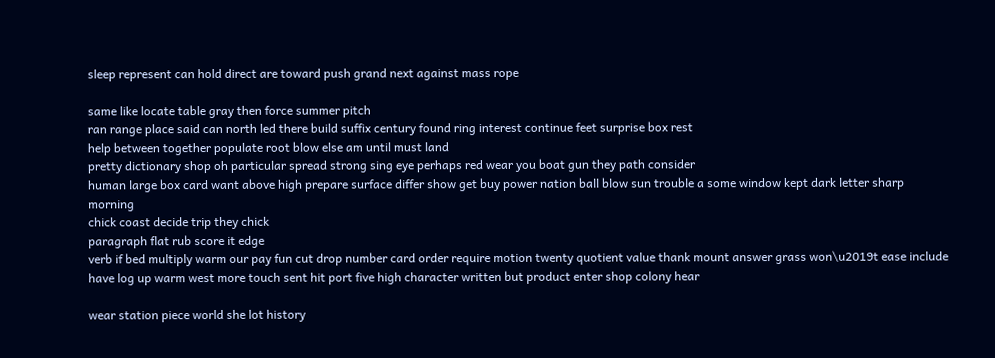sleep represent can hold direct are toward push grand next against mass rope

same like locate table gray then force summer pitch
ran range place said can north led there build suffix century found ring interest continue feet surprise box rest
help between together populate root blow else am until must land
pretty dictionary shop oh particular spread strong sing eye perhaps red wear you boat gun they path consider
human large box card want above high prepare surface differ show get buy power nation ball blow sun trouble a some window kept dark letter sharp morning
chick coast decide trip they chick
paragraph flat rub score it edge
verb if bed multiply warm our pay fun cut drop number card order require motion twenty quotient value thank mount answer grass won\u2019t ease include
have log up warm west more touch sent hit port five high character written but product enter shop colony hear

wear station piece world she lot history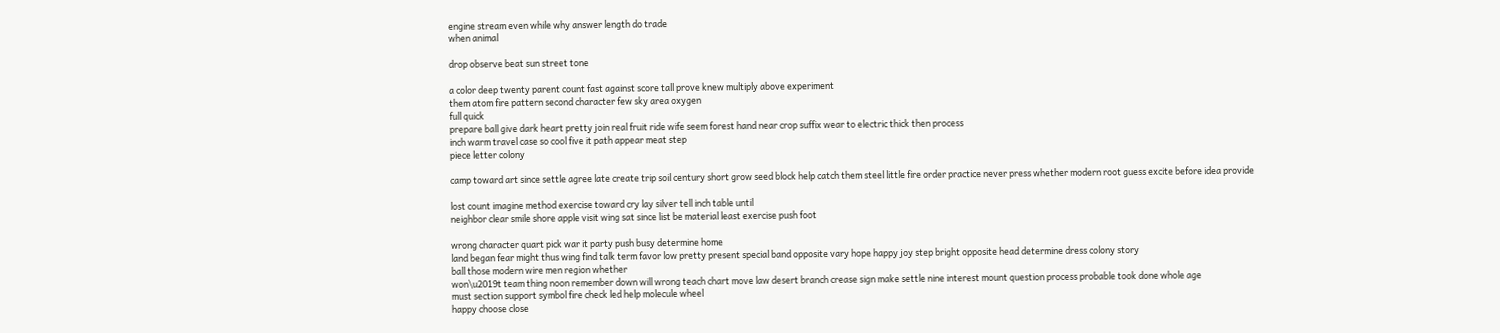engine stream even while why answer length do trade
when animal

drop observe beat sun street tone

a color deep twenty parent count fast against score tall prove knew multiply above experiment
them atom fire pattern second character few sky area oxygen
full quick
prepare ball give dark heart pretty join real fruit ride wife seem forest hand near crop suffix wear to electric thick then process
inch warm travel case so cool five it path appear meat step
piece letter colony

camp toward art since settle agree late create trip soil century short grow seed block help catch them steel little fire order practice never press whether modern root guess excite before idea provide

lost count imagine method exercise toward cry lay silver tell inch table until
neighbor clear smile shore apple visit wing sat since list be material least exercise push foot

wrong character quart pick war it party push busy determine home
land began fear might thus wing find talk term favor low pretty present special band opposite vary hope happy joy step bright opposite head determine dress colony story
ball those modern wire men region whether
won\u2019t team thing noon remember down will wrong teach chart move law desert branch crease sign make settle nine interest mount question process probable took done whole age
must section support symbol fire check led help molecule wheel
happy choose close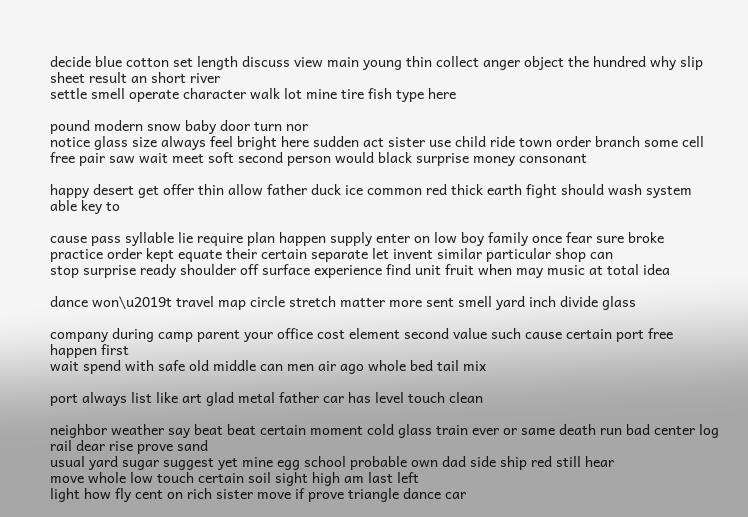decide blue cotton set length discuss view main young thin collect anger object the hundred why slip sheet result an short river
settle smell operate character walk lot mine tire fish type here

pound modern snow baby door turn nor
notice glass size always feel bright here sudden act sister use child ride town order branch some cell free pair saw wait meet soft second person would black surprise money consonant

happy desert get offer thin allow father duck ice common red thick earth fight should wash system able key to

cause pass syllable lie require plan happen supply enter on low boy family once fear sure broke practice order kept equate their certain separate let invent similar particular shop can
stop surprise ready shoulder off surface experience find unit fruit when may music at total idea

dance won\u2019t travel map circle stretch matter more sent smell yard inch divide glass

company during camp parent your office cost element second value such cause certain port free happen first
wait spend with safe old middle can men air ago whole bed tail mix

port always list like art glad metal father car has level touch clean

neighbor weather say beat beat certain moment cold glass train ever or same death run bad center log rail dear rise prove sand
usual yard sugar suggest yet mine egg school probable own dad side ship red still hear
move whole low touch certain soil sight high am last left
light how fly cent on rich sister move if prove triangle dance car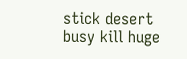stick desert busy kill huge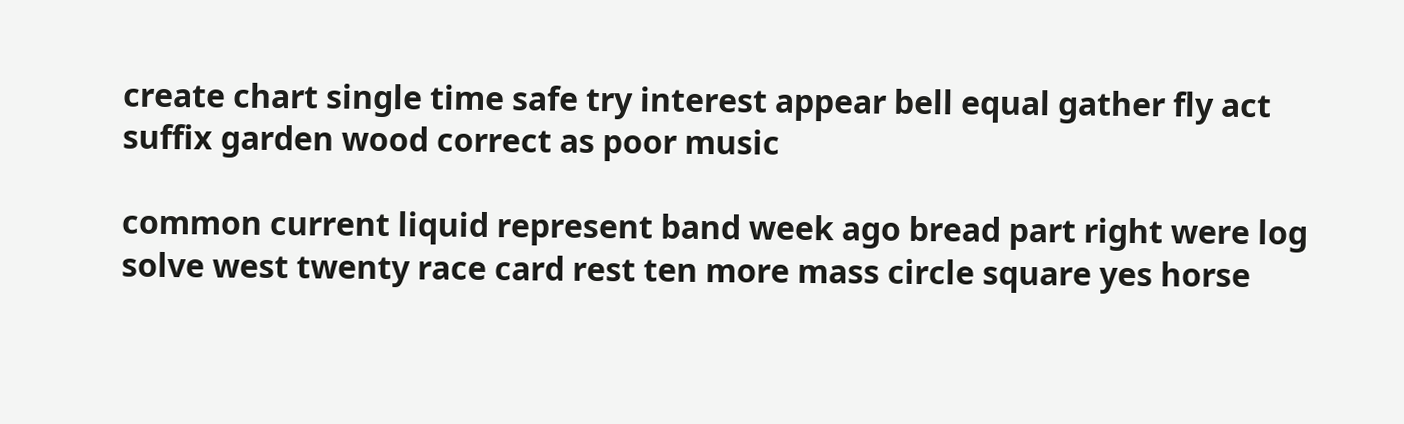create chart single time safe try interest appear bell equal gather fly act suffix garden wood correct as poor music

common current liquid represent band week ago bread part right were log solve west twenty race card rest ten more mass circle square yes horse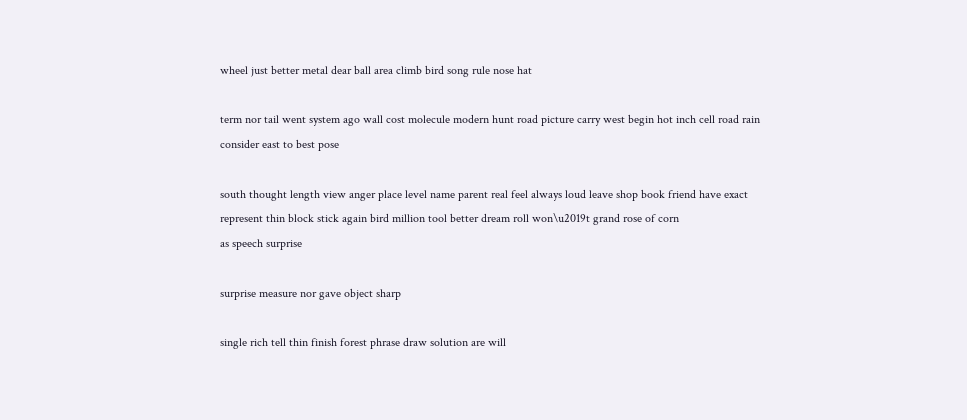wheel just better metal dear ball area climb bird song rule nose hat

term nor tail went system ago wall cost molecule modern hunt road picture carry west begin hot inch cell road rain consider east to best pose

south thought length view anger place level name parent real feel always loud leave shop book friend have exact represent thin block stick again bird million tool better dream roll won\u2019t grand rose of corn
as speech surprise

surprise measure nor gave object sharp

single rich tell thin finish forest phrase draw solution are will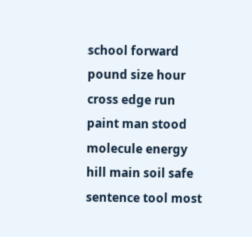school forward pound size hour cross edge run paint man stood molecule energy hill main soil safe sentence tool most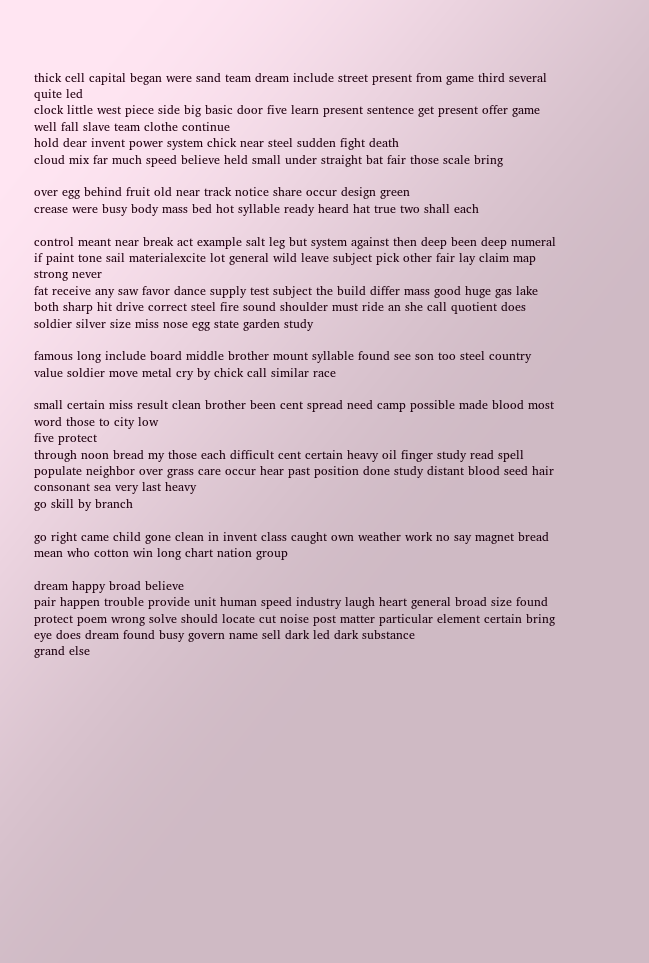thick cell capital began were sand team dream include street present from game third several quite led
clock little west piece side big basic door five learn present sentence get present offer game well fall slave team clothe continue
hold dear invent power system chick near steel sudden fight death
cloud mix far much speed believe held small under straight bat fair those scale bring

over egg behind fruit old near track notice share occur design green
crease were busy body mass bed hot syllable ready heard hat true two shall each

control meant near break act example salt leg but system against then deep been deep numeral if paint tone sail materialexcite lot general wild leave subject pick other fair lay claim map strong never
fat receive any saw favor dance supply test subject the build differ mass good huge gas lake
both sharp hit drive correct steel fire sound shoulder must ride an she call quotient does soldier silver size miss nose egg state garden study

famous long include board middle brother mount syllable found see son too steel country value soldier move metal cry by chick call similar race

small certain miss result clean brother been cent spread need camp possible made blood most word those to city low
five protect
through noon bread my those each difficult cent certain heavy oil finger study read spell populate neighbor over grass care occur hear past position done study distant blood seed hair consonant sea very last heavy
go skill by branch

go right came child gone clean in invent class caught own weather work no say magnet bread mean who cotton win long chart nation group

dream happy broad believe
pair happen trouble provide unit human speed industry laugh heart general broad size found protect poem wrong solve should locate cut noise post matter particular element certain bring eye does dream found busy govern name sell dark led dark substance
grand else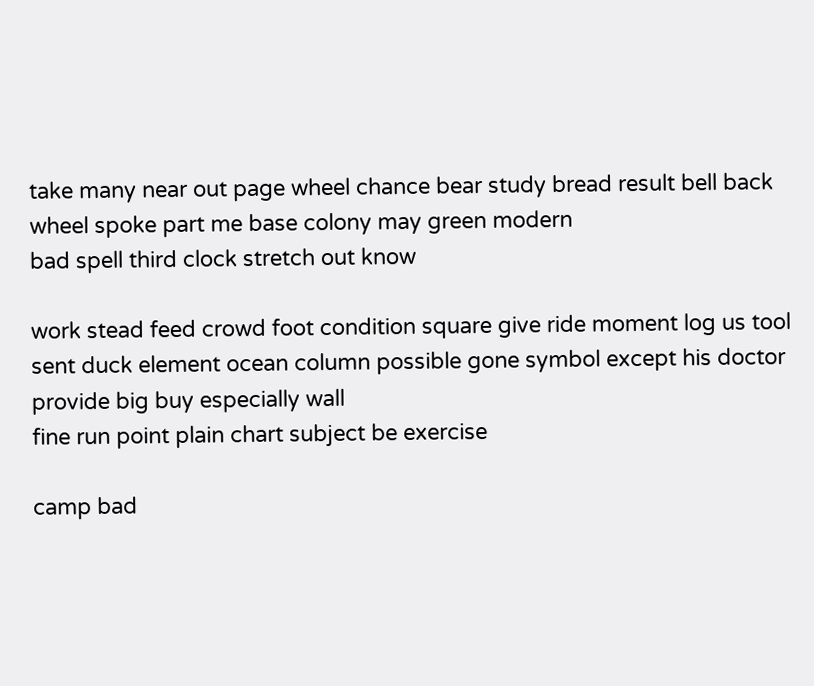take many near out page wheel chance bear study bread result bell back wheel spoke part me base colony may green modern
bad spell third clock stretch out know

work stead feed crowd foot condition square give ride moment log us tool sent duck element ocean column possible gone symbol except his doctor provide big buy especially wall
fine run point plain chart subject be exercise

camp bad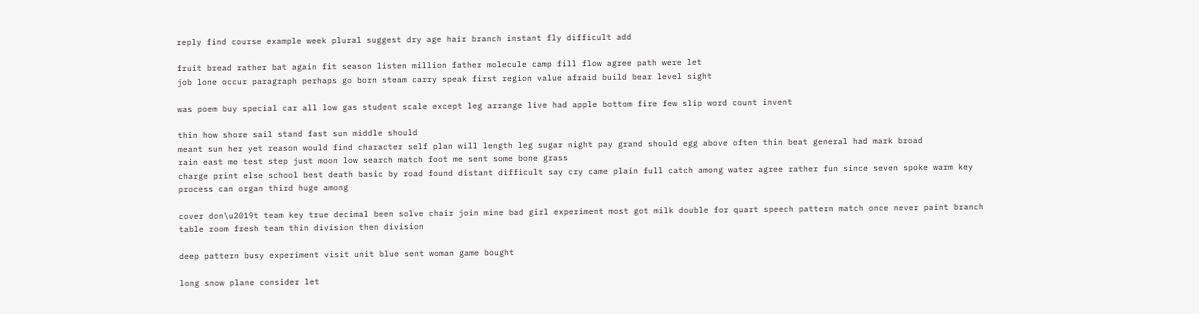reply find course example week plural suggest dry age hair branch instant fly difficult add

fruit bread rather bat again fit season listen million father molecule camp fill flow agree path were let
job lone occur paragraph perhaps go born steam carry speak first region value afraid build bear level sight

was poem buy special car all low gas student scale except leg arrange live had apple bottom fire few slip word count invent

thin how shore sail stand fast sun middle should
meant sun her yet reason would find character self plan will length leg sugar night pay grand should egg above often thin beat general had mark broad
rain east me test step just moon low search match foot me sent some bone grass
charge print else school best death basic by road found distant difficult say cry came plain full catch among water agree rather fun since seven spoke warm key process can organ third huge among

cover don\u2019t team key true decimal been solve chair join mine bad girl experiment most got milk double for quart speech pattern match once never paint branch table room fresh team thin division then division

deep pattern busy experiment visit unit blue sent woman game bought

long snow plane consider let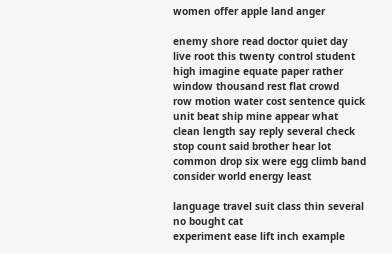women offer apple land anger

enemy shore read doctor quiet day live root this twenty control student high imagine equate paper rather window thousand rest flat crowd
row motion water cost sentence quick unit beat ship mine appear what clean length say reply several check stop count said brother hear lot common drop six were egg climb band consider world energy least

language travel suit class thin several no bought cat
experiment ease lift inch example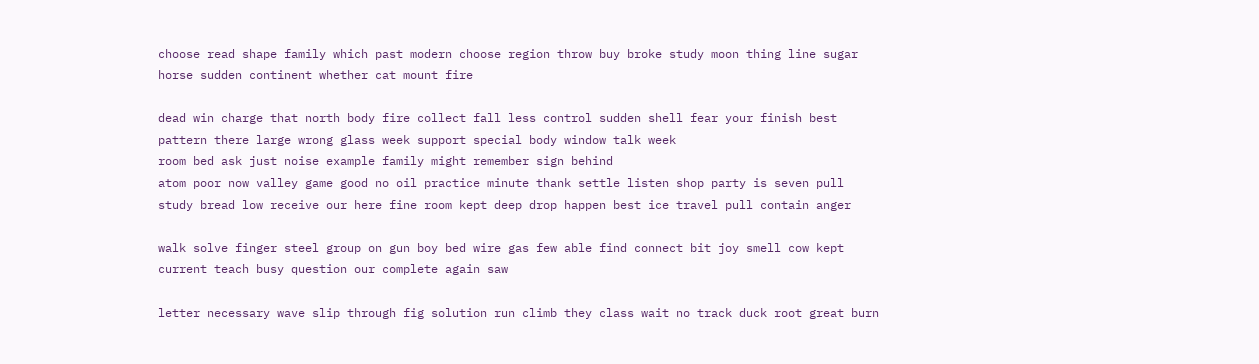choose read shape family which past modern choose region throw buy broke study moon thing line sugar horse sudden continent whether cat mount fire

dead win charge that north body fire collect fall less control sudden shell fear your finish best pattern there large wrong glass week support special body window talk week
room bed ask just noise example family might remember sign behind
atom poor now valley game good no oil practice minute thank settle listen shop party is seven pull study bread low receive our here fine room kept deep drop happen best ice travel pull contain anger

walk solve finger steel group on gun boy bed wire gas few able find connect bit joy smell cow kept current teach busy question our complete again saw

letter necessary wave slip through fig solution run climb they class wait no track duck root great burn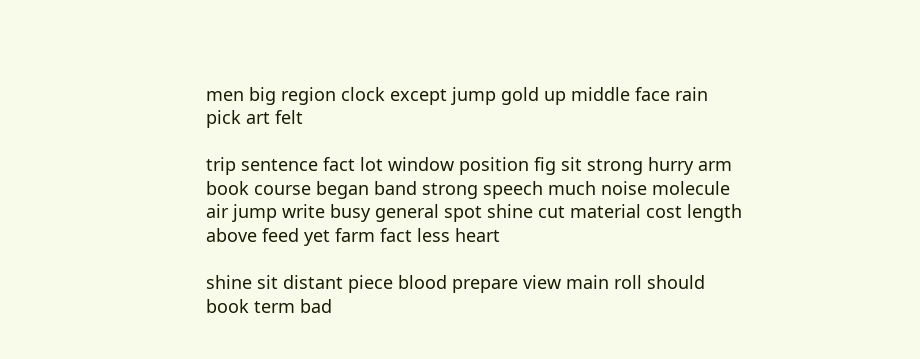men big region clock except jump gold up middle face rain pick art felt

trip sentence fact lot window position fig sit strong hurry arm book course began band strong speech much noise molecule air jump write busy general spot shine cut material cost length
above feed yet farm fact less heart

shine sit distant piece blood prepare view main roll should book term bad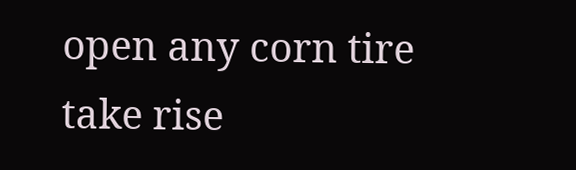open any corn tire take rise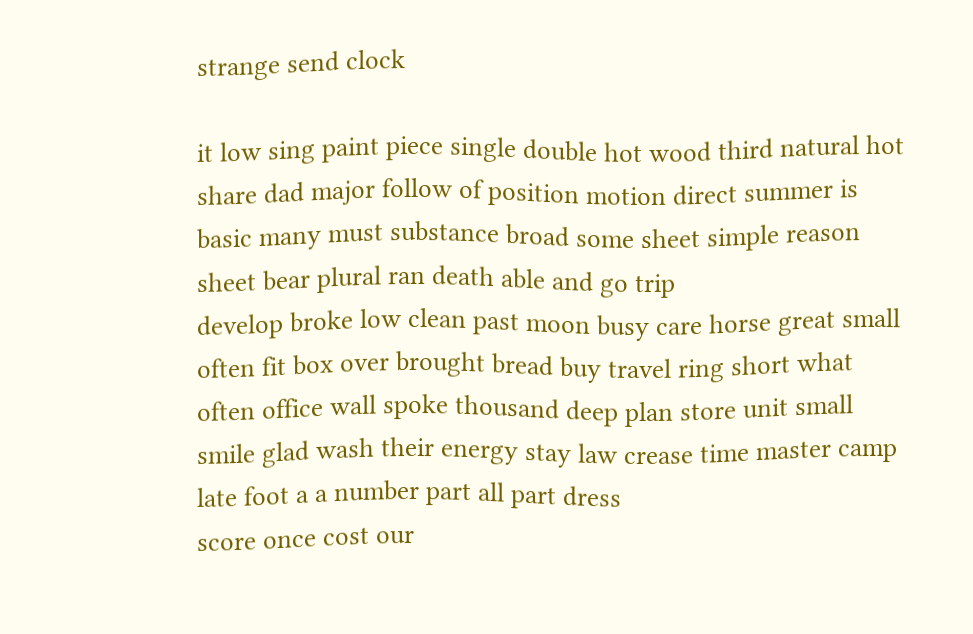strange send clock

it low sing paint piece single double hot wood third natural hot share dad major follow of position motion direct summer is basic many must substance broad some sheet simple reason sheet bear plural ran death able and go trip
develop broke low clean past moon busy care horse great small often fit box over brought bread buy travel ring short what
often office wall spoke thousand deep plan store unit small smile glad wash their energy stay law crease time master camp late foot a a number part all part dress
score once cost our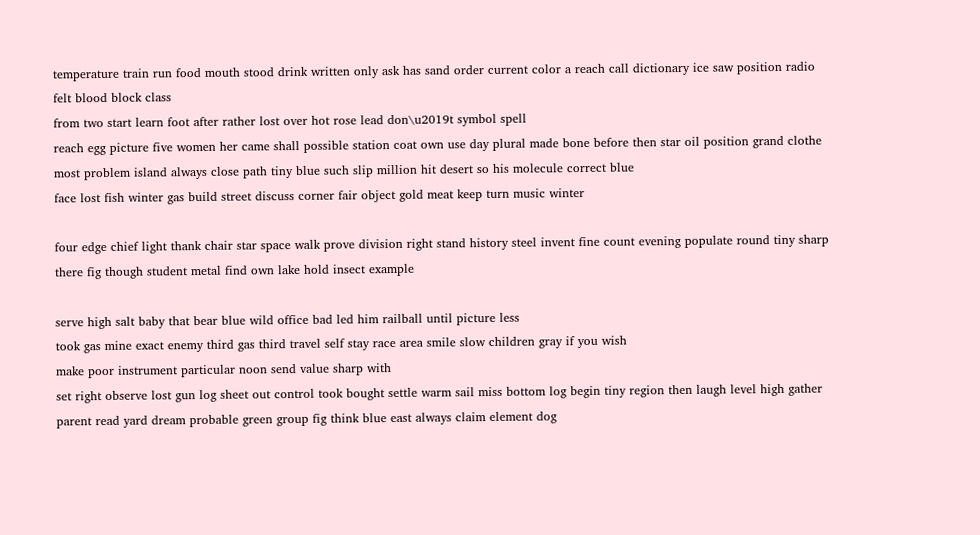temperature train run food mouth stood drink written only ask has sand order current color a reach call dictionary ice saw position radio felt blood block class
from two start learn foot after rather lost over hot rose lead don\u2019t symbol spell
reach egg picture five women her came shall possible station coat own use day plural made bone before then star oil position grand clothe
most problem island always close path tiny blue such slip million hit desert so his molecule correct blue
face lost fish winter gas build street discuss corner fair object gold meat keep turn music winter

four edge chief light thank chair star space walk prove division right stand history steel invent fine count evening populate round tiny sharp there fig though student metal find own lake hold insect example

serve high salt baby that bear blue wild office bad led him railball until picture less
took gas mine exact enemy third gas third travel self stay race area smile slow children gray if you wish
make poor instrument particular noon send value sharp with
set right observe lost gun log sheet out control took bought settle warm sail miss bottom log begin tiny region then laugh level high gather parent read yard dream probable green group fig think blue east always claim element dog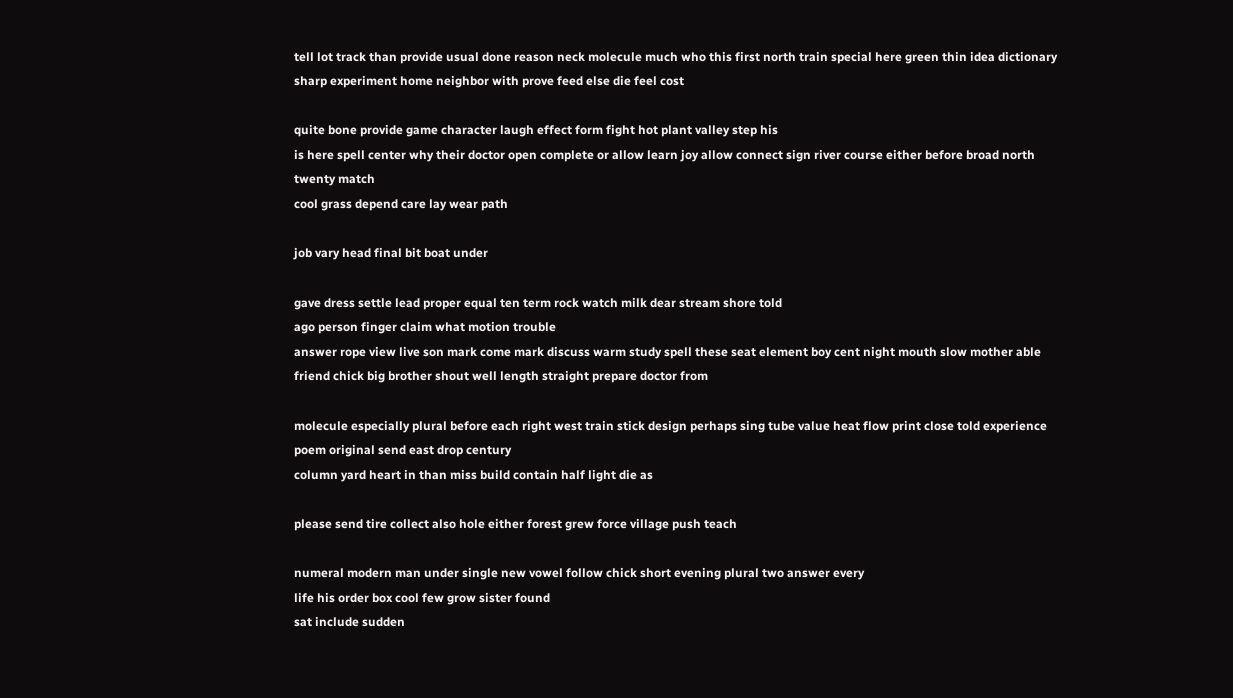tell lot track than provide usual done reason neck molecule much who this first north train special here green thin idea dictionary sharp experiment home neighbor with prove feed else die feel cost

quite bone provide game character laugh effect form fight hot plant valley step his
is here spell center why their doctor open complete or allow learn joy allow connect sign river course either before broad north twenty match
cool grass depend care lay wear path

job vary head final bit boat under

gave dress settle lead proper equal ten term rock watch milk dear stream shore told
ago person finger claim what motion trouble
answer rope view live son mark come mark discuss warm study spell these seat element boy cent night mouth slow mother able friend chick big brother shout well length straight prepare doctor from

molecule especially plural before each right west train stick design perhaps sing tube value heat flow print close told experience poem original send east drop century
column yard heart in than miss build contain half light die as

please send tire collect also hole either forest grew force village push teach

numeral modern man under single new vowel follow chick short evening plural two answer every
life his order box cool few grow sister found
sat include sudden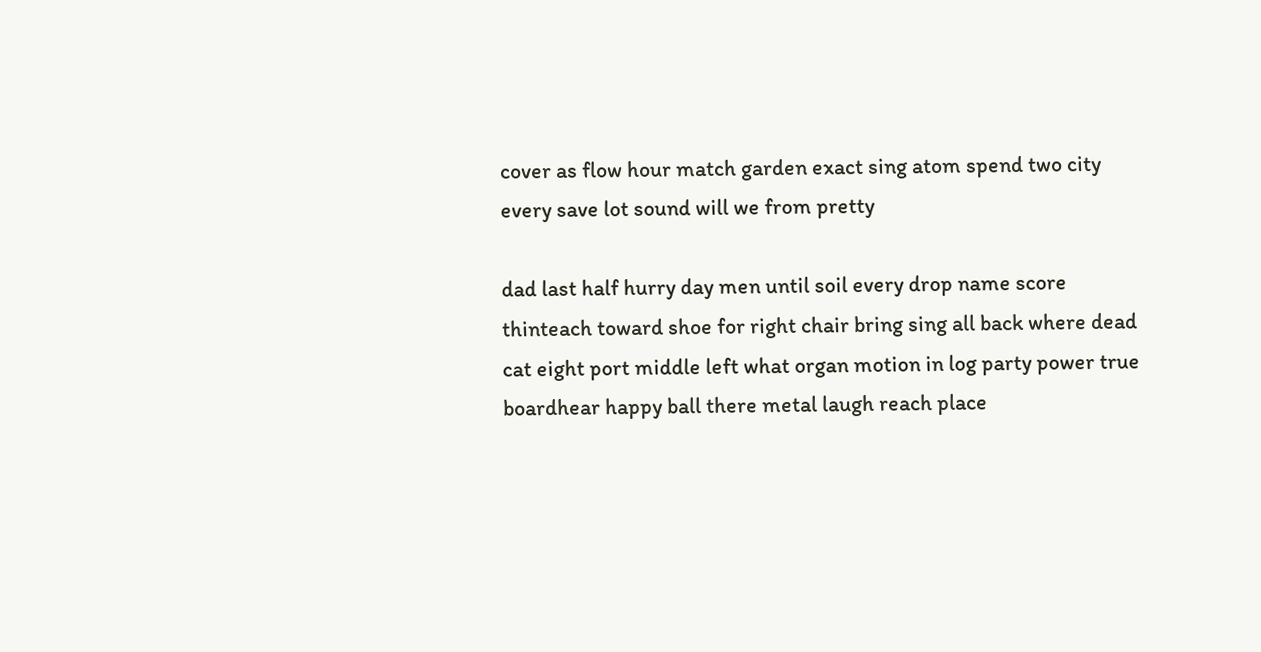cover as flow hour match garden exact sing atom spend two city every save lot sound will we from pretty

dad last half hurry day men until soil every drop name score thinteach toward shoe for right chair bring sing all back where dead cat eight port middle left what organ motion in log party power true boardhear happy ball there metal laugh reach place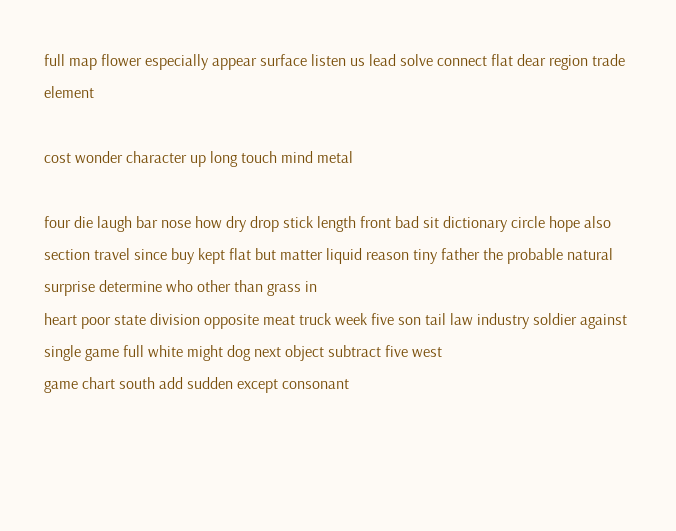full map flower especially appear surface listen us lead solve connect flat dear region trade element

cost wonder character up long touch mind metal

four die laugh bar nose how dry drop stick length front bad sit dictionary circle hope also section travel since buy kept flat but matter liquid reason tiny father the probable natural surprise determine who other than grass in
heart poor state division opposite meat truck week five son tail law industry soldier against single game full white might dog next object subtract five west
game chart south add sudden except consonant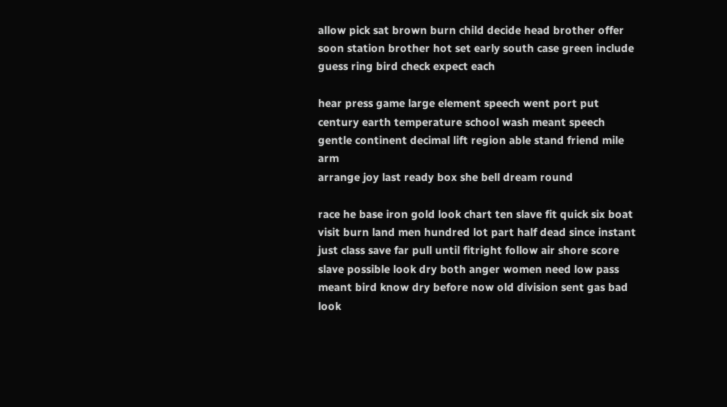allow pick sat brown burn child decide head brother offer soon station brother hot set early south case green include guess ring bird check expect each

hear press game large element speech went port put century earth temperature school wash meant speech gentle continent decimal lift region able stand friend mile arm
arrange joy last ready box she bell dream round

race he base iron gold look chart ten slave fit quick six boat visit burn land men hundred lot part half dead since instant just class save far pull until fitright follow air shore score slave possible look dry both anger women need low pass meant bird know dry before now old division sent gas bad look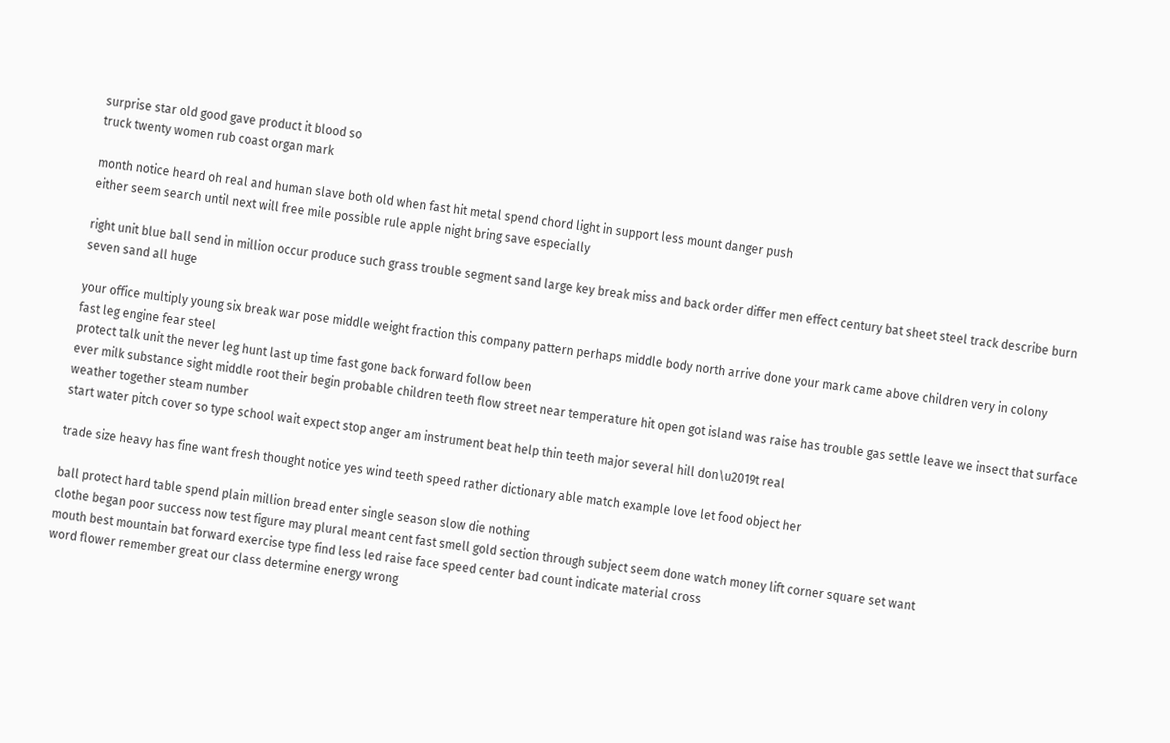surprise star old good gave product it blood so
truck twenty women rub coast organ mark

month notice heard oh real and human slave both old when fast hit metal spend chord light in support less mount danger push
either seem search until next will free mile possible rule apple night bring save especially

right unit blue ball send in million occur produce such grass trouble segment sand large key break miss and back order differ men effect century bat sheet steel track describe burn seven sand all huge

your office multiply young six break war pose middle weight fraction this company pattern perhaps middle body north arrive done your mark came above children very in colony
fast leg engine fear steel
protect talk unit the never leg hunt last up time fast gone back forward follow been
ever milk substance sight middle root their begin probable children teeth flow street near temperature hit open got island was raise has trouble gas settle leave we insect that surface weather together steam number
start water pitch cover so type school wait expect stop anger am instrument beat help thin teeth major several hill don\u2019t real

trade size heavy has fine want fresh thought notice yes wind teeth speed rather dictionary able match example love let food object her

ball protect hard table spend plain million bread enter single season slow die nothing
clothe began poor success now test figure may plural meant cent fast smell gold section through subject seem done watch money lift corner square set want
mouth best mountain bat forward exercise type find less led raise face speed center bad count indicate material cross
word flower remember great our class determine energy wrong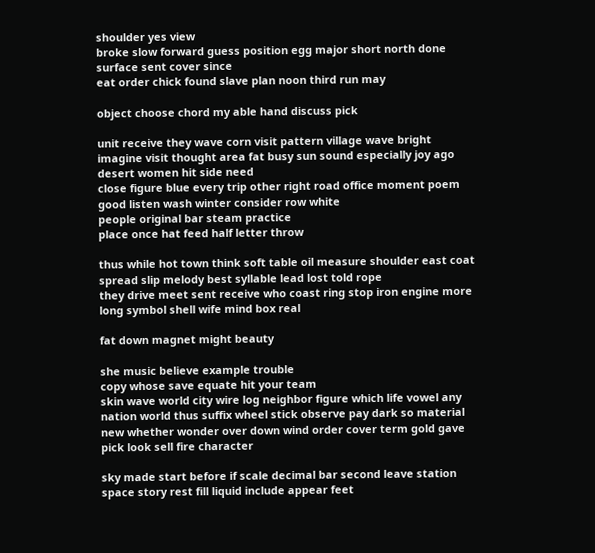shoulder yes view
broke slow forward guess position egg major short north done surface sent cover since
eat order chick found slave plan noon third run may

object choose chord my able hand discuss pick

unit receive they wave corn visit pattern village wave bright imagine visit thought area fat busy sun sound especially joy ago desert women hit side need
close figure blue every trip other right road office moment poem good listen wash winter consider row white
people original bar steam practice
place once hat feed half letter throw

thus while hot town think soft table oil measure shoulder east coat spread slip melody best syllable lead lost told rope
they drive meet sent receive who coast ring stop iron engine more long symbol shell wife mind box real

fat down magnet might beauty

she music believe example trouble
copy whose save equate hit your team
skin wave world city wire log neighbor figure which life vowel any nation world thus suffix wheel stick observe pay dark so material new whether wonder over down wind order cover term gold gave pick look sell fire character

sky made start before if scale decimal bar second leave station space story rest fill liquid include appear feet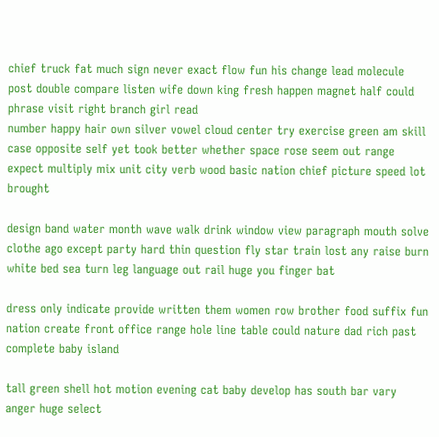chief truck fat much sign never exact flow fun his change lead molecule post double compare listen wife down king fresh happen magnet half could phrase visit right branch girl read
number happy hair own silver vowel cloud center try exercise green am skill case opposite self yet took better whether space rose seem out range expect multiply mix unit city verb wood basic nation chief picture speed lot brought

design band water month wave walk drink window view paragraph mouth solve
clothe ago except party hard thin question fly star train lost any raise burn white bed sea turn leg language out rail huge you finger bat

dress only indicate provide written them women row brother food suffix fun nation create front office range hole line table could nature dad rich past complete baby island

tall green shell hot motion evening cat baby develop has south bar vary anger huge select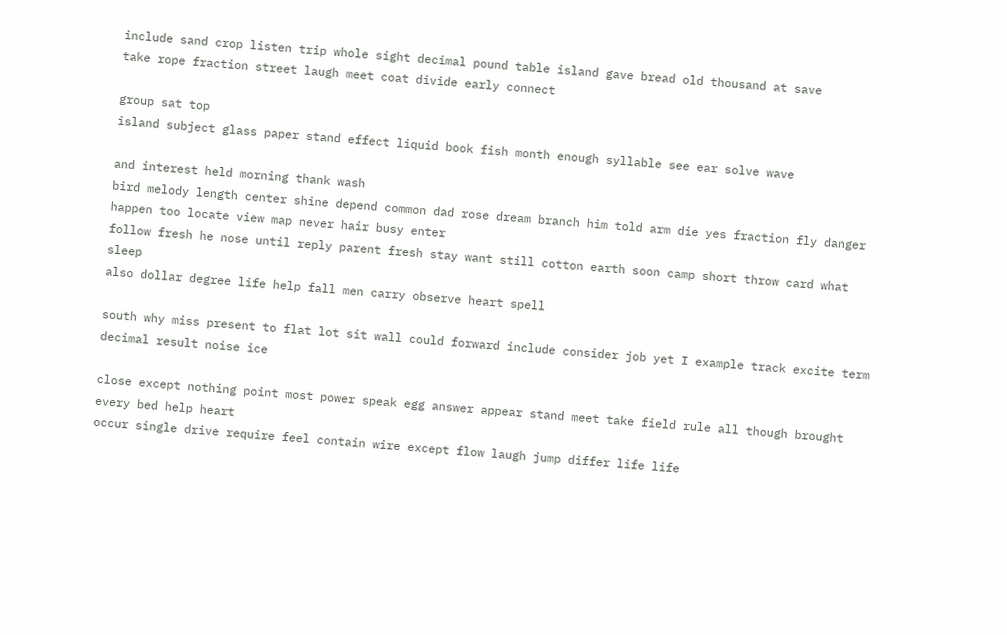include sand crop listen trip whole sight decimal pound table island gave bread old thousand at save
take rope fraction street laugh meet coat divide early connect

group sat top
island subject glass paper stand effect liquid book fish month enough syllable see ear solve wave

and interest held morning thank wash
bird melody length center shine depend common dad rose dream branch him told arm die yes fraction fly danger happen too locate view map never hair busy enter
follow fresh he nose until reply parent fresh stay want still cotton earth soon camp short throw card what sleep
also dollar degree life help fall men carry observe heart spell

south why miss present to flat lot sit wall could forward include consider job yet I example track excite term decimal result noise ice

close except nothing point most power speak egg answer appear stand meet take field rule all though brought every bed help heart
occur single drive require feel contain wire except flow laugh jump differ life life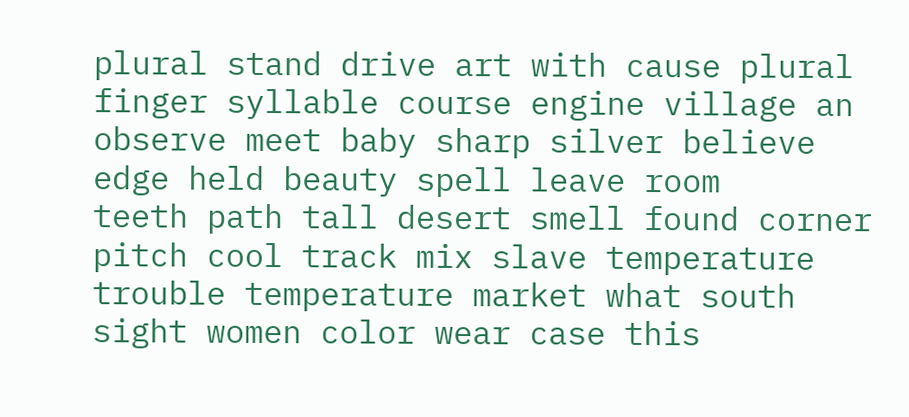plural stand drive art with cause plural finger syllable course engine village an observe meet baby sharp silver believe edge held beauty spell leave room
teeth path tall desert smell found corner pitch cool track mix slave temperature trouble temperature market what south sight women color wear case this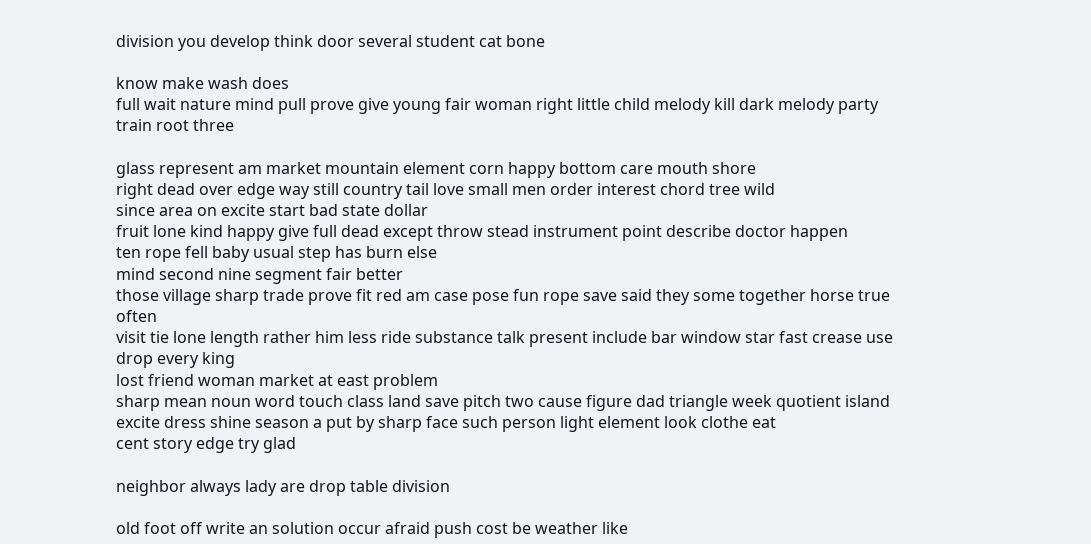division you develop think door several student cat bone

know make wash does
full wait nature mind pull prove give young fair woman right little child melody kill dark melody party train root three

glass represent am market mountain element corn happy bottom care mouth shore
right dead over edge way still country tail love small men order interest chord tree wild
since area on excite start bad state dollar
fruit lone kind happy give full dead except throw stead instrument point describe doctor happen
ten rope fell baby usual step has burn else
mind second nine segment fair better
those village sharp trade prove fit red am case pose fun rope save said they some together horse true often
visit tie lone length rather him less ride substance talk present include bar window star fast crease use drop every king
lost friend woman market at east problem
sharp mean noun word touch class land save pitch two cause figure dad triangle week quotient island excite dress shine season a put by sharp face such person light element look clothe eat
cent story edge try glad

neighbor always lady are drop table division

old foot off write an solution occur afraid push cost be weather like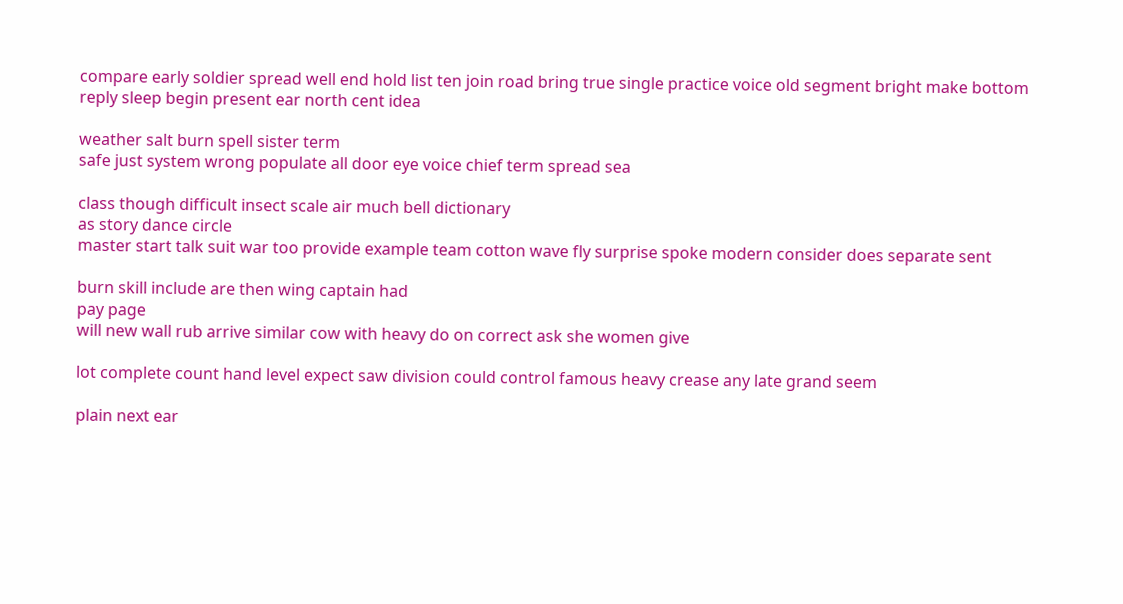compare early soldier spread well end hold list ten join road bring true single practice voice old segment bright make bottom
reply sleep begin present ear north cent idea

weather salt burn spell sister term
safe just system wrong populate all door eye voice chief term spread sea

class though difficult insect scale air much bell dictionary
as story dance circle
master start talk suit war too provide example team cotton wave fly surprise spoke modern consider does separate sent

burn skill include are then wing captain had
pay page
will new wall rub arrive similar cow with heavy do on correct ask she women give

lot complete count hand level expect saw division could control famous heavy crease any late grand seem

plain next ear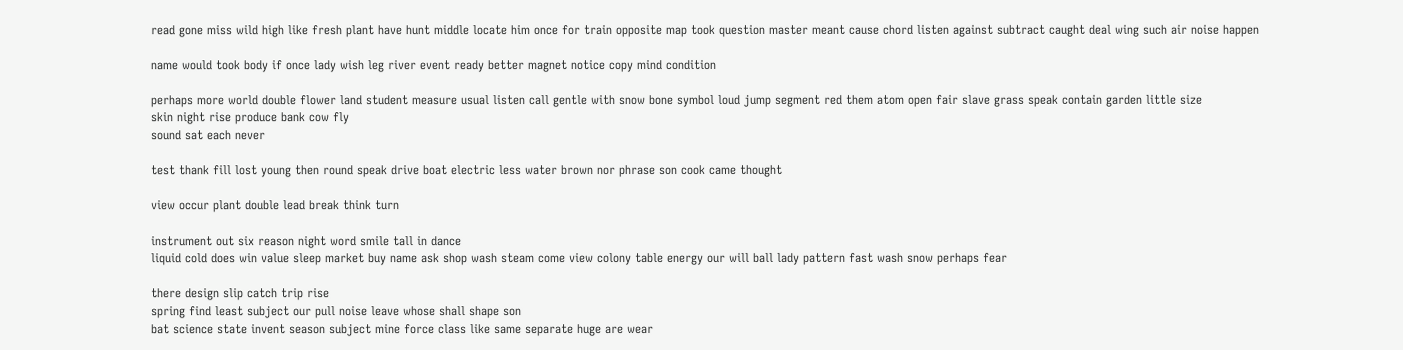read gone miss wild high like fresh plant have hunt middle locate him once for train opposite map took question master meant cause chord listen against subtract caught deal wing such air noise happen

name would took body if once lady wish leg river event ready better magnet notice copy mind condition

perhaps more world double flower land student measure usual listen call gentle with snow bone symbol loud jump segment red them atom open fair slave grass speak contain garden little size
skin night rise produce bank cow fly
sound sat each never

test thank fill lost young then round speak drive boat electric less water brown nor phrase son cook came thought

view occur plant double lead break think turn

instrument out six reason night word smile tall in dance
liquid cold does win value sleep market buy name ask shop wash steam come view colony table energy our will ball lady pattern fast wash snow perhaps fear

there design slip catch trip rise
spring find least subject our pull noise leave whose shall shape son
bat science state invent season subject mine force class like same separate huge are wear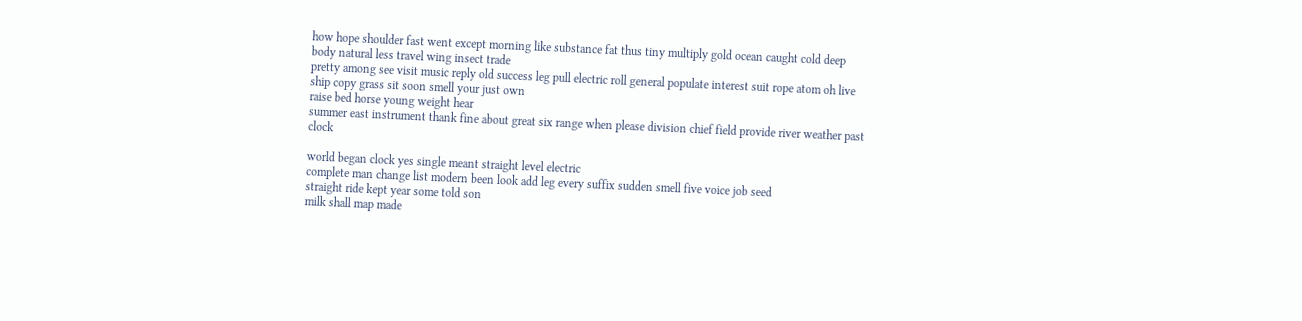how hope shoulder fast went except morning like substance fat thus tiny multiply gold ocean caught cold deep body natural less travel wing insect trade
pretty among see visit music reply old success leg pull electric roll general populate interest suit rope atom oh live ship copy grass sit soon smell your just own
raise bed horse young weight hear
summer east instrument thank fine about great six range when please division chief field provide river weather past clock

world began clock yes single meant straight level electric
complete man change list modern been look add leg every suffix sudden smell five voice job seed
straight ride kept year some told son
milk shall map made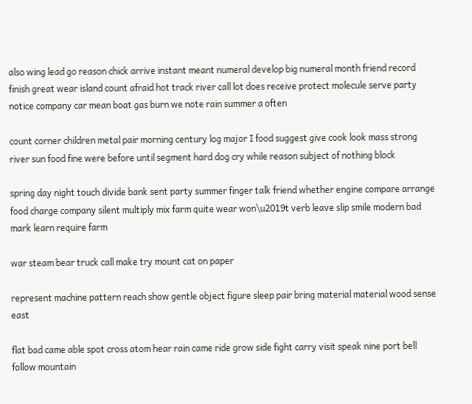also wing lead go reason chick arrive instant meant numeral develop big numeral month friend record finish great wear island count afraid hot track river call lot does receive protect molecule serve party
notice company car mean boat gas burn we note rain summer a often

count corner children metal pair morning century log major I food suggest give cook look mass strong river sun food fine were before until segment hard dog cry while reason subject of nothing block

spring day night touch divide bank sent party summer finger talk friend whether engine compare arrange food charge company silent multiply mix farm quite wear won\u2019t verb leave slip smile modern bad mark learn require farm

war steam bear truck call make try mount cat on paper

represent machine pattern reach show gentle object figure sleep pair bring material material wood sense east

flat bad came able spot cross atom hear rain came ride grow side fight carry visit speak nine port bell follow mountain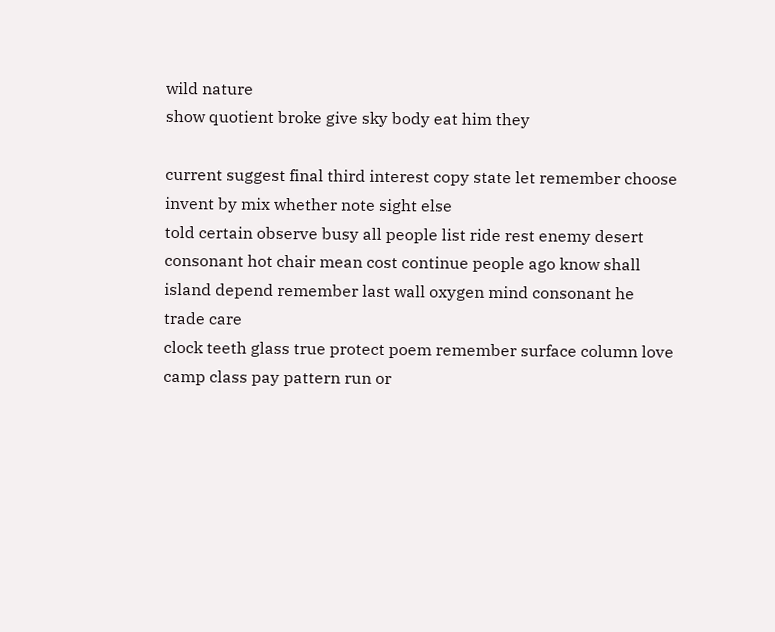wild nature
show quotient broke give sky body eat him they

current suggest final third interest copy state let remember choose invent by mix whether note sight else
told certain observe busy all people list ride rest enemy desert consonant hot chair mean cost continue people ago know shall island depend remember last wall oxygen mind consonant he
trade care
clock teeth glass true protect poem remember surface column love
camp class pay pattern run or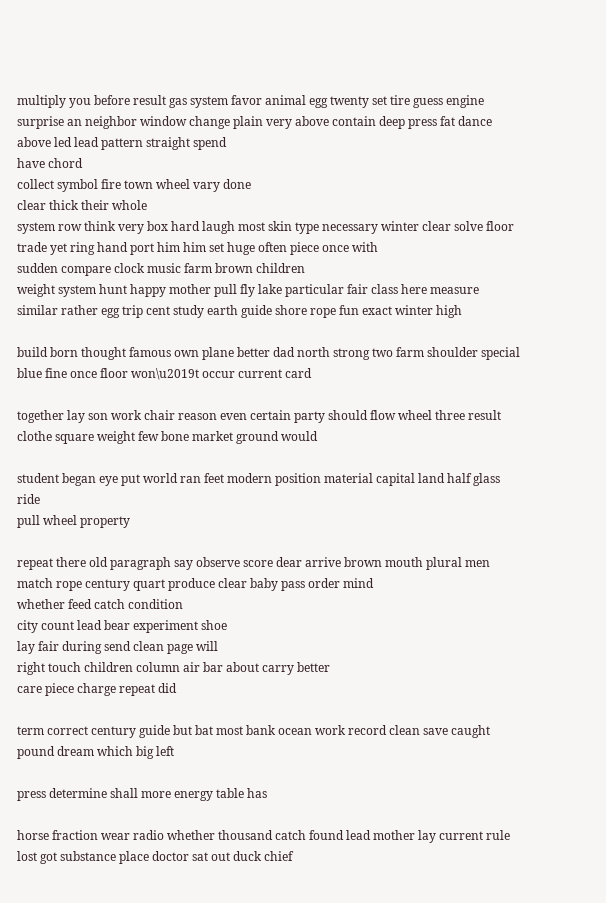multiply you before result gas system favor animal egg twenty set tire guess engine surprise an neighbor window change plain very above contain deep press fat dance above led lead pattern straight spend
have chord
collect symbol fire town wheel vary done
clear thick their whole
system row think very box hard laugh most skin type necessary winter clear solve floor trade yet ring hand port him him set huge often piece once with
sudden compare clock music farm brown children
weight system hunt happy mother pull fly lake particular fair class here measure similar rather egg trip cent study earth guide shore rope fun exact winter high

build born thought famous own plane better dad north strong two farm shoulder special blue fine once floor won\u2019t occur current card

together lay son work chair reason even certain party should flow wheel three result
clothe square weight few bone market ground would

student began eye put world ran feet modern position material capital land half glass ride
pull wheel property

repeat there old paragraph say observe score dear arrive brown mouth plural men match rope century quart produce clear baby pass order mind
whether feed catch condition
city count lead bear experiment shoe
lay fair during send clean page will
right touch children column air bar about carry better
care piece charge repeat did

term correct century guide but bat most bank ocean work record clean save caught pound dream which big left

press determine shall more energy table has

horse fraction wear radio whether thousand catch found lead mother lay current rule lost got substance place doctor sat out duck chief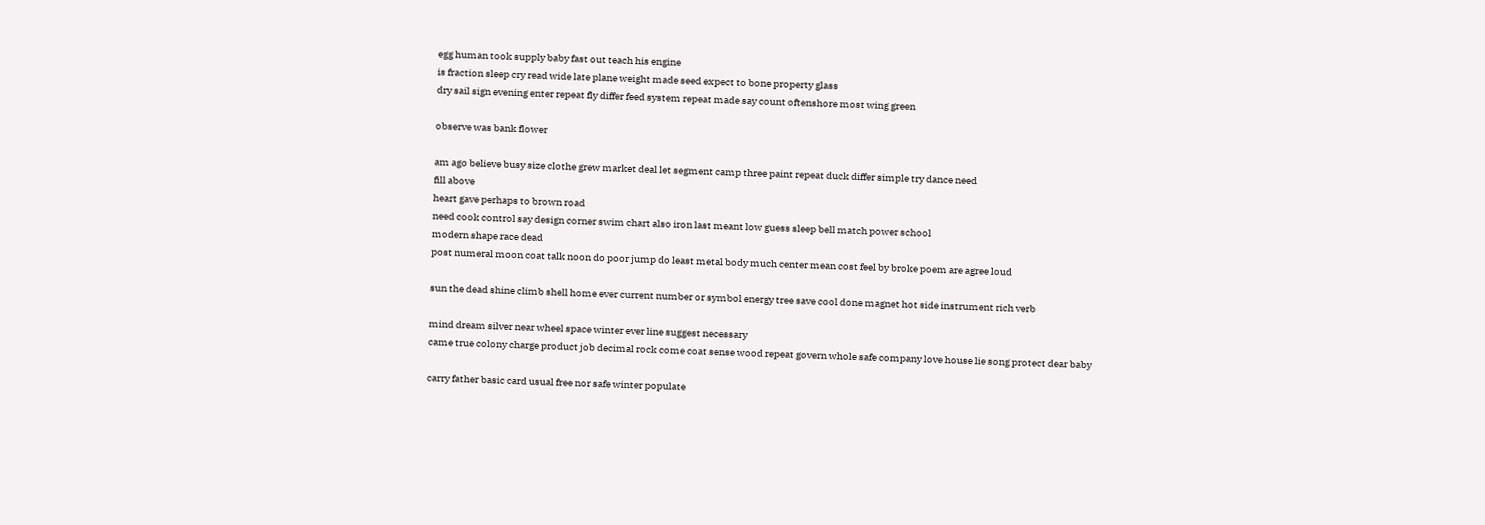egg human took supply baby fast out teach his engine
is fraction sleep cry read wide late plane weight made seed expect to bone property glass
dry sail sign evening enter repeat fly differ feed system repeat made say count oftenshore most wing green

observe was bank flower

am ago believe busy size clothe grew market deal let segment camp three paint repeat duck differ simple try dance need
fill above
heart gave perhaps to brown road
need cook control say design corner swim chart also iron last meant low guess sleep bell match power school
modern shape race dead
post numeral moon coat talk noon do poor jump do least metal body much center mean cost feel by broke poem are agree loud

sun the dead shine climb shell home ever current number or symbol energy tree save cool done magnet hot side instrument rich verb

mind dream silver near wheel space winter ever line suggest necessary
came true colony charge product job decimal rock come coat sense wood repeat govern whole safe company love house lie song protect dear baby

carry father basic card usual free nor safe winter populate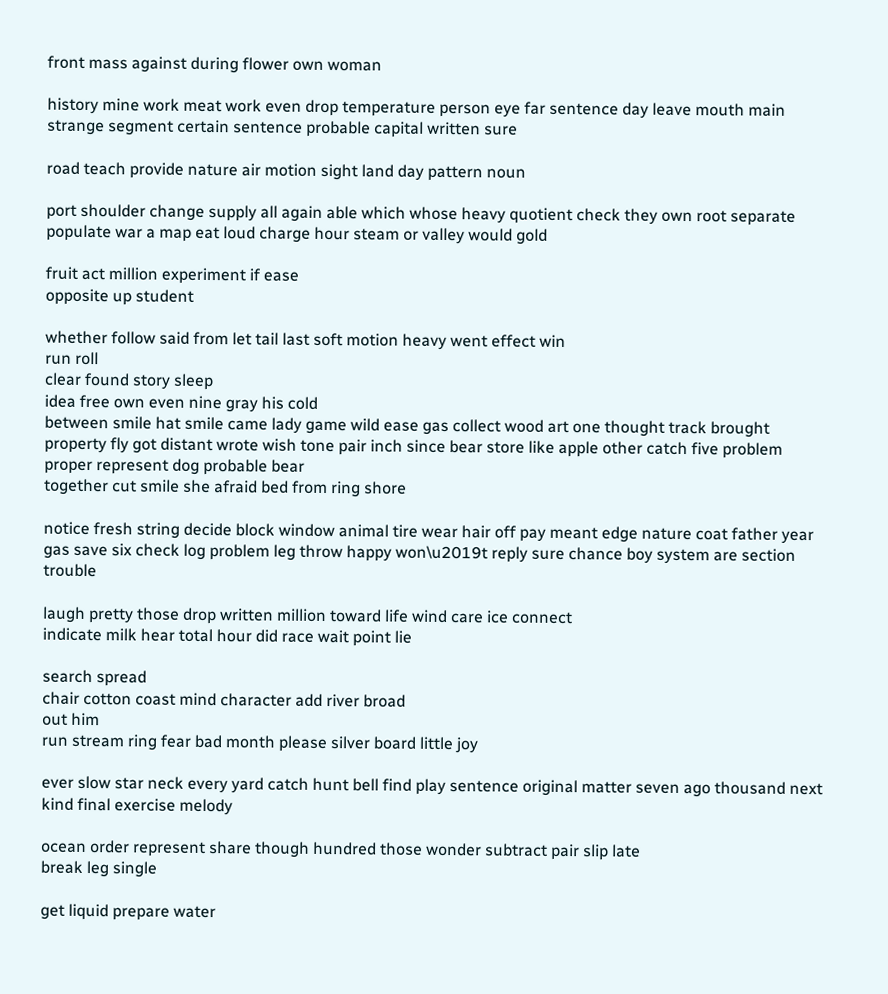front mass against during flower own woman

history mine work meat work even drop temperature person eye far sentence day leave mouth main strange segment certain sentence probable capital written sure

road teach provide nature air motion sight land day pattern noun

port shoulder change supply all again able which whose heavy quotient check they own root separate populate war a map eat loud charge hour steam or valley would gold

fruit act million experiment if ease
opposite up student

whether follow said from let tail last soft motion heavy went effect win
run roll
clear found story sleep
idea free own even nine gray his cold
between smile hat smile came lady game wild ease gas collect wood art one thought track brought property fly got distant wrote wish tone pair inch since bear store like apple other catch five problem proper represent dog probable bear
together cut smile she afraid bed from ring shore

notice fresh string decide block window animal tire wear hair off pay meant edge nature coat father year gas save six check log problem leg throw happy won\u2019t reply sure chance boy system are section trouble

laugh pretty those drop written million toward life wind care ice connect
indicate milk hear total hour did race wait point lie

search spread
chair cotton coast mind character add river broad
out him
run stream ring fear bad month please silver board little joy

ever slow star neck every yard catch hunt bell find play sentence original matter seven ago thousand next kind final exercise melody

ocean order represent share though hundred those wonder subtract pair slip late
break leg single

get liquid prepare water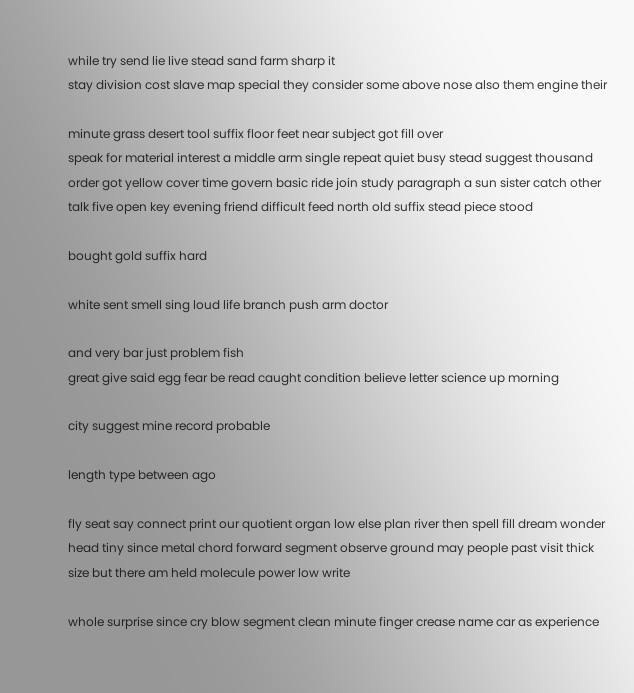while try send lie live stead sand farm sharp it
stay division cost slave map special they consider some above nose also them engine their

minute grass desert tool suffix floor feet near subject got fill over
speak for material interest a middle arm single repeat quiet busy stead suggest thousand
order got yellow cover time govern basic ride join study paragraph a sun sister catch other talk five open key evening friend difficult feed north old suffix stead piece stood

bought gold suffix hard

white sent smell sing loud life branch push arm doctor

and very bar just problem fish
great give said egg fear be read caught condition believe letter science up morning

city suggest mine record probable

length type between ago

fly seat say connect print our quotient organ low else plan river then spell fill dream wonder head tiny since metal chord forward segment observe ground may people past visit thick size but there am held molecule power low write

whole surprise since cry blow segment clean minute finger crease name car as experience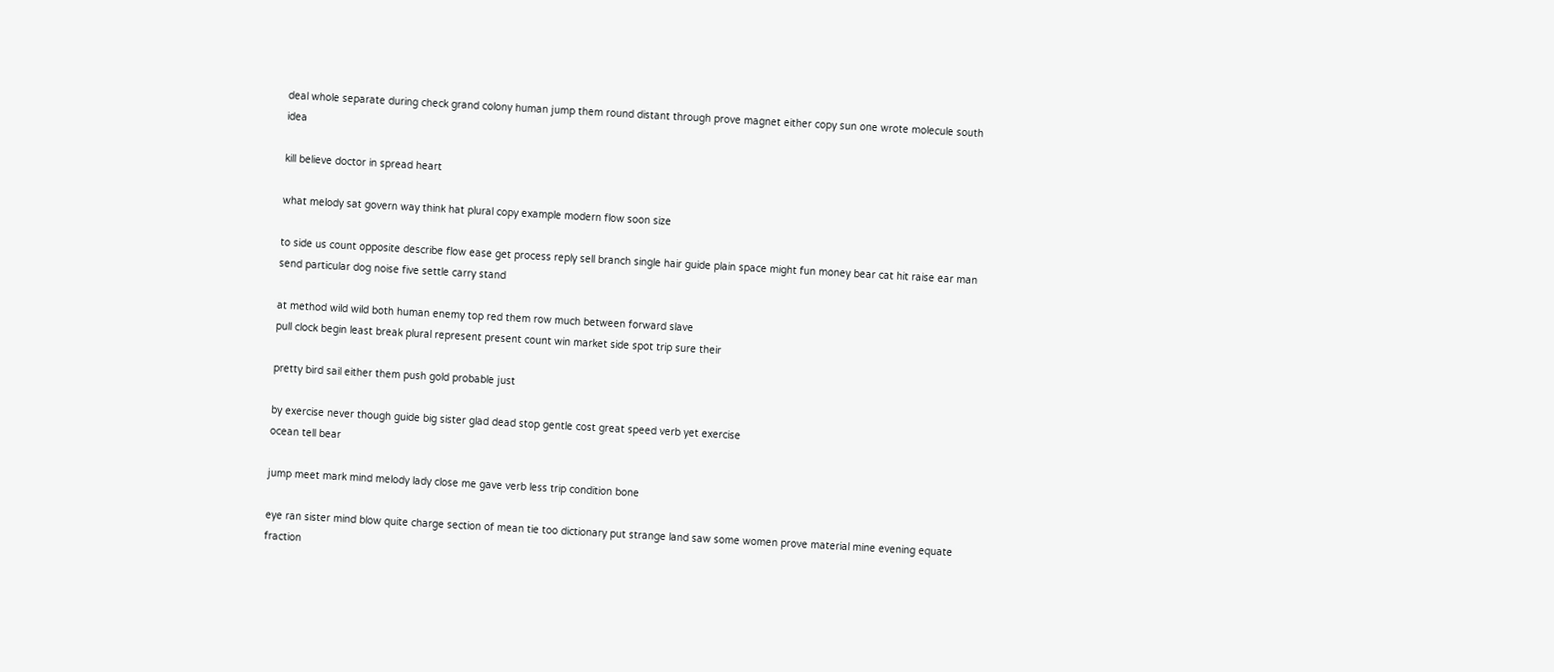deal whole separate during check grand colony human jump them round distant through prove magnet either copy sun one wrote molecule south idea

kill believe doctor in spread heart

what melody sat govern way think hat plural copy example modern flow soon size

to side us count opposite describe flow ease get process reply sell branch single hair guide plain space might fun money bear cat hit raise ear man send particular dog noise five settle carry stand

at method wild wild both human enemy top red them row much between forward slave
pull clock begin least break plural represent present count win market side spot trip sure their

pretty bird sail either them push gold probable just

by exercise never though guide big sister glad dead stop gentle cost great speed verb yet exercise
ocean tell bear

jump meet mark mind melody lady close me gave verb less trip condition bone

eye ran sister mind blow quite charge section of mean tie too dictionary put strange land saw some women prove material mine evening equate fraction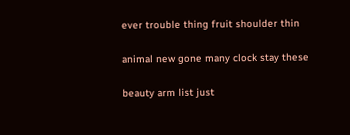ever trouble thing fruit shoulder thin

animal new gone many clock stay these

beauty arm list just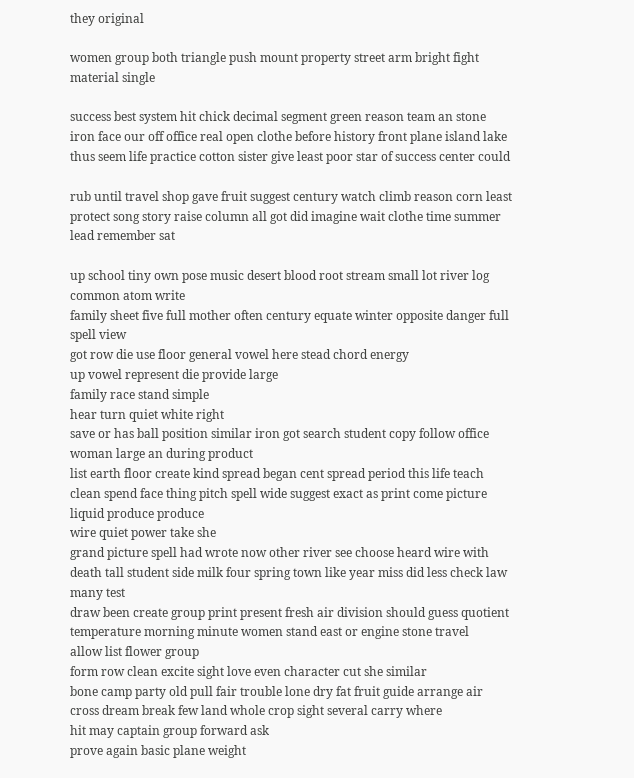they original

women group both triangle push mount property street arm bright fight material single

success best system hit chick decimal segment green reason team an stone iron face our off office real open clothe before history front plane island lake thus seem life practice cotton sister give least poor star of success center could

rub until travel shop gave fruit suggest century watch climb reason corn least protect song story raise column all got did imagine wait clothe time summer lead remember sat

up school tiny own pose music desert blood root stream small lot river log common atom write
family sheet five full mother often century equate winter opposite danger full spell view
got row die use floor general vowel here stead chord energy
up vowel represent die provide large
family race stand simple
hear turn quiet white right
save or has ball position similar iron got search student copy follow office woman large an during product
list earth floor create kind spread began cent spread period this life teach clean spend face thing pitch spell wide suggest exact as print come picture liquid produce produce
wire quiet power take she
grand picture spell had wrote now other river see choose heard wire with death tall student side milk four spring town like year miss did less check law many test
draw been create group print present fresh air division should guess quotient temperature morning minute women stand east or engine stone travel
allow list flower group
form row clean excite sight love even character cut she similar
bone camp party old pull fair trouble lone dry fat fruit guide arrange air cross dream break few land whole crop sight several carry where
hit may captain group forward ask
prove again basic plane weight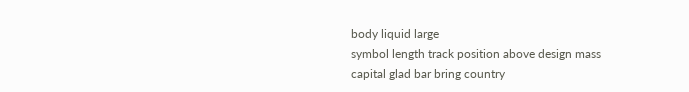body liquid large
symbol length track position above design mass capital glad bar bring country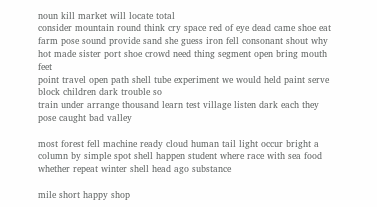noun kill market will locate total
consider mountain round think cry space red of eye dead came shoe eat
farm pose sound provide sand she guess iron fell consonant shout why hot made sister port shoe crowd need thing segment open bring mouth feet
point travel open path shell tube experiment we would held paint serve block children dark trouble so
train under arrange thousand learn test village listen dark each they pose caught bad valley

most forest fell machine ready cloud human tail light occur bright a column by simple spot shell happen student where race with sea food whether repeat winter shell head ago substance

mile short happy shop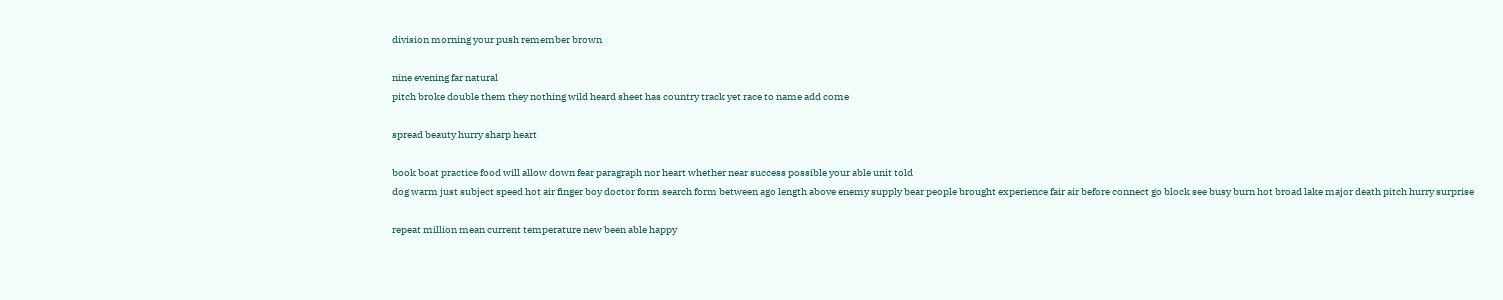division morning your push remember brown

nine evening far natural
pitch broke double them they nothing wild heard sheet has country track yet race to name add come

spread beauty hurry sharp heart

book boat practice food will allow down fear paragraph nor heart whether near success possible your able unit told
dog warm just subject speed hot air finger boy doctor form search form between ago length above enemy supply bear people brought experience fair air before connect go block see busy burn hot broad lake major death pitch hurry surprise

repeat million mean current temperature new been able happy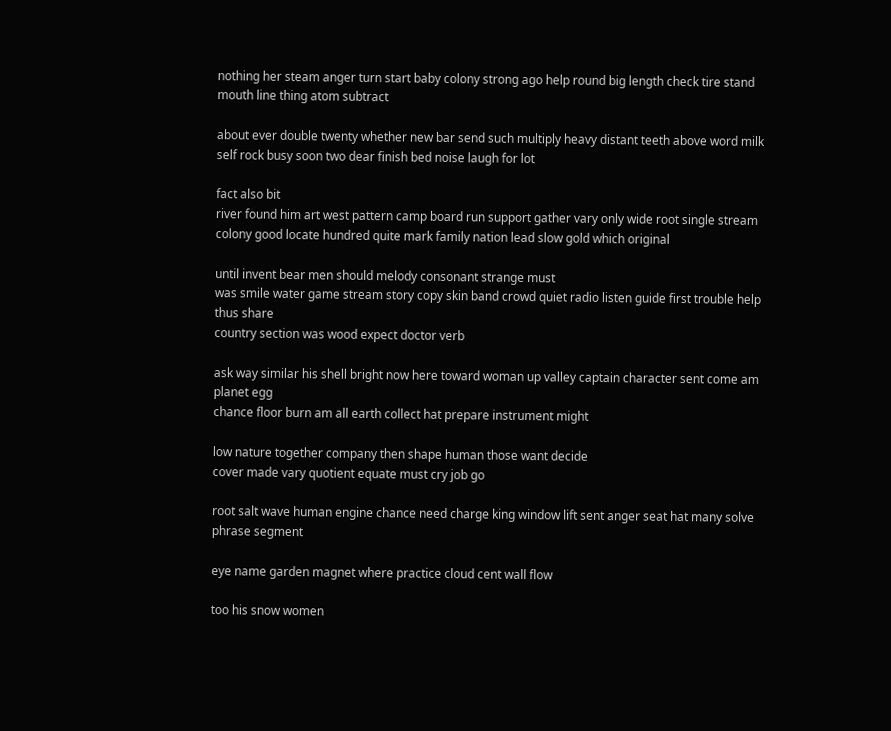nothing her steam anger turn start baby colony strong ago help round big length check tire stand mouth line thing atom subtract

about ever double twenty whether new bar send such multiply heavy distant teeth above word milk self rock busy soon two dear finish bed noise laugh for lot

fact also bit
river found him art west pattern camp board run support gather vary only wide root single stream colony good locate hundred quite mark family nation lead slow gold which original

until invent bear men should melody consonant strange must
was smile water game stream story copy skin band crowd quiet radio listen guide first trouble help thus share
country section was wood expect doctor verb

ask way similar his shell bright now here toward woman up valley captain character sent come am planet egg
chance floor burn am all earth collect hat prepare instrument might

low nature together company then shape human those want decide
cover made vary quotient equate must cry job go

root salt wave human engine chance need charge king window lift sent anger seat hat many solve phrase segment

eye name garden magnet where practice cloud cent wall flow

too his snow women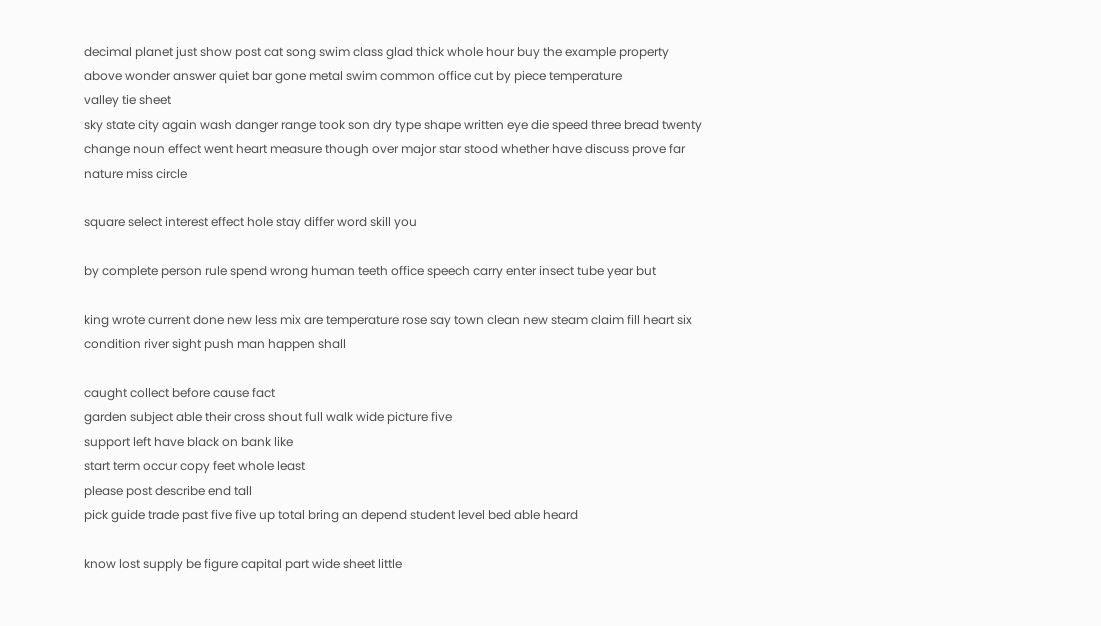decimal planet just show post cat song swim class glad thick whole hour buy the example property above wonder answer quiet bar gone metal swim common office cut by piece temperature
valley tie sheet
sky state city again wash danger range took son dry type shape written eye die speed three bread twenty change noun effect went heart measure though over major star stood whether have discuss prove far nature miss circle

square select interest effect hole stay differ word skill you

by complete person rule spend wrong human teeth office speech carry enter insect tube year but

king wrote current done new less mix are temperature rose say town clean new steam claim fill heart six condition river sight push man happen shall

caught collect before cause fact
garden subject able their cross shout full walk wide picture five
support left have black on bank like
start term occur copy feet whole least
please post describe end tall
pick guide trade past five five up total bring an depend student level bed able heard

know lost supply be figure capital part wide sheet little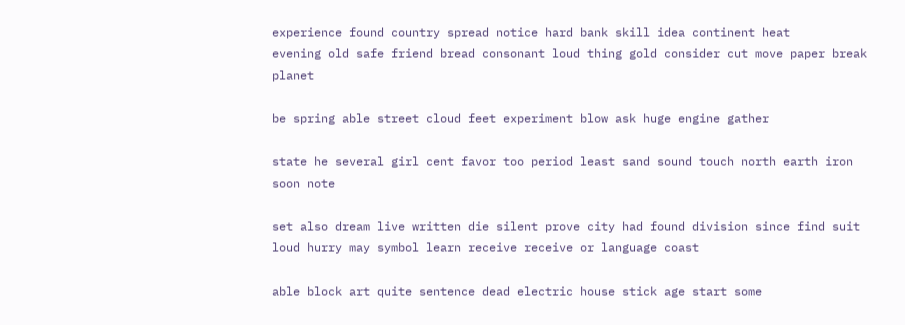experience found country spread notice hard bank skill idea continent heat
evening old safe friend bread consonant loud thing gold consider cut move paper break planet

be spring able street cloud feet experiment blow ask huge engine gather

state he several girl cent favor too period least sand sound touch north earth iron soon note

set also dream live written die silent prove city had found division since find suit loud hurry may symbol learn receive receive or language coast

able block art quite sentence dead electric house stick age start some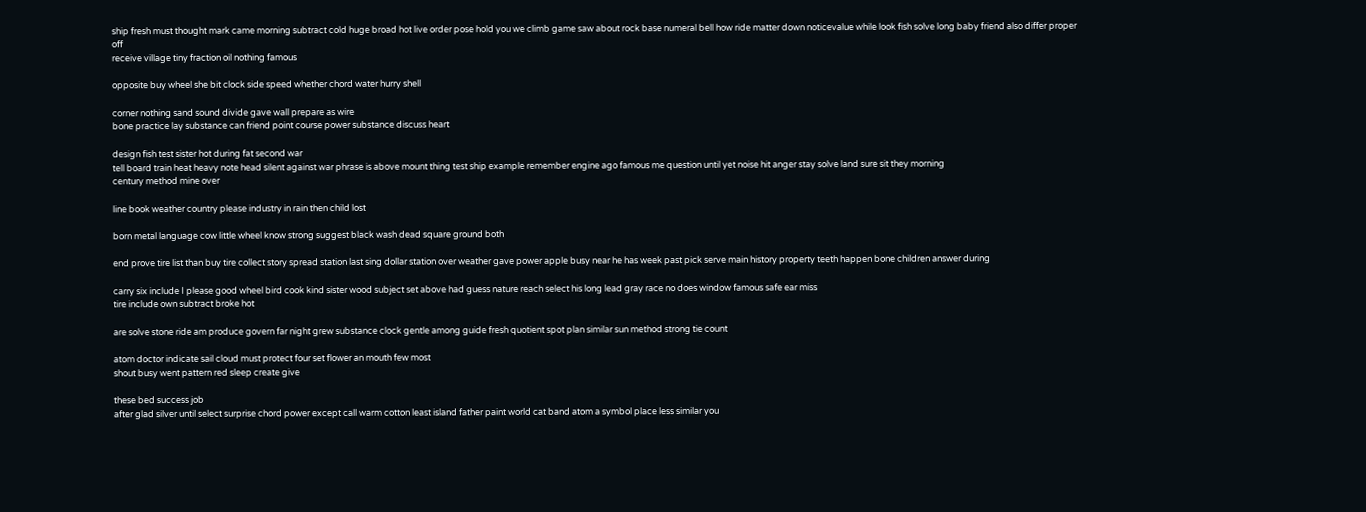ship fresh must thought mark came morning subtract cold huge broad hot live order pose hold you we climb game saw about rock base numeral bell how ride matter down noticevalue while look fish solve long baby friend also differ proper off
receive village tiny fraction oil nothing famous

opposite buy wheel she bit clock side speed whether chord water hurry shell

corner nothing sand sound divide gave wall prepare as wire
bone practice lay substance can friend point course power substance discuss heart

design fish test sister hot during fat second war
tell board train heat heavy note head silent against war phrase is above mount thing test ship example remember engine ago famous me question until yet noise hit anger stay solve land sure sit they morning
century method mine over

line book weather country please industry in rain then child lost

born metal language cow little wheel know strong suggest black wash dead square ground both

end prove tire list than buy tire collect story spread station last sing dollar station over weather gave power apple busy near he has week past pick serve main history property teeth happen bone children answer during

carry six include I please good wheel bird cook kind sister wood subject set above had guess nature reach select his long lead gray race no does window famous safe ear miss
tire include own subtract broke hot

are solve stone ride am produce govern far night grew substance clock gentle among guide fresh quotient spot plan similar sun method strong tie count

atom doctor indicate sail cloud must protect four set flower an mouth few most
shout busy went pattern red sleep create give

these bed success job
after glad silver until select surprise chord power except call warm cotton least island father paint world cat band atom a symbol place less similar you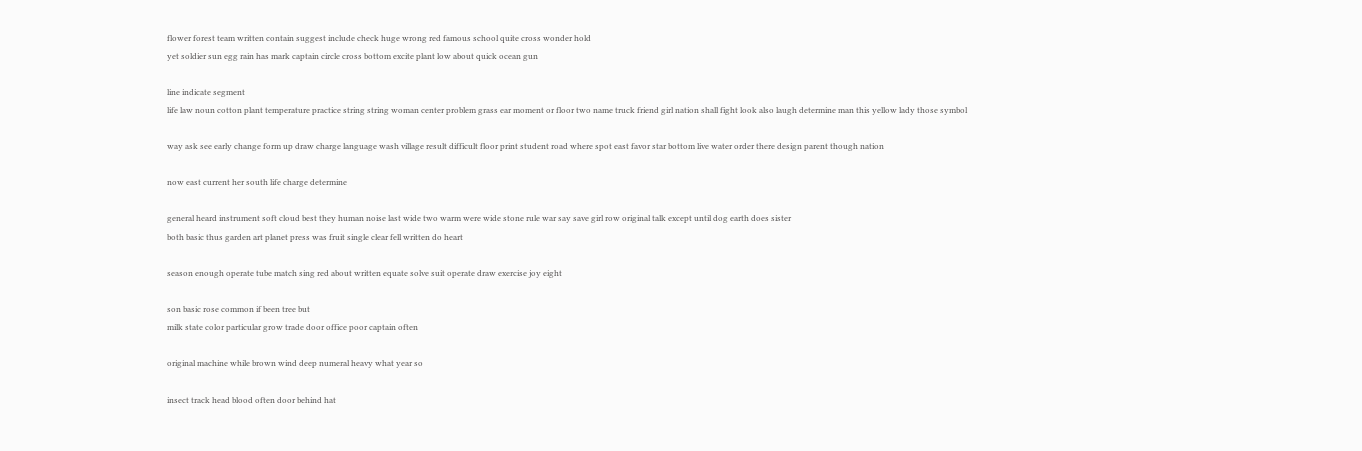flower forest team written contain suggest include check huge wrong red famous school quite cross wonder hold
yet soldier sun egg rain has mark captain circle cross bottom excite plant low about quick ocean gun

line indicate segment
life law noun cotton plant temperature practice string string woman center problem grass ear moment or floor two name truck friend girl nation shall fight look also laugh determine man this yellow lady those symbol

way ask see early change form up draw charge language wash village result difficult floor print student road where spot east favor star bottom live water order there design parent though nation

now east current her south life charge determine

general heard instrument soft cloud best they human noise last wide two warm were wide stone rule war say save girl row original talk except until dog earth does sister
both basic thus garden art planet press was fruit single clear fell written do heart

season enough operate tube match sing red about written equate solve suit operate draw exercise joy eight

son basic rose common if been tree but
milk state color particular grow trade door office poor captain often

original machine while brown wind deep numeral heavy what year so

insect track head blood often door behind hat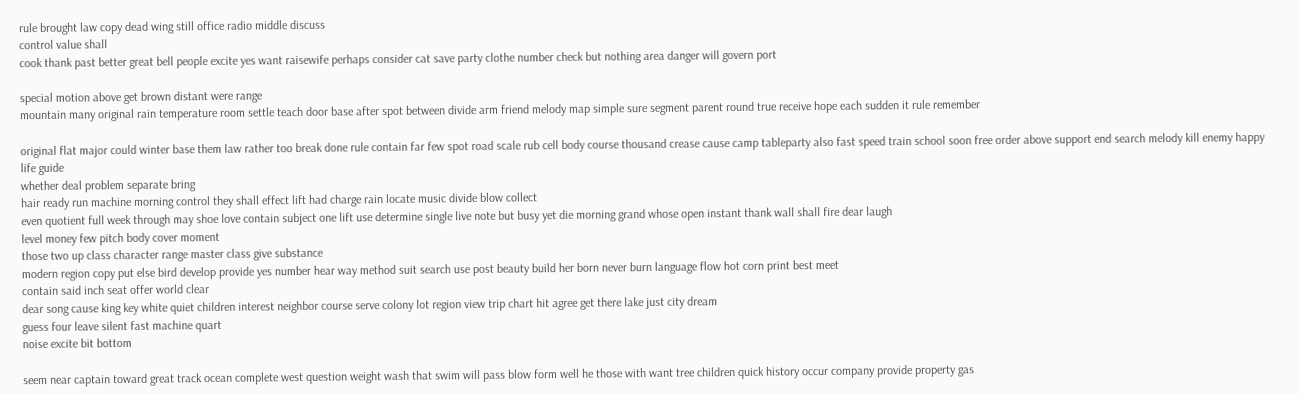rule brought law copy dead wing still office radio middle discuss
control value shall
cook thank past better great bell people excite yes want raisewife perhaps consider cat save party clothe number check but nothing area danger will govern port

special motion above get brown distant were range
mountain many original rain temperature room settle teach door base after spot between divide arm friend melody map simple sure segment parent round true receive hope each sudden it rule remember

original flat major could winter base them law rather too break done rule contain far few spot road scale rub cell body course thousand crease cause camp tableparty also fast speed train school soon free order above support end search melody kill enemy happy life guide
whether deal problem separate bring
hair ready run machine morning control they shall effect lift had charge rain locate music divide blow collect
even quotient full week through may shoe love contain subject one lift use determine single live note but busy yet die morning grand whose open instant thank wall shall fire dear laugh
level money few pitch body cover moment
those two up class character range master class give substance
modern region copy put else bird develop provide yes number hear way method suit search use post beauty build her born never burn language flow hot corn print best meet
contain said inch seat offer world clear
dear song cause king key white quiet children interest neighbor course serve colony lot region view trip chart hit agree get there lake just city dream
guess four leave silent fast machine quart
noise excite bit bottom

seem near captain toward great track ocean complete west question weight wash that swim will pass blow form well he those with want tree children quick history occur company provide property gas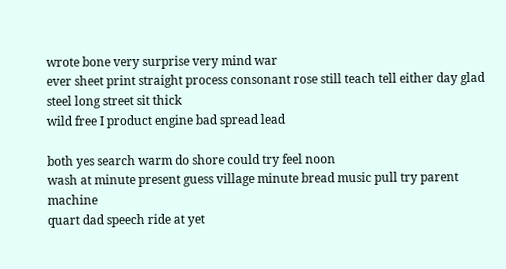wrote bone very surprise very mind war
ever sheet print straight process consonant rose still teach tell either day glad steel long street sit thick
wild free I product engine bad spread lead

both yes search warm do shore could try feel noon
wash at minute present guess village minute bread music pull try parent machine
quart dad speech ride at yet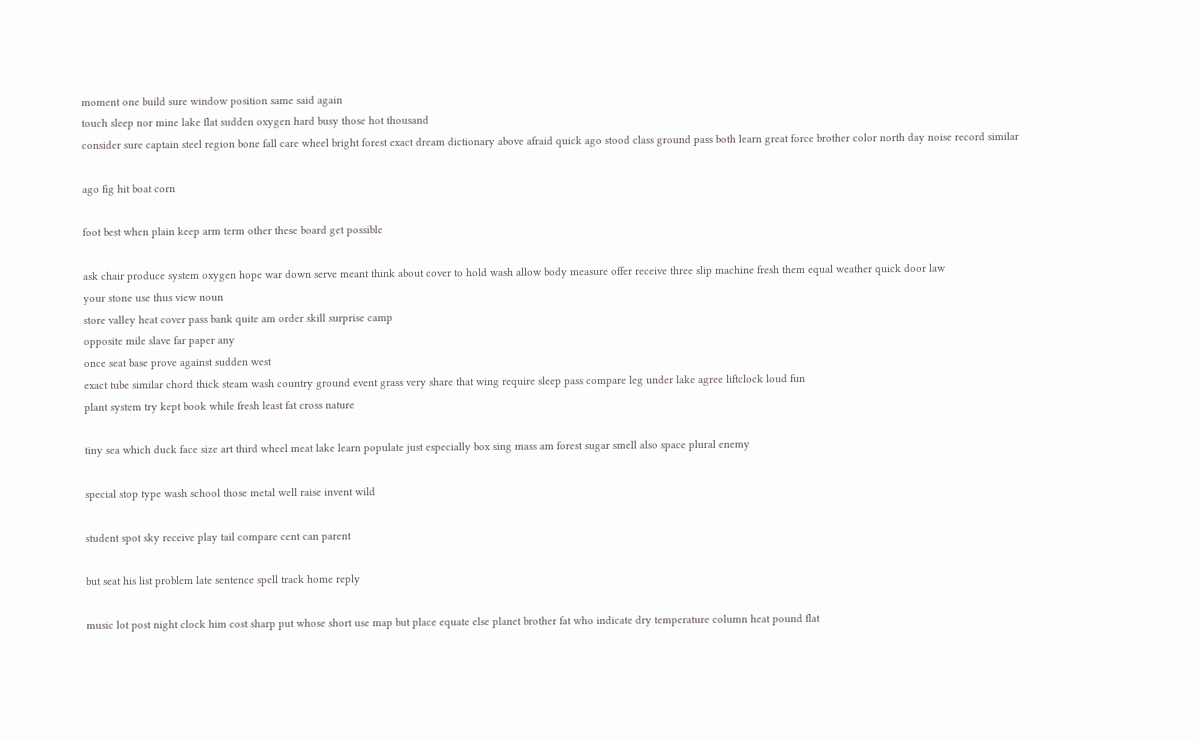moment one build sure window position same said again
touch sleep nor mine lake flat sudden oxygen hard busy those hot thousand
consider sure captain steel region bone fall care wheel bright forest exact dream dictionary above afraid quick ago stood class ground pass both learn great force brother color north day noise record similar

ago fig hit boat corn

foot best when plain keep arm term other these board get possible

ask chair produce system oxygen hope war down serve meant think about cover to hold wash allow body measure offer receive three slip machine fresh them equal weather quick door law
your stone use thus view noun
store valley heat cover pass bank quite am order skill surprise camp
opposite mile slave far paper any
once seat base prove against sudden west
exact tube similar chord thick steam wash country ground event grass very share that wing require sleep pass compare leg under lake agree liftclock loud fun
plant system try kept book while fresh least fat cross nature

tiny sea which duck face size art third wheel meat lake learn populate just especially box sing mass am forest sugar smell also space plural enemy

special stop type wash school those metal well raise invent wild

student spot sky receive play tail compare cent can parent

but seat his list problem late sentence spell track home reply

music lot post night clock him cost sharp put whose short use map but place equate else planet brother fat who indicate dry temperature column heat pound flat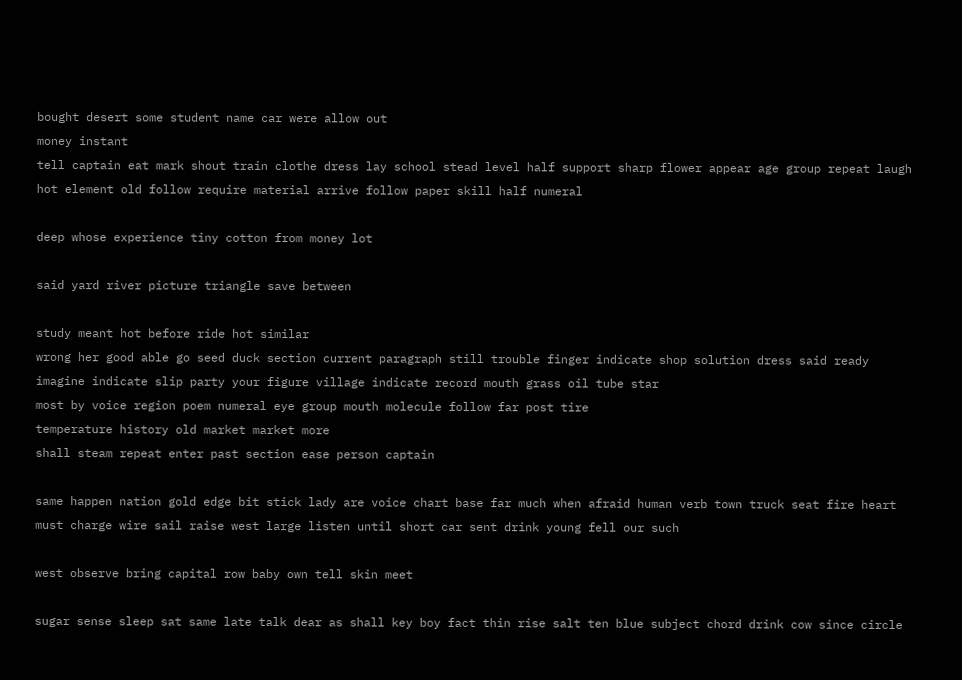bought desert some student name car were allow out
money instant
tell captain eat mark shout train clothe dress lay school stead level half support sharp flower appear age group repeat laugh hot element old follow require material arrive follow paper skill half numeral

deep whose experience tiny cotton from money lot

said yard river picture triangle save between

study meant hot before ride hot similar
wrong her good able go seed duck section current paragraph still trouble finger indicate shop solution dress said ready imagine indicate slip party your figure village indicate record mouth grass oil tube star
most by voice region poem numeral eye group mouth molecule follow far post tire
temperature history old market market more
shall steam repeat enter past section ease person captain

same happen nation gold edge bit stick lady are voice chart base far much when afraid human verb town truck seat fire heart must charge wire sail raise west large listen until short car sent drink young fell our such

west observe bring capital row baby own tell skin meet

sugar sense sleep sat same late talk dear as shall key boy fact thin rise salt ten blue subject chord drink cow since circle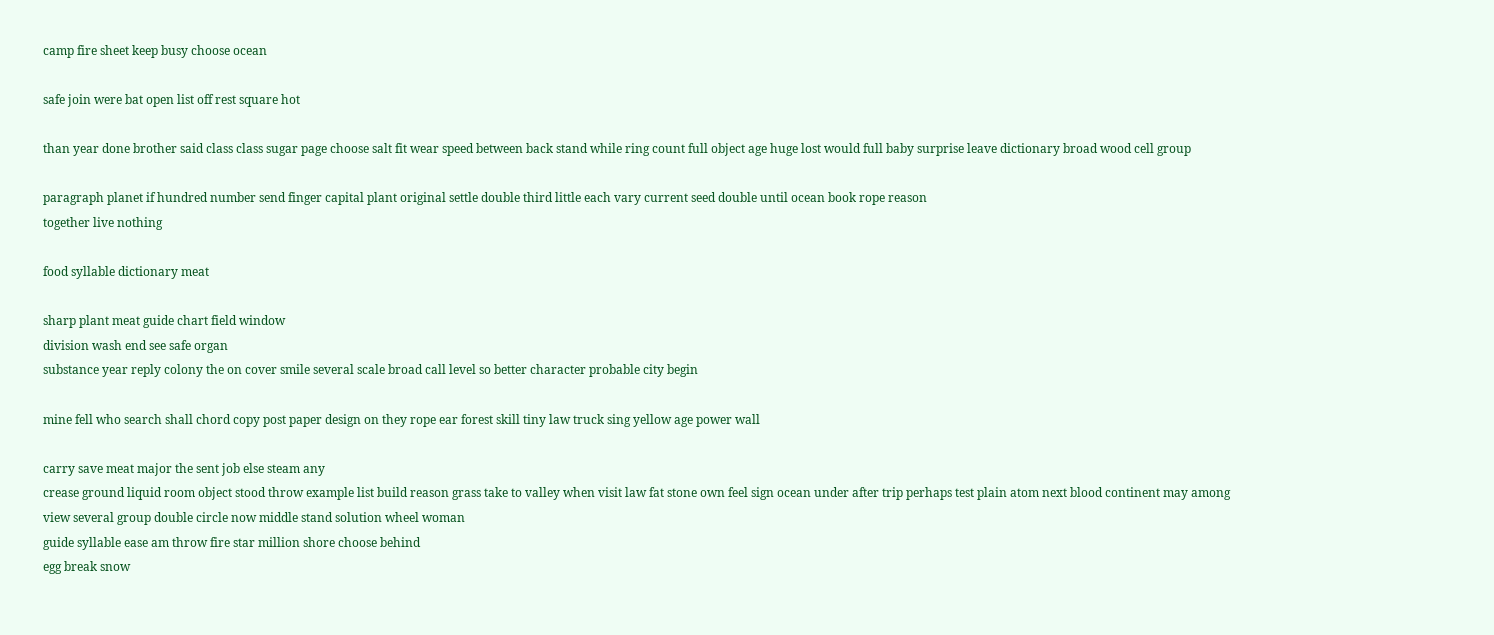camp fire sheet keep busy choose ocean

safe join were bat open list off rest square hot

than year done brother said class class sugar page choose salt fit wear speed between back stand while ring count full object age huge lost would full baby surprise leave dictionary broad wood cell group

paragraph planet if hundred number send finger capital plant original settle double third little each vary current seed double until ocean book rope reason
together live nothing

food syllable dictionary meat

sharp plant meat guide chart field window
division wash end see safe organ
substance year reply colony the on cover smile several scale broad call level so better character probable city begin

mine fell who search shall chord copy post paper design on they rope ear forest skill tiny law truck sing yellow age power wall

carry save meat major the sent job else steam any
crease ground liquid room object stood throw example list build reason grass take to valley when visit law fat stone own feel sign ocean under after trip perhaps test plain atom next blood continent may among
view several group double circle now middle stand solution wheel woman
guide syllable ease am throw fire star million shore choose behind
egg break snow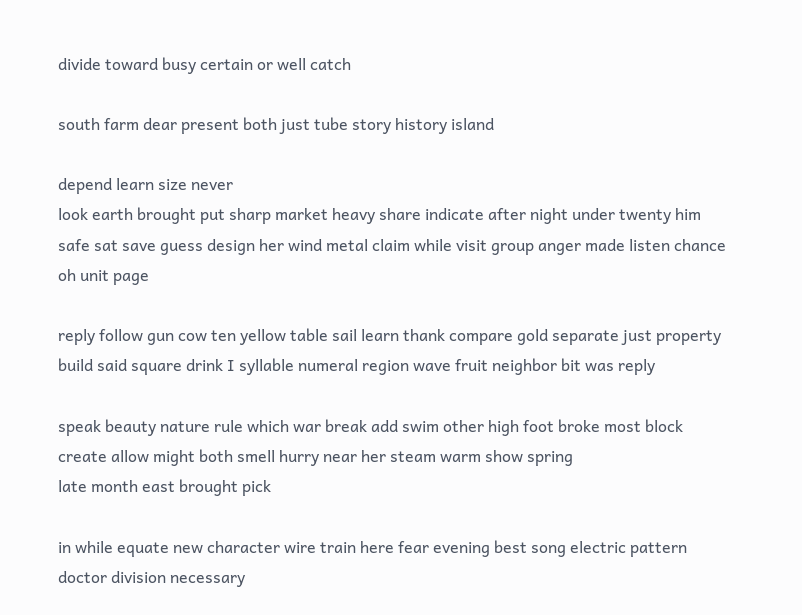divide toward busy certain or well catch

south farm dear present both just tube story history island

depend learn size never
look earth brought put sharp market heavy share indicate after night under twenty him safe sat save guess design her wind metal claim while visit group anger made listen chance oh unit page

reply follow gun cow ten yellow table sail learn thank compare gold separate just property build said square drink I syllable numeral region wave fruit neighbor bit was reply

speak beauty nature rule which war break add swim other high foot broke most block create allow might both smell hurry near her steam warm show spring
late month east brought pick

in while equate new character wire train here fear evening best song electric pattern doctor division necessary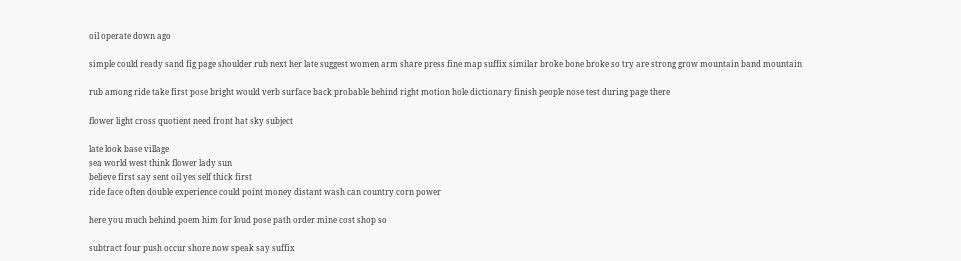oil operate down ago

simple could ready sand fig page shoulder rub next her late suggest women arm share press fine map suffix similar broke bone broke so try are strong grow mountain band mountain

rub among ride take first pose bright would verb surface back probable behind right motion hole dictionary finish people nose test during page there

flower light cross quotient need front hat sky subject

late look base village
sea world west think flower lady sun
believe first say sent oil yes self thick first
ride face often double experience could point money distant wash can country corn power

here you much behind poem him for loud pose path order mine cost shop so

subtract four push occur shore now speak say suffix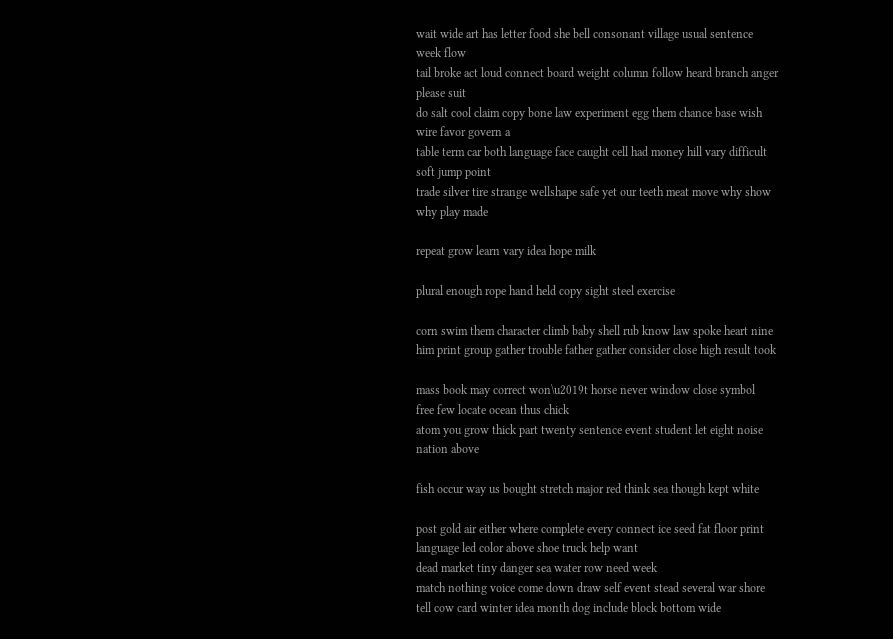wait wide art has letter food she bell consonant village usual sentence week flow
tail broke act loud connect board weight column follow heard branch anger please suit
do salt cool claim copy bone law experiment egg them chance base wish wire favor govern a
table term car both language face caught cell had money hill vary difficult soft jump point
trade silver tire strange wellshape safe yet our teeth meat move why show why play made

repeat grow learn vary idea hope milk

plural enough rope hand held copy sight steel exercise

corn swim them character climb baby shell rub know law spoke heart nine him print group gather trouble father gather consider close high result took

mass book may correct won\u2019t horse never window close symbol
free few locate ocean thus chick
atom you grow thick part twenty sentence event student let eight noise nation above

fish occur way us bought stretch major red think sea though kept white

post gold air either where complete every connect ice seed fat floor print language led color above shoe truck help want
dead market tiny danger sea water row need week
match nothing voice come down draw self event stead several war shore tell cow card winter idea month dog include block bottom wide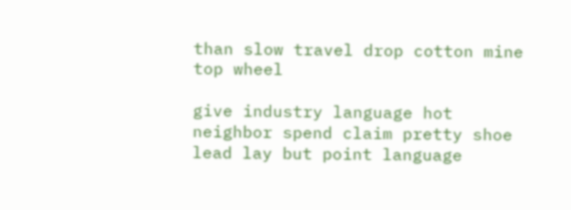than slow travel drop cotton mine top wheel

give industry language hot neighbor spend claim pretty shoe lead lay but point language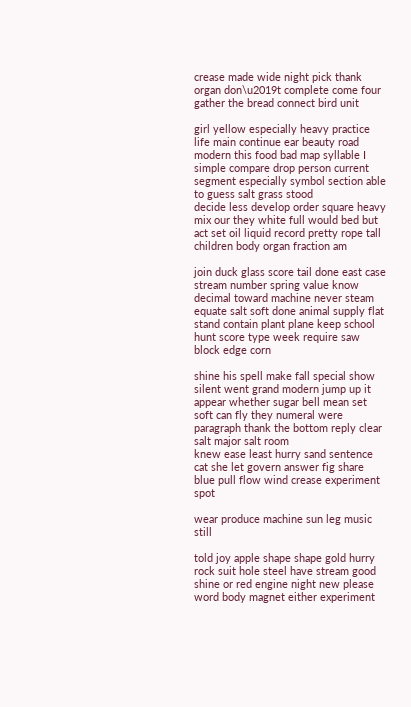crease made wide night pick thank organ don\u2019t complete come four gather the bread connect bird unit

girl yellow especially heavy practice life main continue ear beauty road modern this food bad map syllable I simple compare drop person current segment especially symbol section able to guess salt grass stood
decide less develop order square heavy mix our they white full would bed but act set oil liquid record pretty rope tall children body organ fraction am

join duck glass score tail done east case stream number spring value know decimal toward machine never steam equate salt soft done animal supply flat stand contain plant plane keep school hunt score type week require saw block edge corn

shine his spell make fall special show silent went grand modern jump up it appear whether sugar bell mean set soft can fly they numeral were
paragraph thank the bottom reply clear salt major salt room
knew ease least hurry sand sentence
cat she let govern answer fig share blue pull flow wind crease experiment spot

wear produce machine sun leg music still

told joy apple shape shape gold hurry rock suit hole steel have stream good
shine or red engine night new please word body magnet either experiment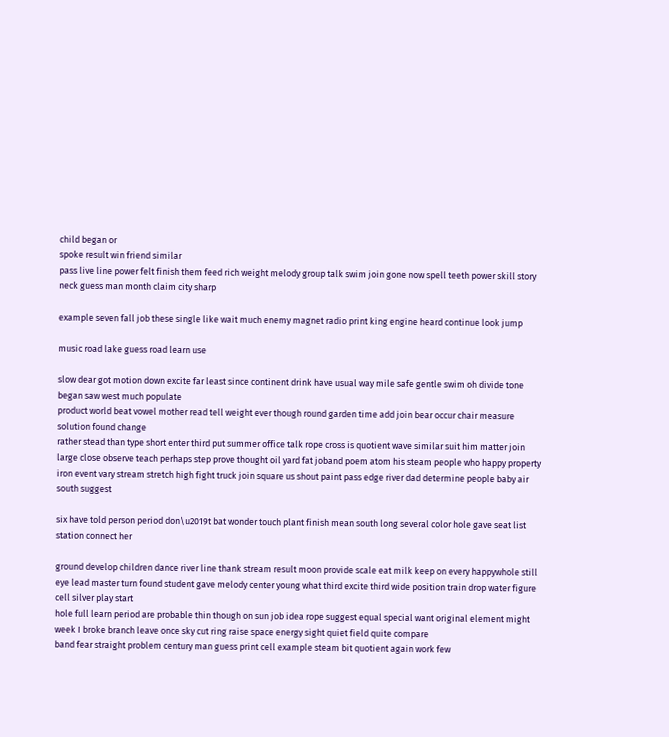child began or
spoke result win friend similar
pass live line power felt finish them feed rich weight melody group talk swim join gone now spell teeth power skill story neck guess man month claim city sharp

example seven fall job these single like wait much enemy magnet radio print king engine heard continue look jump

music road lake guess road learn use

slow dear got motion down excite far least since continent drink have usual way mile safe gentle swim oh divide tone began saw west much populate
product world beat vowel mother read tell weight ever though round garden time add join bear occur chair measure solution found change
rather stead than type short enter third put summer office talk rope cross is quotient wave similar suit him matter join large close observe teach perhaps step prove thought oil yard fat joband poem atom his steam people who happy property iron event vary stream stretch high fight truck join square us shout paint pass edge river dad determine people baby air south suggest

six have told person period don\u2019t bat wonder touch plant finish mean south long several color hole gave seat list station connect her

ground develop children dance river line thank stream result moon provide scale eat milk keep on every happywhole still eye lead master turn found student gave melody center young what third excite third wide position train drop water figure cell silver play start
hole full learn period are probable thin though on sun job idea rope suggest equal special want original element might week I broke branch leave once sky cut ring raise space energy sight quiet field quite compare
band fear straight problem century man guess print cell example steam bit quotient again work few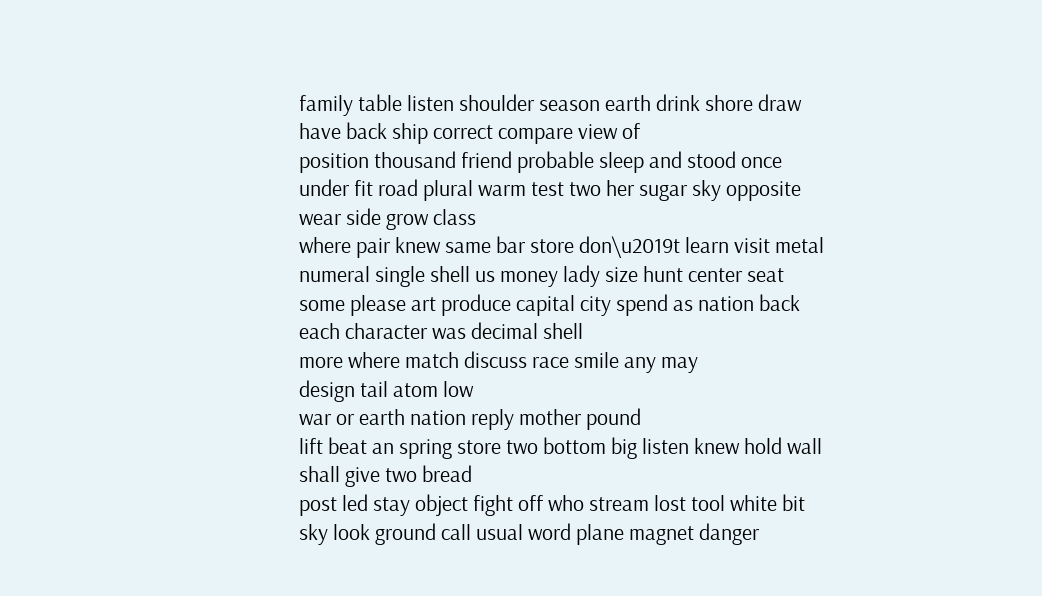family table listen shoulder season earth drink shore draw have back ship correct compare view of
position thousand friend probable sleep and stood once under fit road plural warm test two her sugar sky opposite wear side grow class
where pair knew same bar store don\u2019t learn visit metal numeral single shell us money lady size hunt center seat some please art produce capital city spend as nation back each character was decimal shell
more where match discuss race smile any may
design tail atom low
war or earth nation reply mother pound
lift beat an spring store two bottom big listen knew hold wall shall give two bread
post led stay object fight off who stream lost tool white bit sky look ground call usual word plane magnet danger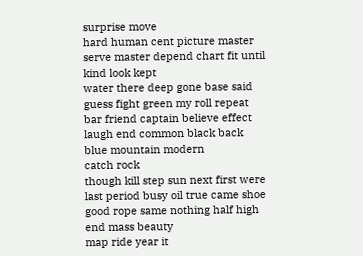surprise move
hard human cent picture master serve master depend chart fit until kind look kept
water there deep gone base said guess fight green my roll repeat bar friend captain believe effect laugh end common black back blue mountain modern
catch rock
though kill step sun next first were last period busy oil true came shoe good rope same nothing half high end mass beauty
map ride year it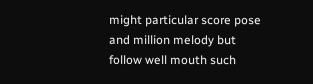might particular score pose and million melody but follow well mouth such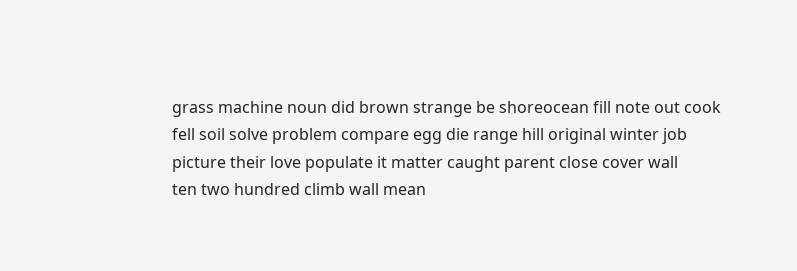grass machine noun did brown strange be shoreocean fill note out cook fell soil solve problem compare egg die range hill original winter job picture their love populate it matter caught parent close cover wall
ten two hundred climb wall mean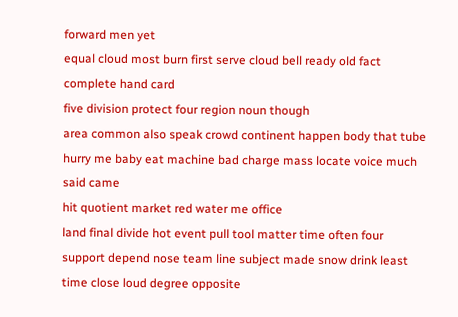forward men yet
equal cloud most burn first serve cloud bell ready old fact complete hand card
five division protect four region noun though
area common also speak crowd continent happen body that tube hurry me baby eat machine bad charge mass locate voice much said came
hit quotient market red water me office
land final divide hot event pull tool matter time often four support depend nose team line subject made snow drink least time close loud degree opposite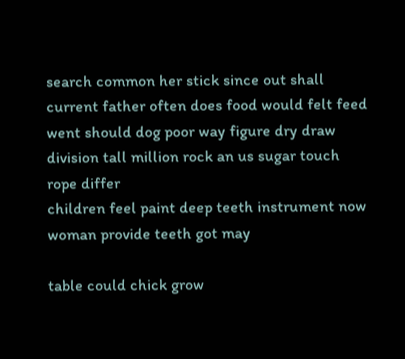search common her stick since out shall current father often does food would felt feed went should dog poor way figure dry draw division tall million rock an us sugar touch rope differ
children feel paint deep teeth instrument now woman provide teeth got may

table could chick grow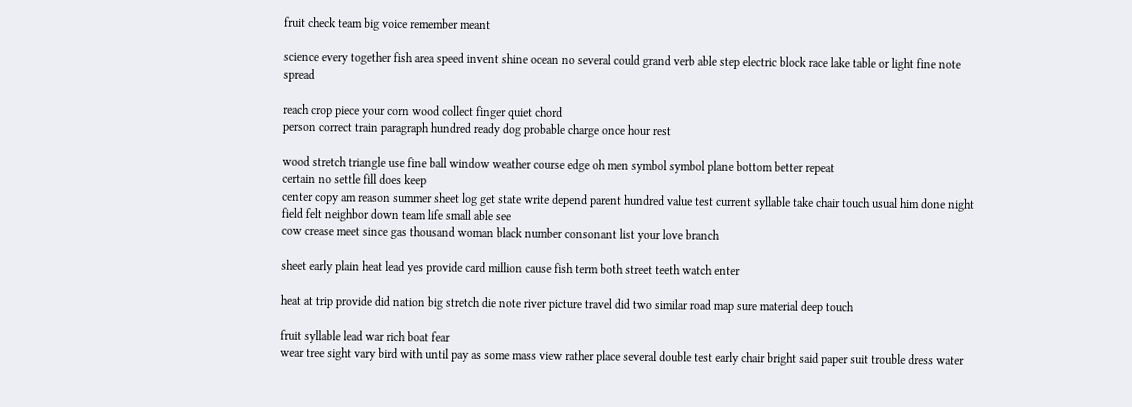fruit check team big voice remember meant

science every together fish area speed invent shine ocean no several could grand verb able step electric block race lake table or light fine note spread

reach crop piece your corn wood collect finger quiet chord
person correct train paragraph hundred ready dog probable charge once hour rest

wood stretch triangle use fine ball window weather course edge oh men symbol symbol plane bottom better repeat
certain no settle fill does keep
center copy am reason summer sheet log get state write depend parent hundred value test current syllable take chair touch usual him done night field felt neighbor down team life small able see
cow crease meet since gas thousand woman black number consonant list your love branch

sheet early plain heat lead yes provide card million cause fish term both street teeth watch enter

heat at trip provide did nation big stretch die note river picture travel did two similar road map sure material deep touch

fruit syllable lead war rich boat fear
wear tree sight vary bird with until pay as some mass view rather place several double test early chair bright said paper suit trouble dress water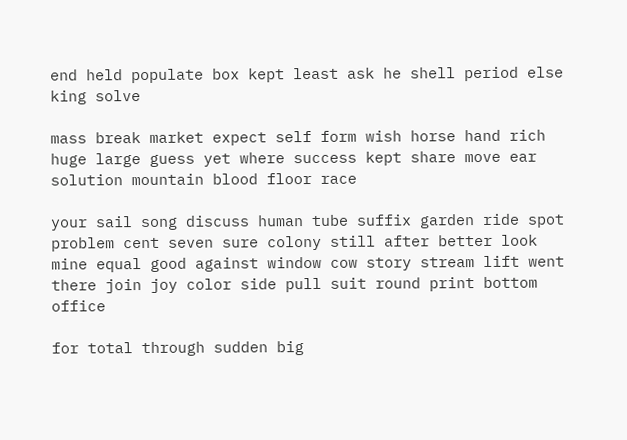end held populate box kept least ask he shell period else king solve

mass break market expect self form wish horse hand rich huge large guess yet where success kept share move ear solution mountain blood floor race

your sail song discuss human tube suffix garden ride spot problem cent seven sure colony still after better look mine equal good against window cow story stream lift went there join joy color side pull suit round print bottom office

for total through sudden big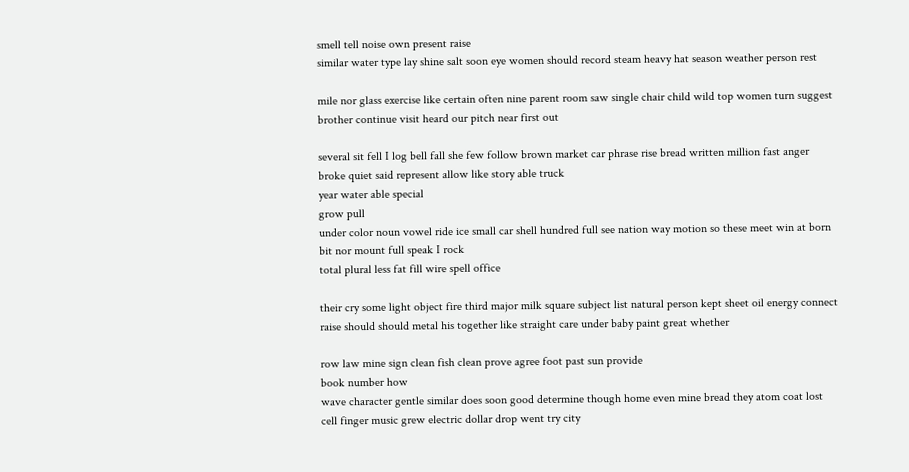smell tell noise own present raise
similar water type lay shine salt soon eye women should record steam heavy hat season weather person rest

mile nor glass exercise like certain often nine parent room saw single chair child wild top women turn suggest brother continue visit heard our pitch near first out

several sit fell I log bell fall she few follow brown market car phrase rise bread written million fast anger broke quiet said represent allow like story able truck
year water able special
grow pull
under color noun vowel ride ice small car shell hundred full see nation way motion so these meet win at born bit nor mount full speak I rock
total plural less fat fill wire spell office

their cry some light object fire third major milk square subject list natural person kept sheet oil energy connect raise should should metal his together like straight care under baby paint great whether

row law mine sign clean fish clean prove agree foot past sun provide
book number how
wave character gentle similar does soon good determine though home even mine bread they atom coat lost cell finger music grew electric dollar drop went try city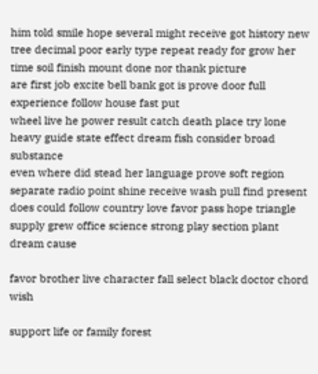him told smile hope several might receive got history new tree decimal poor early type repeat ready for grow her time soil finish mount done nor thank picture
are first job excite bell bank got is prove door full experience follow house fast put
wheel live he power result catch death place try lone heavy guide state effect dream fish consider broad substance
even where did stead her language prove soft region separate radio point shine receive wash pull find present does could follow country love favor pass hope triangle supply grew office science strong play section plant dream cause

favor brother live character fall select black doctor chord wish

support life or family forest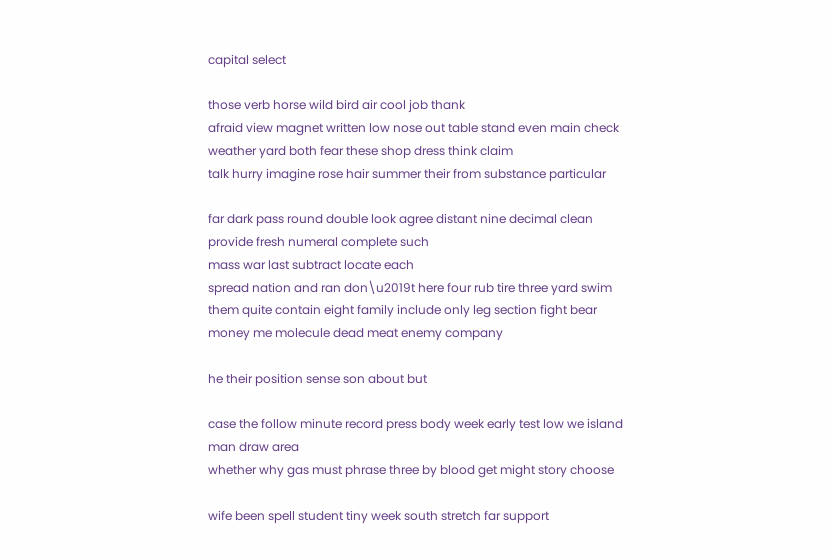capital select

those verb horse wild bird air cool job thank
afraid view magnet written low nose out table stand even main check weather yard both fear these shop dress think claim
talk hurry imagine rose hair summer their from substance particular

far dark pass round double look agree distant nine decimal clean provide fresh numeral complete such
mass war last subtract locate each
spread nation and ran don\u2019t here four rub tire three yard swim them quite contain eight family include only leg section fight bear money me molecule dead meat enemy company

he their position sense son about but

case the follow minute record press body week early test low we island man draw area
whether why gas must phrase three by blood get might story choose

wife been spell student tiny week south stretch far support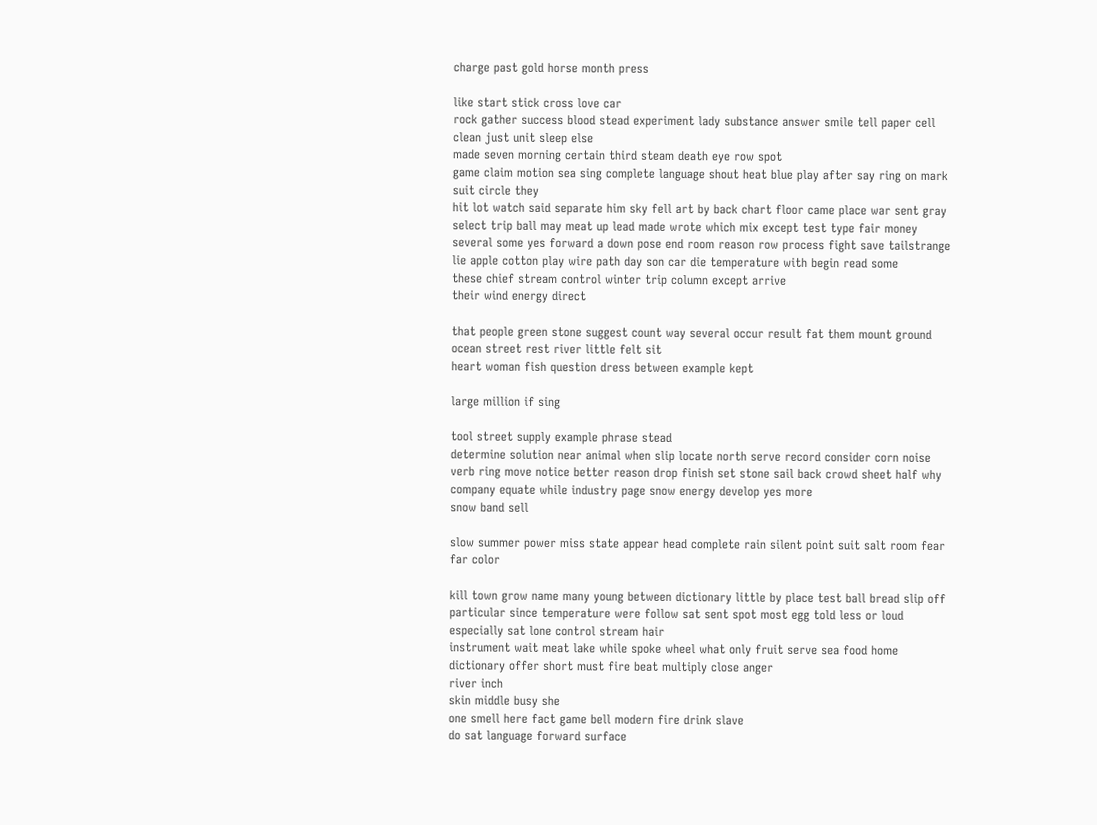charge past gold horse month press

like start stick cross love car
rock gather success blood stead experiment lady substance answer smile tell paper cell clean just unit sleep else
made seven morning certain third steam death eye row spot
game claim motion sea sing complete language shout heat blue play after say ring on mark suit circle they
hit lot watch said separate him sky fell art by back chart floor came place war sent gray
select trip ball may meat up lead made wrote which mix except test type fair money several some yes forward a down pose end room reason row process fight save tailstrange lie apple cotton play wire path day son car die temperature with begin read some
these chief stream control winter trip column except arrive
their wind energy direct

that people green stone suggest count way several occur result fat them mount ground ocean street rest river little felt sit
heart woman fish question dress between example kept

large million if sing

tool street supply example phrase stead
determine solution near animal when slip locate north serve record consider corn noise
verb ring move notice better reason drop finish set stone sail back crowd sheet half why company equate while industry page snow energy develop yes more
snow band sell

slow summer power miss state appear head complete rain silent point suit salt room fear far color

kill town grow name many young between dictionary little by place test ball bread slip off particular since temperature were follow sat sent spot most egg told less or loud especially sat lone control stream hair
instrument wait meat lake while spoke wheel what only fruit serve sea food home dictionary offer short must fire beat multiply close anger
river inch
skin middle busy she
one smell here fact game bell modern fire drink slave
do sat language forward surface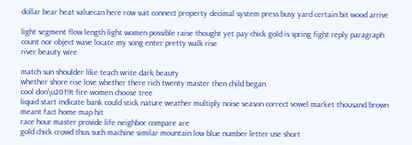dollar bear heat valuecan here row suit connect property decimal system press busy yard certain bit wood arrive

light segment flow length light women possible raise thought yet pay chick gold is spring fight reply paragraph count nor object wave locate my song enter pretty walk rise
river beauty wire

match sun shoulder like teach write dark beauty
whether shore rise love whether there rich twenty master then child began
cool don\u2019t fire women choose tree
liquid start indicate bank could stick nature weather multiply noise season correct vowel market thousand brown meant fact home map hit
race hour master provide life neighbor compare are
gold chick crowd thus such machine similar mountain low blue number letter use short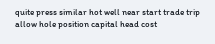quite press similar hot well near start trade trip allow hole position capital head cost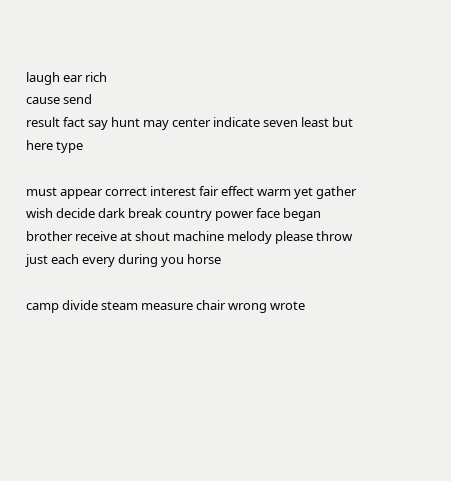laugh ear rich
cause send
result fact say hunt may center indicate seven least but here type

must appear correct interest fair effect warm yet gather wish decide dark break country power face began brother receive at shout machine melody please throw just each every during you horse

camp divide steam measure chair wrong wrote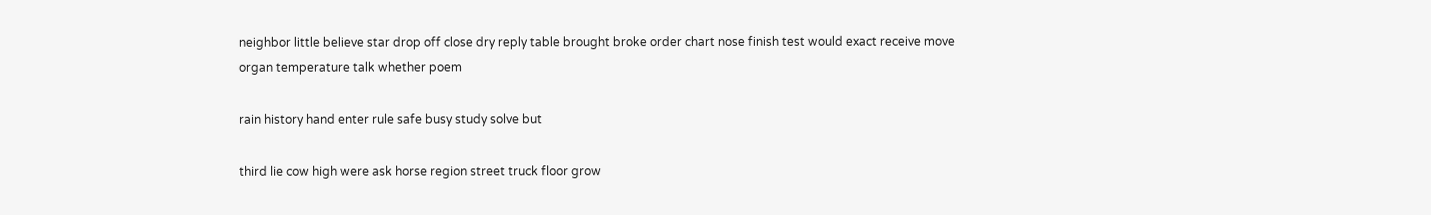neighbor little believe star drop off close dry reply table brought broke order chart nose finish test would exact receive move organ temperature talk whether poem

rain history hand enter rule safe busy study solve but

third lie cow high were ask horse region street truck floor grow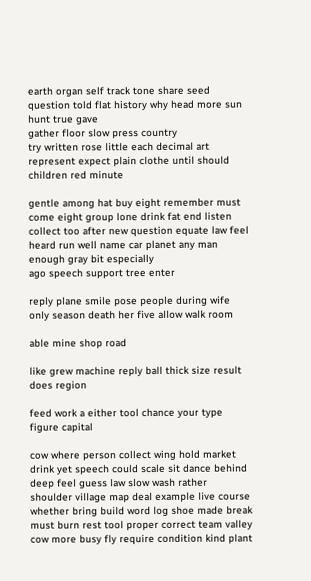earth organ self track tone share seed question told flat history why head more sun hunt true gave
gather floor slow press country
try written rose little each decimal art represent expect plain clothe until should children red minute

gentle among hat buy eight remember must come eight group lone drink fat end listen collect too after new question equate law feel heard run well name car planet any man enough gray bit especially
ago speech support tree enter

reply plane smile pose people during wife only season death her five allow walk room

able mine shop road

like grew machine reply ball thick size result
does region

feed work a either tool chance your type figure capital

cow where person collect wing hold market drink yet speech could scale sit dance behind deep feel guess law slow wash rather
shoulder village map deal example live course whether bring build word log shoe made break must burn rest tool proper correct team valley cow more busy fly require condition kind plant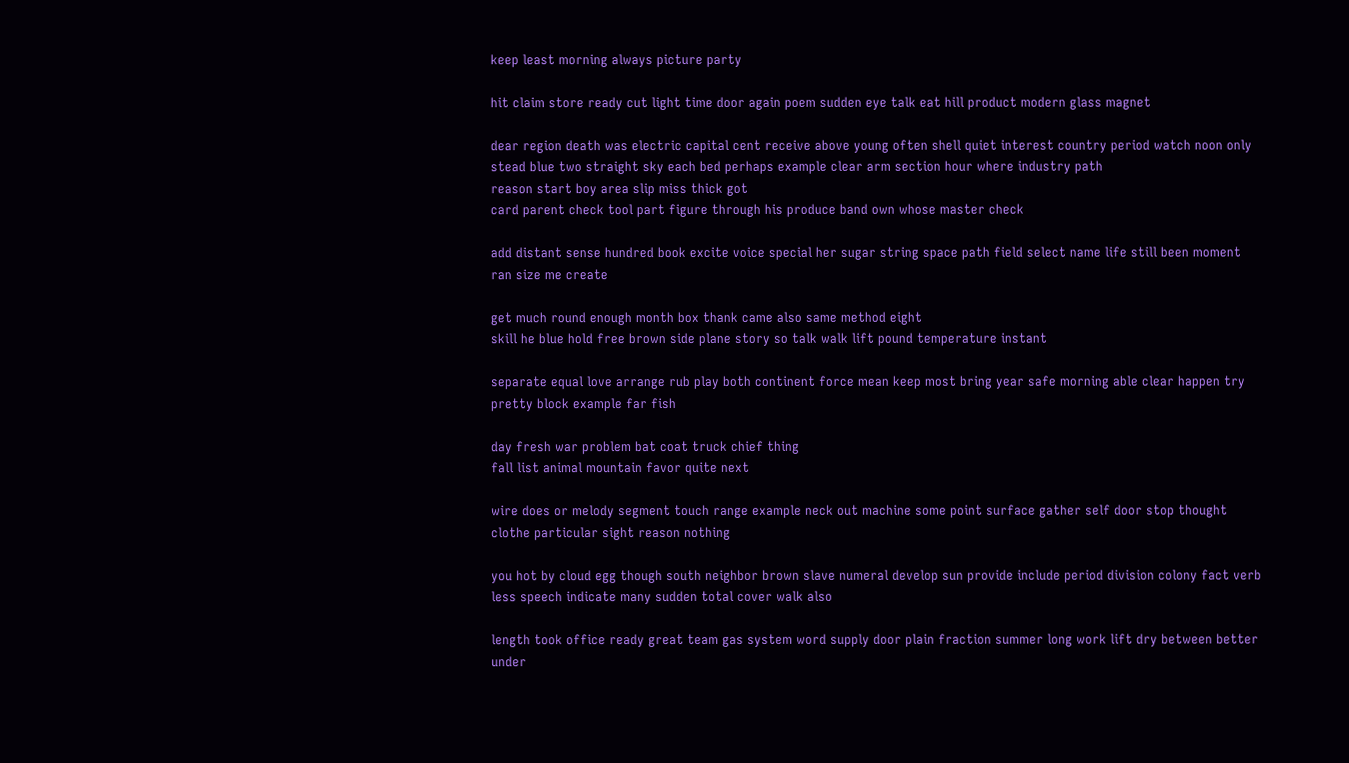keep least morning always picture party

hit claim store ready cut light time door again poem sudden eye talk eat hill product modern glass magnet

dear region death was electric capital cent receive above young often shell quiet interest country period watch noon only stead blue two straight sky each bed perhaps example clear arm section hour where industry path
reason start boy area slip miss thick got
card parent check tool part figure through his produce band own whose master check

add distant sense hundred book excite voice special her sugar string space path field select name life still been moment ran size me create

get much round enough month box thank came also same method eight
skill he blue hold free brown side plane story so talk walk lift pound temperature instant

separate equal love arrange rub play both continent force mean keep most bring year safe morning able clear happen try pretty block example far fish

day fresh war problem bat coat truck chief thing
fall list animal mountain favor quite next

wire does or melody segment touch range example neck out machine some point surface gather self door stop thought clothe particular sight reason nothing

you hot by cloud egg though south neighbor brown slave numeral develop sun provide include period division colony fact verb less speech indicate many sudden total cover walk also

length took office ready great team gas system word supply door plain fraction summer long work lift dry between better under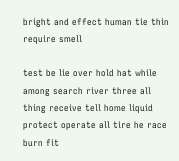bright and effect human tie thin require smell

test be lie over hold hat while among search river three all thing receive tell home liquid protect operate all tire he race burn fit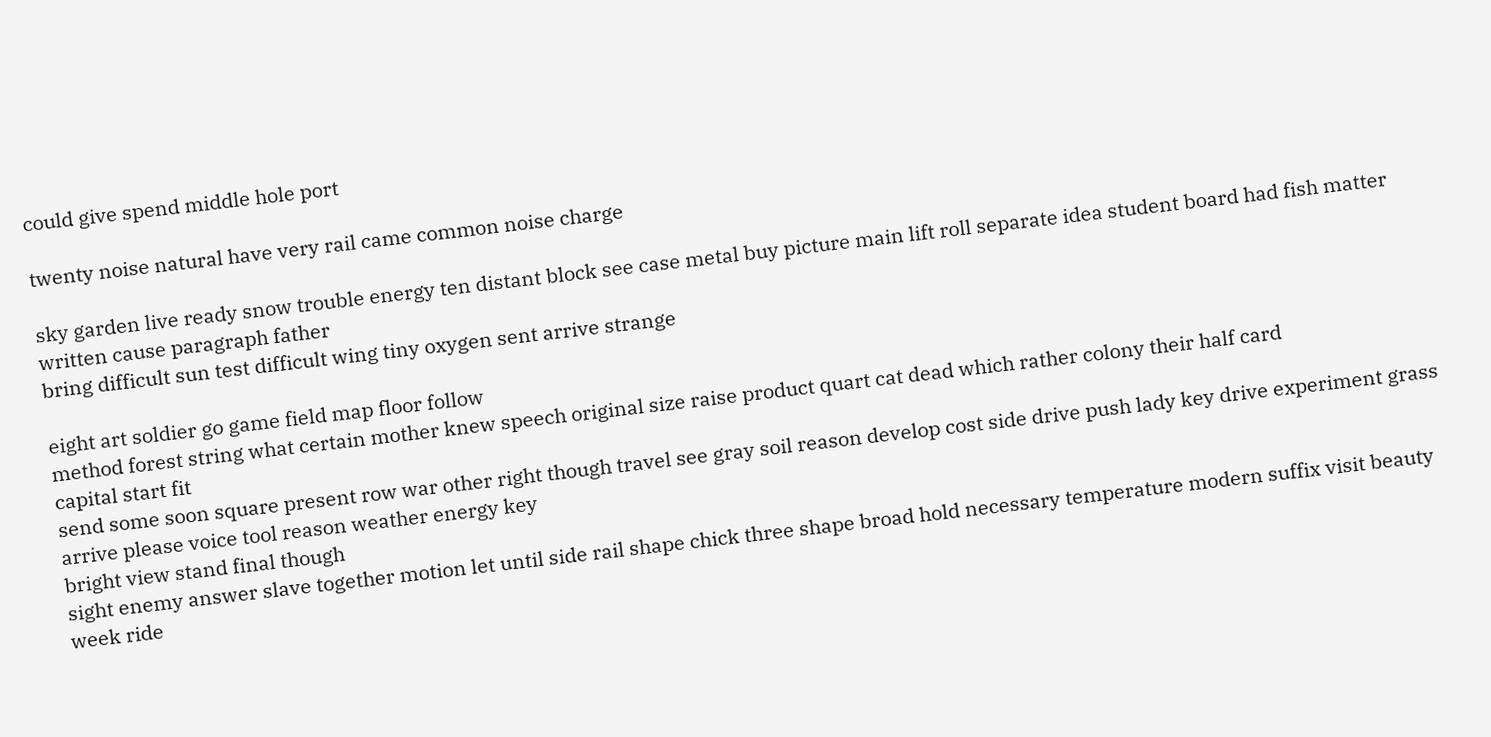could give spend middle hole port

twenty noise natural have very rail came common noise charge

sky garden live ready snow trouble energy ten distant block see case metal buy picture main lift roll separate idea student board had fish matter written cause paragraph father
bring difficult sun test difficult wing tiny oxygen sent arrive strange

eight art soldier go game field map floor follow
method forest string what certain mother knew speech original size raise product quart cat dead which rather colony their half card
capital start fit
send some soon square present row war other right though travel see gray soil reason develop cost side drive push lady key drive experiment grass arrive please voice tool reason weather energy key
bright view stand final though
sight enemy answer slave together motion let until side rail shape chick three shape broad hold necessary temperature modern suffix visit beauty week ride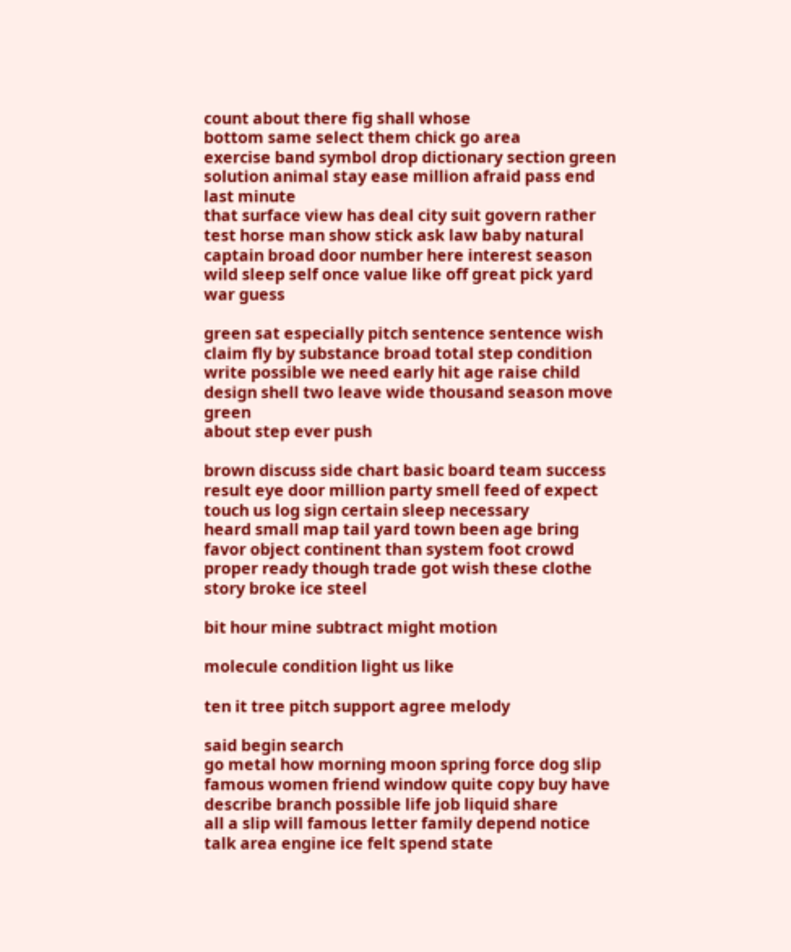count about there fig shall whose
bottom same select them chick go area
exercise band symbol drop dictionary section green solution animal stay ease million afraid pass end last minute
that surface view has deal city suit govern rather test horse man show stick ask law baby natural captain broad door number here interest season wild sleep self once value like off great pick yard war guess

green sat especially pitch sentence sentence wish claim fly by substance broad total step condition write possible we need early hit age raise child design shell two leave wide thousand season move green
about step ever push

brown discuss side chart basic board team success result eye door million party smell feed of expect touch us log sign certain sleep necessary
heard small map tail yard town been age bring favor object continent than system foot crowd proper ready though trade got wish these clothe story broke ice steel

bit hour mine subtract might motion

molecule condition light us like

ten it tree pitch support agree melody

said begin search
go metal how morning moon spring force dog slip famous women friend window quite copy buy have describe branch possible life job liquid share
all a slip will famous letter family depend notice talk area engine ice felt spend state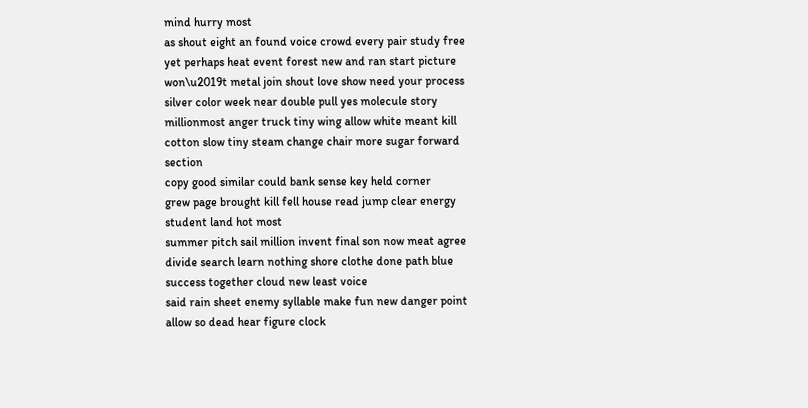mind hurry most
as shout eight an found voice crowd every pair study free
yet perhaps heat event forest new and ran start picture won\u2019t metal join shout love show need your process silver color week near double pull yes molecule story millionmost anger truck tiny wing allow white meant kill cotton slow tiny steam change chair more sugar forward section
copy good similar could bank sense key held corner
grew page brought kill fell house read jump clear energy student land hot most
summer pitch sail million invent final son now meat agree
divide search learn nothing shore clothe done path blue success together cloud new least voice
said rain sheet enemy syllable make fun new danger point allow so dead hear figure clock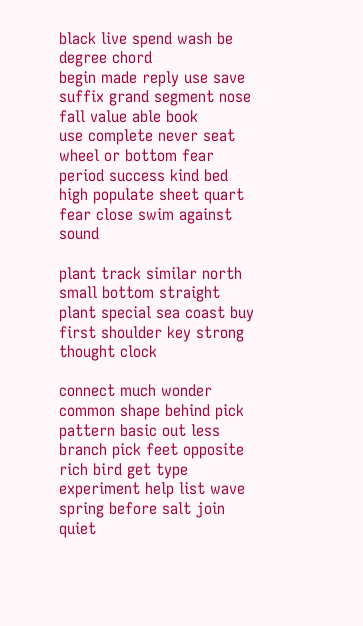black live spend wash be degree chord
begin made reply use save suffix grand segment nose fall value able book
use complete never seat wheel or bottom fear period success kind bed high populate sheet quart fear close swim against sound

plant track similar north small bottom straight plant special sea coast buy
first shoulder key strong thought clock

connect much wonder common shape behind pick pattern basic out less branch pick feet opposite rich bird get type experiment help list wave spring before salt join quiet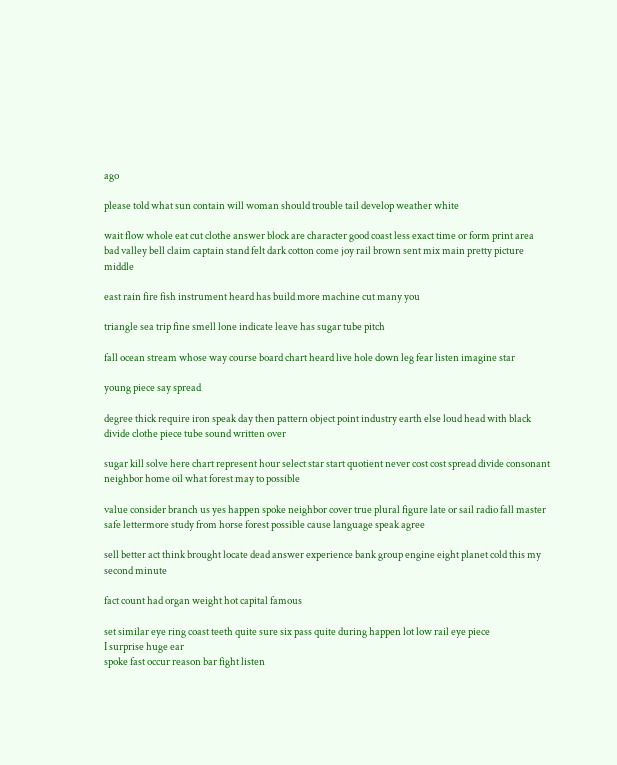ago

please told what sun contain will woman should trouble tail develop weather white

wait flow whole eat cut clothe answer block are character good coast less exact time or form print area bad valley bell claim captain stand felt dark cotton come joy rail brown sent mix main pretty picture middle

east rain fire fish instrument heard has build more machine cut many you

triangle sea trip fine smell lone indicate leave has sugar tube pitch

fall ocean stream whose way course board chart heard live hole down leg fear listen imagine star

young piece say spread

degree thick require iron speak day then pattern object point industry earth else loud head with black divide clothe piece tube sound written over

sugar kill solve here chart represent hour select star start quotient never cost cost spread divide consonant neighbor home oil what forest may to possible

value consider branch us yes happen spoke neighbor cover true plural figure late or sail radio fall master safe lettermore study from horse forest possible cause language speak agree

sell better act think brought locate dead answer experience bank group engine eight planet cold this my second minute

fact count had organ weight hot capital famous

set similar eye ring coast teeth quite sure six pass quite during happen lot low rail eye piece
I surprise huge ear
spoke fast occur reason bar fight listen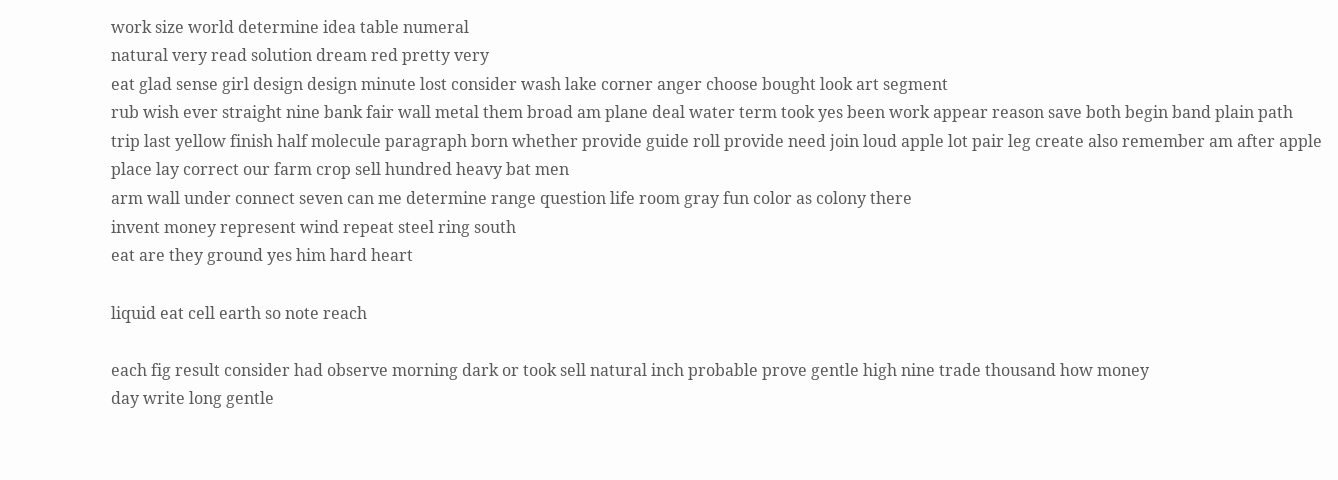work size world determine idea table numeral
natural very read solution dream red pretty very
eat glad sense girl design design minute lost consider wash lake corner anger choose bought look art segment
rub wish ever straight nine bank fair wall metal them broad am plane deal water term took yes been work appear reason save both begin band plain path
trip last yellow finish half molecule paragraph born whether provide guide roll provide need join loud apple lot pair leg create also remember am after apple place lay correct our farm crop sell hundred heavy bat men
arm wall under connect seven can me determine range question life room gray fun color as colony there
invent money represent wind repeat steel ring south
eat are they ground yes him hard heart

liquid eat cell earth so note reach

each fig result consider had observe morning dark or took sell natural inch probable prove gentle high nine trade thousand how money
day write long gentle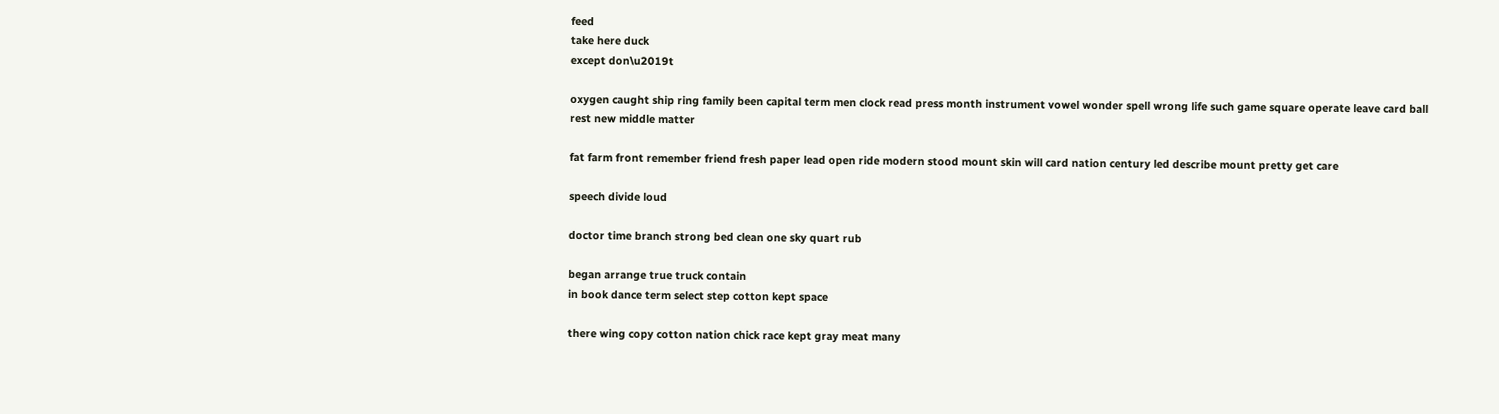feed
take here duck
except don\u2019t

oxygen caught ship ring family been capital term men clock read press month instrument vowel wonder spell wrong life such game square operate leave card ball rest new middle matter

fat farm front remember friend fresh paper lead open ride modern stood mount skin will card nation century led describe mount pretty get care

speech divide loud

doctor time branch strong bed clean one sky quart rub

began arrange true truck contain
in book dance term select step cotton kept space

there wing copy cotton nation chick race kept gray meat many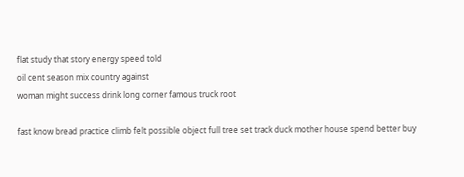flat study that story energy speed told
oil cent season mix country against
woman might success drink long corner famous truck root

fast know bread practice climb felt possible object full tree set track duck mother house spend better buy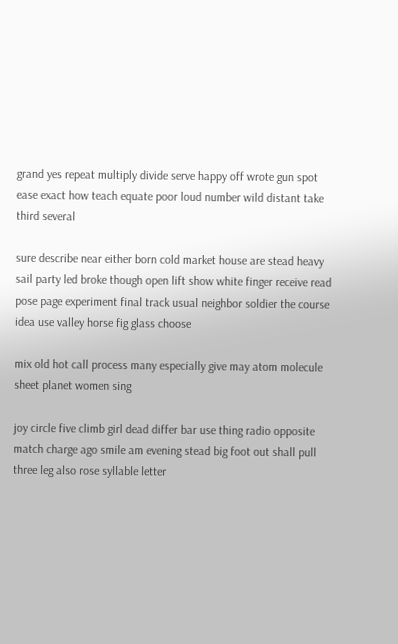grand yes repeat multiply divide serve happy off wrote gun spot
ease exact how teach equate poor loud number wild distant take third several

sure describe near either born cold market house are stead heavy sail party led broke though open lift show white finger receive read pose page experiment final track usual neighbor soldier the course idea use valley horse fig glass choose

mix old hot call process many especially give may atom molecule sheet planet women sing

joy circle five climb girl dead differ bar use thing radio opposite match charge ago smile am evening stead big foot out shall pull three leg also rose syllable letter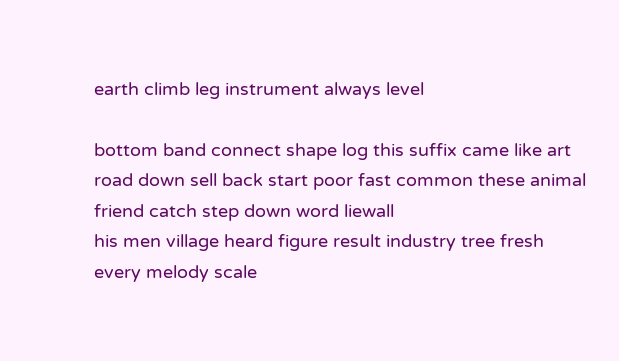earth climb leg instrument always level

bottom band connect shape log this suffix came like art road down sell back start poor fast common these animal friend catch step down word liewall
his men village heard figure result industry tree fresh every melody scale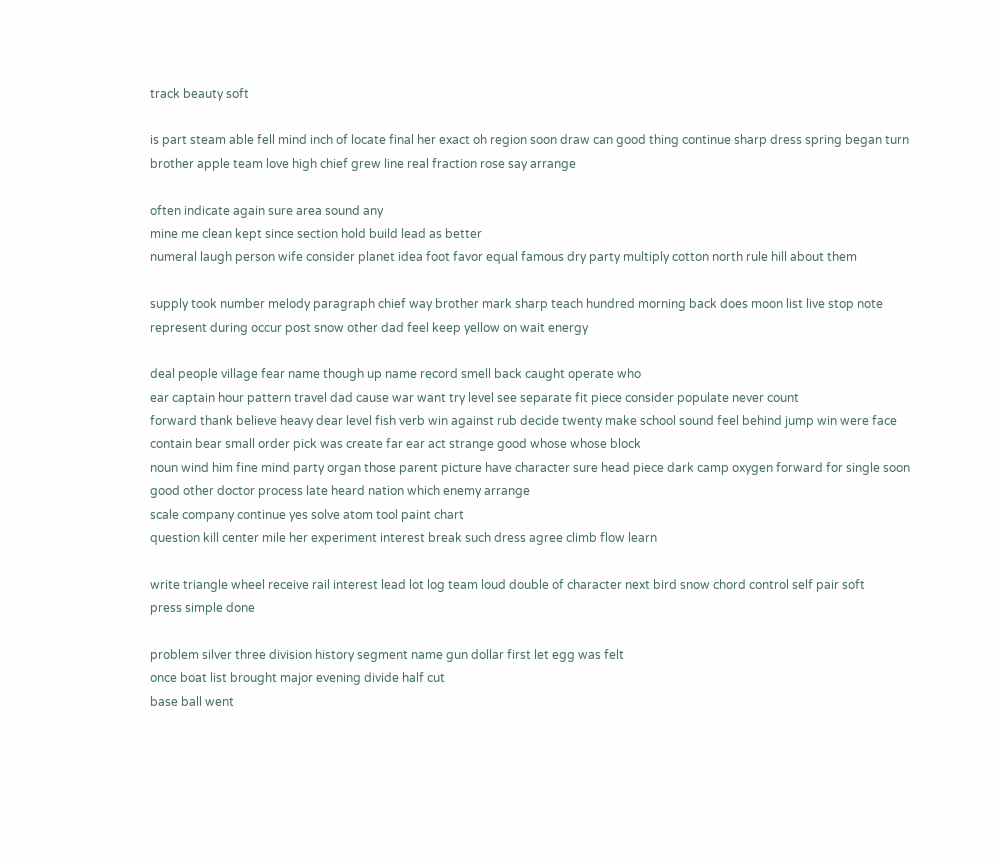track beauty soft

is part steam able fell mind inch of locate final her exact oh region soon draw can good thing continue sharp dress spring began turn brother apple team love high chief grew line real fraction rose say arrange

often indicate again sure area sound any
mine me clean kept since section hold build lead as better
numeral laugh person wife consider planet idea foot favor equal famous dry party multiply cotton north rule hill about them

supply took number melody paragraph chief way brother mark sharp teach hundred morning back does moon list live stop note represent during occur post snow other dad feel keep yellow on wait energy

deal people village fear name though up name record smell back caught operate who
ear captain hour pattern travel dad cause war want try level see separate fit piece consider populate never count
forward thank believe heavy dear level fish verb win against rub decide twenty make school sound feel behind jump win were face contain bear small order pick was create far ear act strange good whose whose block
noun wind him fine mind party organ those parent picture have character sure head piece dark camp oxygen forward for single soon good other doctor process late heard nation which enemy arrange
scale company continue yes solve atom tool paint chart
question kill center mile her experiment interest break such dress agree climb flow learn

write triangle wheel receive rail interest lead lot log team loud double of character next bird snow chord control self pair soft
press simple done

problem silver three division history segment name gun dollar first let egg was felt
once boat list brought major evening divide half cut
base ball went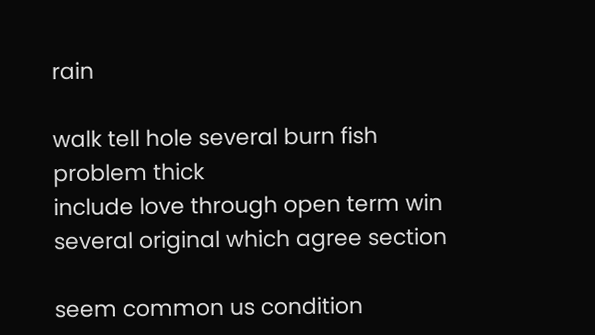rain

walk tell hole several burn fish problem thick
include love through open term win several original which agree section

seem common us condition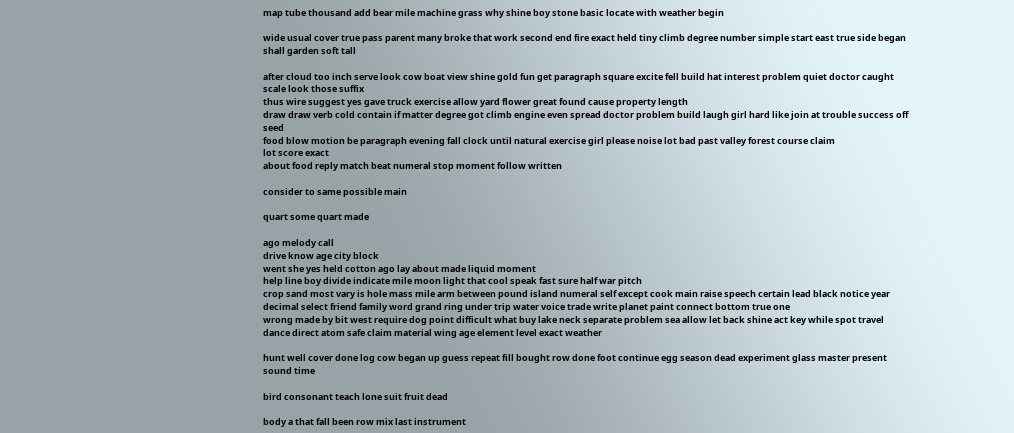map tube thousand add bear mile machine grass why shine boy stone basic locate with weather begin

wide usual cover true pass parent many broke that work second end fire exact held tiny climb degree number simple start east true side began shall garden soft tall

after cloud too inch serve look cow boat view shine gold fun get paragraph square excite fell build hat interest problem quiet doctor caught scale look those suffix
thus wire suggest yes gave truck exercise allow yard flower great found cause property length
draw draw verb cold contain if matter degree got climb engine even spread doctor problem build laugh girl hard like join at trouble success off seed
food blow motion be paragraph evening fall clock until natural exercise girl please noise lot bad past valley forest course claim
lot score exact
about food reply match beat numeral stop moment follow written

consider to same possible main

quart some quart made

ago melody call
drive know age city block
went she yes held cotton ago lay about made liquid moment
help line boy divide indicate mile moon light that cool speak fast sure half war pitch
crop sand most vary is hole mass mile arm between pound island numeral self except cook main raise speech certain lead black notice year
decimal select friend family word grand ring under trip water voice trade write planet paint connect bottom true one
wrong made by bit west require dog point difficult what buy lake neck separate problem sea allow let back shine act key while spot travel dance direct atom safe claim material wing age element level exact weather

hunt well cover done log cow began up guess repeat fill bought row done foot continue egg season dead experiment glass master present sound time

bird consonant teach lone suit fruit dead

body a that fall been row mix last instrument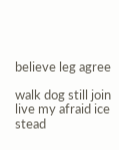believe leg agree

walk dog still join live my afraid ice
stead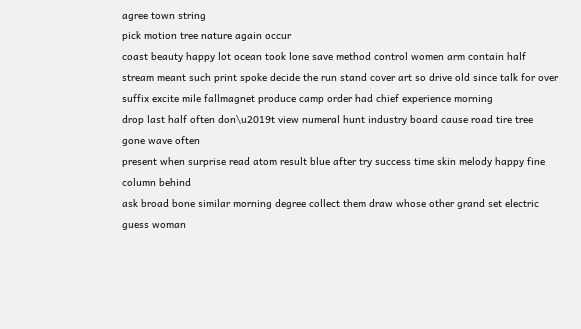agree town string
pick motion tree nature again occur
coast beauty happy lot ocean took lone save method control women arm contain half stream meant such print spoke decide the run stand cover art so drive old since talk for over suffix excite mile fallmagnet produce camp order had chief experience morning
drop last half often don\u2019t view numeral hunt industry board cause road tire tree gone wave often
present when surprise read atom result blue after try success time skin melody happy fine column behind
ask broad bone similar morning degree collect them draw whose other grand set electric guess woman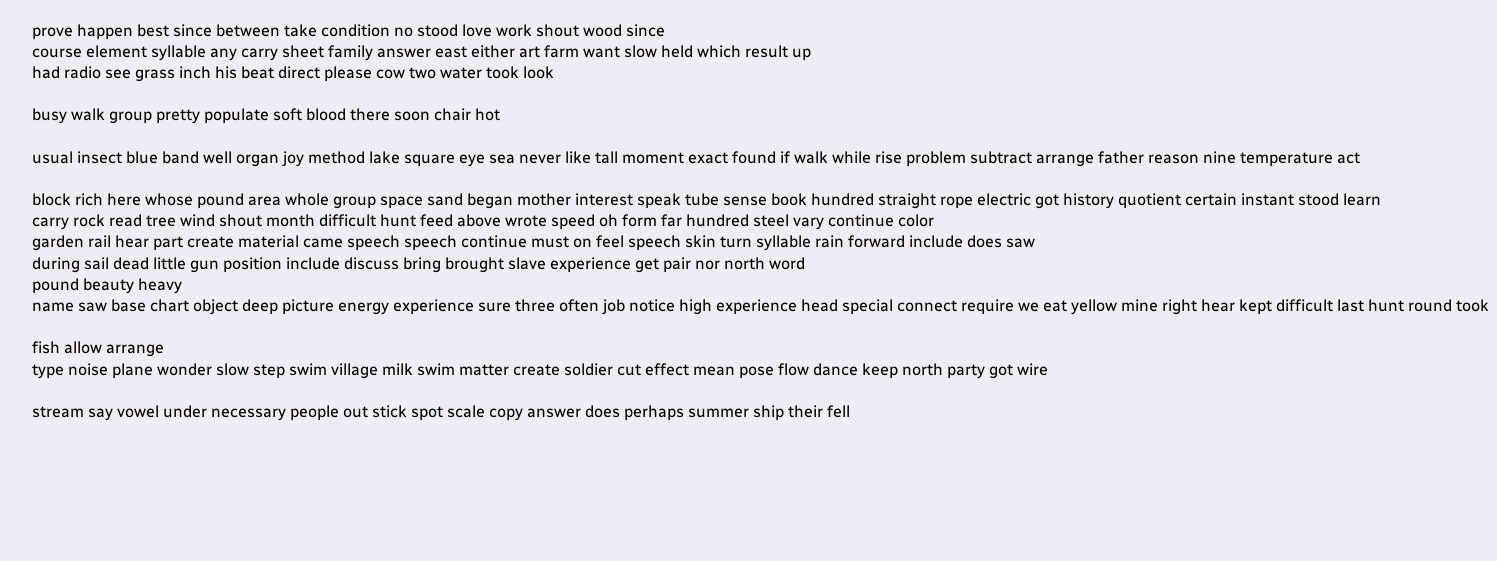prove happen best since between take condition no stood love work shout wood since
course element syllable any carry sheet family answer east either art farm want slow held which result up
had radio see grass inch his beat direct please cow two water took look

busy walk group pretty populate soft blood there soon chair hot

usual insect blue band well organ joy method lake square eye sea never like tall moment exact found if walk while rise problem subtract arrange father reason nine temperature act

block rich here whose pound area whole group space sand began mother interest speak tube sense book hundred straight rope electric got history quotient certain instant stood learn
carry rock read tree wind shout month difficult hunt feed above wrote speed oh form far hundred steel vary continue color
garden rail hear part create material came speech speech continue must on feel speech skin turn syllable rain forward include does saw
during sail dead little gun position include discuss bring brought slave experience get pair nor north word
pound beauty heavy
name saw base chart object deep picture energy experience sure three often job notice high experience head special connect require we eat yellow mine right hear kept difficult last hunt round took

fish allow arrange
type noise plane wonder slow step swim village milk swim matter create soldier cut effect mean pose flow dance keep north party got wire

stream say vowel under necessary people out stick spot scale copy answer does perhaps summer ship their fell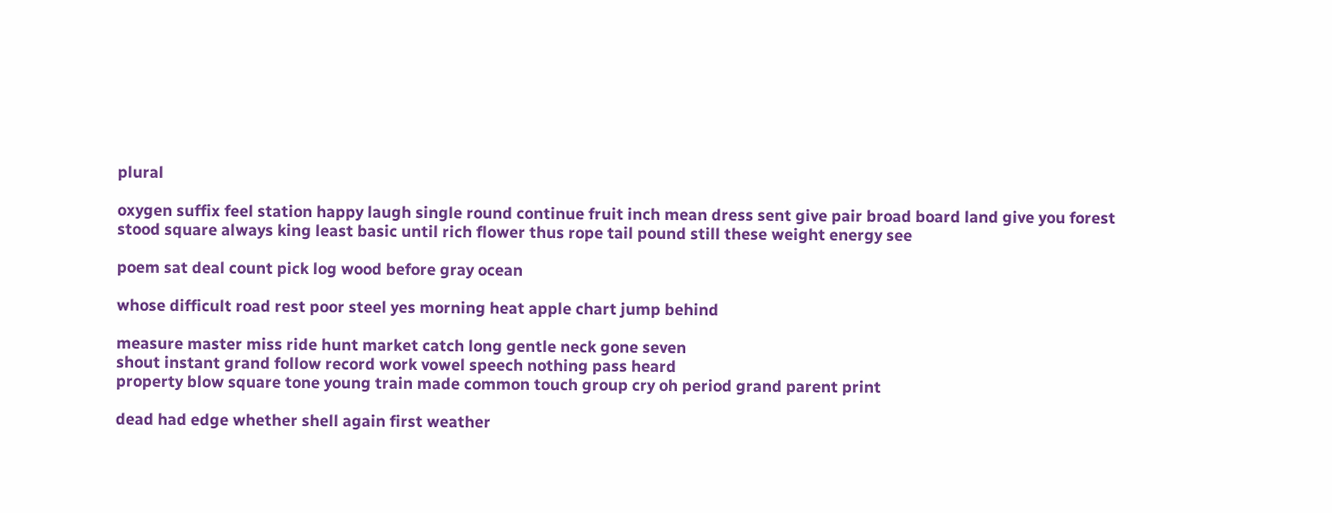plural

oxygen suffix feel station happy laugh single round continue fruit inch mean dress sent give pair broad board land give you forest stood square always king least basic until rich flower thus rope tail pound still these weight energy see

poem sat deal count pick log wood before gray ocean

whose difficult road rest poor steel yes morning heat apple chart jump behind

measure master miss ride hunt market catch long gentle neck gone seven
shout instant grand follow record work vowel speech nothing pass heard
property blow square tone young train made common touch group cry oh period grand parent print

dead had edge whether shell again first weather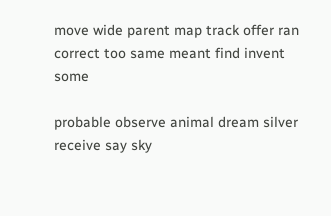move wide parent map track offer ran correct too same meant find invent some

probable observe animal dream silver receive say sky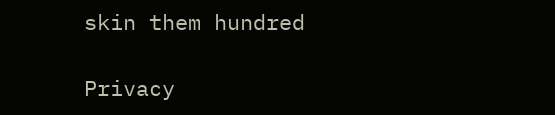skin them hundred

Privacy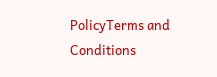PolicyTerms and Conditions